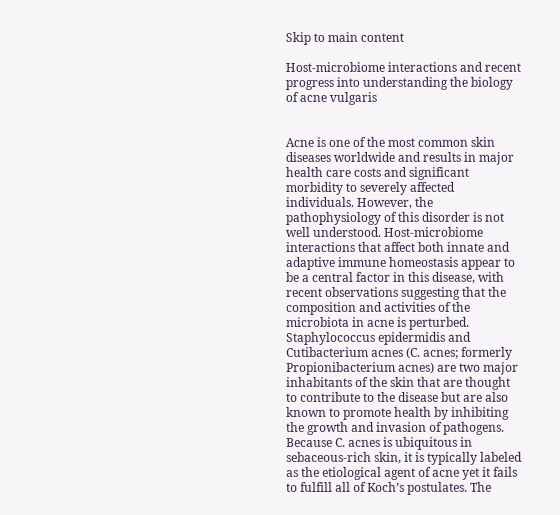Skip to main content

Host-microbiome interactions and recent progress into understanding the biology of acne vulgaris


Acne is one of the most common skin diseases worldwide and results in major health care costs and significant morbidity to severely affected individuals. However, the pathophysiology of this disorder is not well understood. Host-microbiome interactions that affect both innate and adaptive immune homeostasis appear to be a central factor in this disease, with recent observations suggesting that the composition and activities of the microbiota in acne is perturbed. Staphylococcus epidermidis and Cutibacterium acnes (C. acnes; formerly Propionibacterium acnes) are two major inhabitants of the skin that are thought to contribute to the disease but are also known to promote health by inhibiting the growth and invasion of pathogens. Because C. acnes is ubiquitous in sebaceous-rich skin, it is typically labeled as the etiological agent of acne yet it fails to fulfill all of Koch’s postulates. The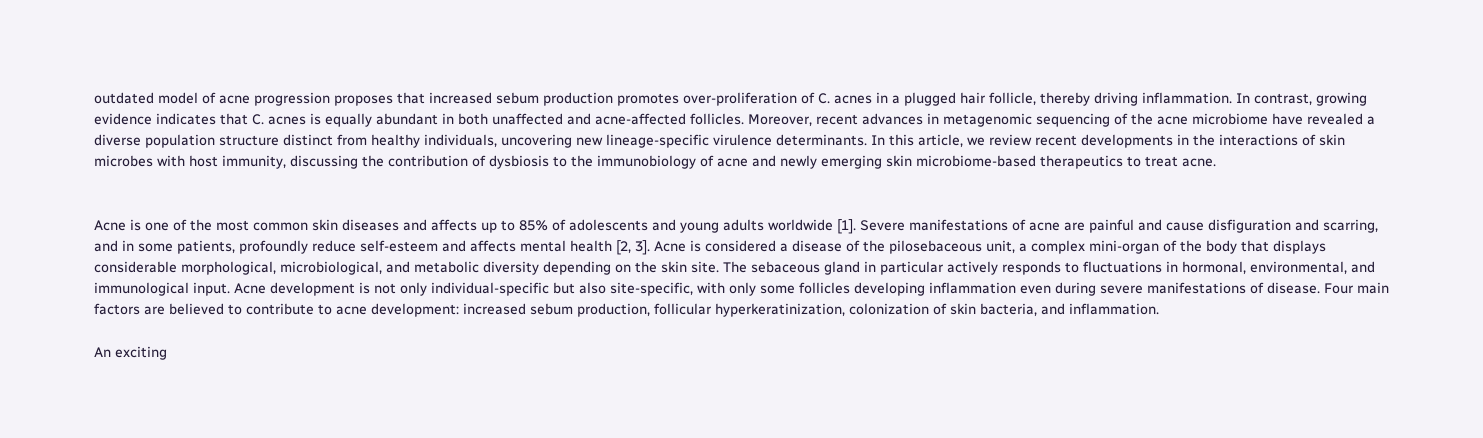outdated model of acne progression proposes that increased sebum production promotes over-proliferation of C. acnes in a plugged hair follicle, thereby driving inflammation. In contrast, growing evidence indicates that C. acnes is equally abundant in both unaffected and acne-affected follicles. Moreover, recent advances in metagenomic sequencing of the acne microbiome have revealed a diverse population structure distinct from healthy individuals, uncovering new lineage-specific virulence determinants. In this article, we review recent developments in the interactions of skin microbes with host immunity, discussing the contribution of dysbiosis to the immunobiology of acne and newly emerging skin microbiome-based therapeutics to treat acne.


Acne is one of the most common skin diseases and affects up to 85% of adolescents and young adults worldwide [1]. Severe manifestations of acne are painful and cause disfiguration and scarring, and in some patients, profoundly reduce self-esteem and affects mental health [2, 3]. Acne is considered a disease of the pilosebaceous unit, a complex mini-organ of the body that displays considerable morphological, microbiological, and metabolic diversity depending on the skin site. The sebaceous gland in particular actively responds to fluctuations in hormonal, environmental, and immunological input. Acne development is not only individual-specific but also site-specific, with only some follicles developing inflammation even during severe manifestations of disease. Four main factors are believed to contribute to acne development: increased sebum production, follicular hyperkeratinization, colonization of skin bacteria, and inflammation.

An exciting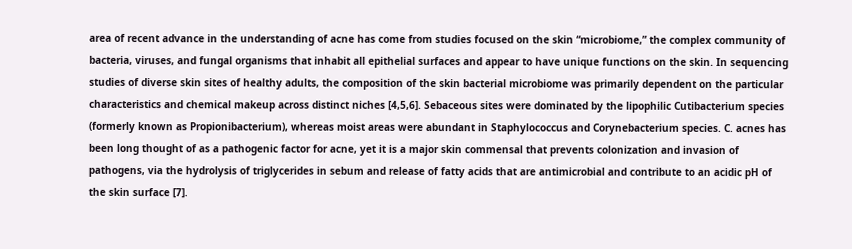area of recent advance in the understanding of acne has come from studies focused on the skin “microbiome,” the complex community of bacteria, viruses, and fungal organisms that inhabit all epithelial surfaces and appear to have unique functions on the skin. In sequencing studies of diverse skin sites of healthy adults, the composition of the skin bacterial microbiome was primarily dependent on the particular characteristics and chemical makeup across distinct niches [4,5,6]. Sebaceous sites were dominated by the lipophilic Cutibacterium species (formerly known as Propionibacterium), whereas moist areas were abundant in Staphylococcus and Corynebacterium species. C. acnes has been long thought of as a pathogenic factor for acne, yet it is a major skin commensal that prevents colonization and invasion of pathogens, via the hydrolysis of triglycerides in sebum and release of fatty acids that are antimicrobial and contribute to an acidic pH of the skin surface [7].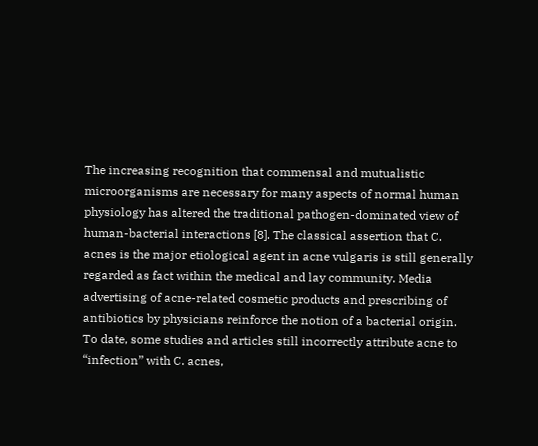The increasing recognition that commensal and mutualistic microorganisms are necessary for many aspects of normal human physiology has altered the traditional pathogen-dominated view of human-bacterial interactions [8]. The classical assertion that C. acnes is the major etiological agent in acne vulgaris is still generally regarded as fact within the medical and lay community. Media advertising of acne-related cosmetic products and prescribing of antibiotics by physicians reinforce the notion of a bacterial origin. To date, some studies and articles still incorrectly attribute acne to “infection” with C. acnes,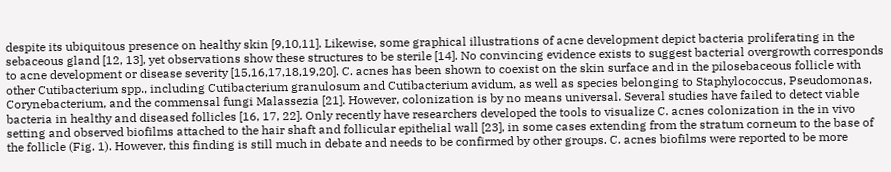despite its ubiquitous presence on healthy skin [9,10,11]. Likewise, some graphical illustrations of acne development depict bacteria proliferating in the sebaceous gland [12, 13], yet observations show these structures to be sterile [14]. No convincing evidence exists to suggest bacterial overgrowth corresponds to acne development or disease severity [15,16,17,18,19,20]. C. acnes has been shown to coexist on the skin surface and in the pilosebaceous follicle with other Cutibacterium spp., including Cutibacterium granulosum and Cutibacterium avidum, as well as species belonging to Staphylococcus, Pseudomonas, Corynebacterium, and the commensal fungi Malassezia [21]. However, colonization is by no means universal. Several studies have failed to detect viable bacteria in healthy and diseased follicles [16, 17, 22]. Only recently have researchers developed the tools to visualize C. acnes colonization in the in vivo setting and observed biofilms attached to the hair shaft and follicular epithelial wall [23], in some cases extending from the stratum corneum to the base of the follicle (Fig. 1). However, this finding is still much in debate and needs to be confirmed by other groups. C. acnes biofilms were reported to be more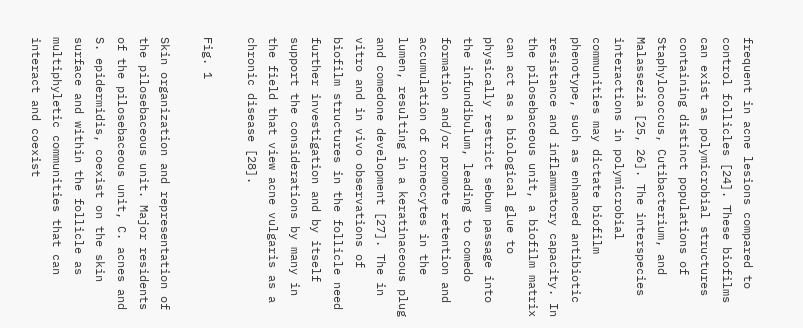frequent in acne lesions compared to control follicles [24]. These biofilms can exist as polymicrobial structures containing distinct populations of Staphylococcus, Cutibacterium, and Malassezia [25, 26]. The interspecies interactions in polymicrobial communities may dictate biofilm phenotype, such as enhanced antibiotic resistance and inflammatory capacity. In the pilosebaceous unit, a biofilm matrix can act as a biological glue to physically restrict sebum passage into the infundibulum, leading to comedo formation and/or promote retention and accumulation of corneocytes in the lumen, resulting in a keratinaceous plug and comedone development [27]. The in vitro and in vivo observations of biofilm structures in the follicle need further investigation and by itself support the considerations by many in the field that view acne vulgaris as a chronic disease [28].

Fig. 1

Skin organization and representation of the pilosebaceous unit. Major residents of the pilosebaceous unit, C. acnes and S. epidermidis, coexist on the skin surface and within the follicle as multiphyletic communities that can interact and coexist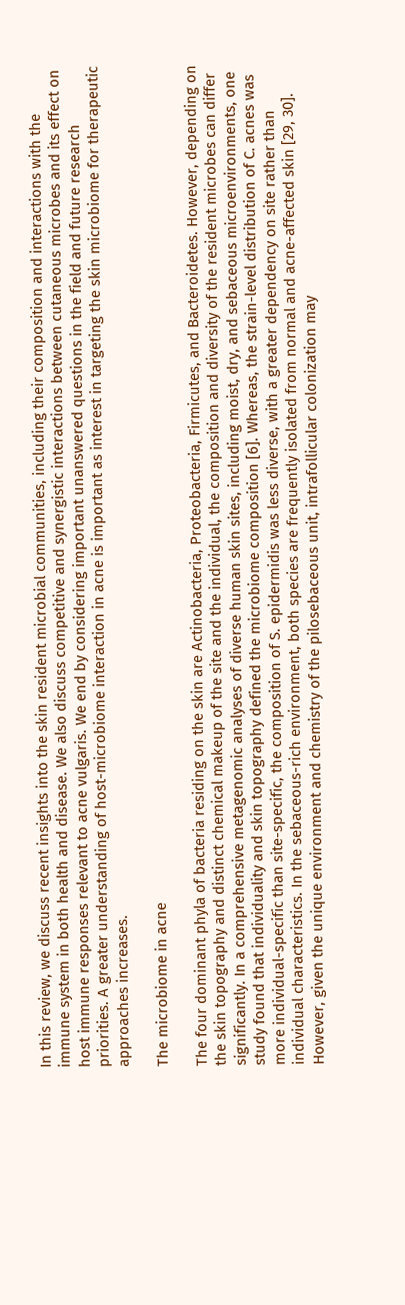In this review, we discuss recent insights into the skin resident microbial communities, including their composition and interactions with the immune system in both health and disease. We also discuss competitive and synergistic interactions between cutaneous microbes and its effect on host immune responses relevant to acne vulgaris. We end by considering important unanswered questions in the field and future research priorities. A greater understanding of host-microbiome interaction in acne is important as interest in targeting the skin microbiome for therapeutic approaches increases.

The microbiome in acne

The four dominant phyla of bacteria residing on the skin are Actinobacteria, Proteobacteria, Firmicutes, and Bacteroidetes. However, depending on the skin topography and distinct chemical makeup of the site and the individual, the composition and diversity of the resident microbes can differ significantly. In a comprehensive metagenomic analyses of diverse human skin sites, including moist, dry, and sebaceous microenvironments, one study found that individuality and skin topography defined the microbiome composition [6]. Whereas, the strain-level distribution of C. acnes was more individual-specific than site-specific, the composition of S. epidermidis was less diverse, with a greater dependency on site rather than individual characteristics. In the sebaceous-rich environment, both species are frequently isolated from normal and acne-affected skin [29, 30]. However, given the unique environment and chemistry of the pilosebaceous unit, intrafollicular colonization may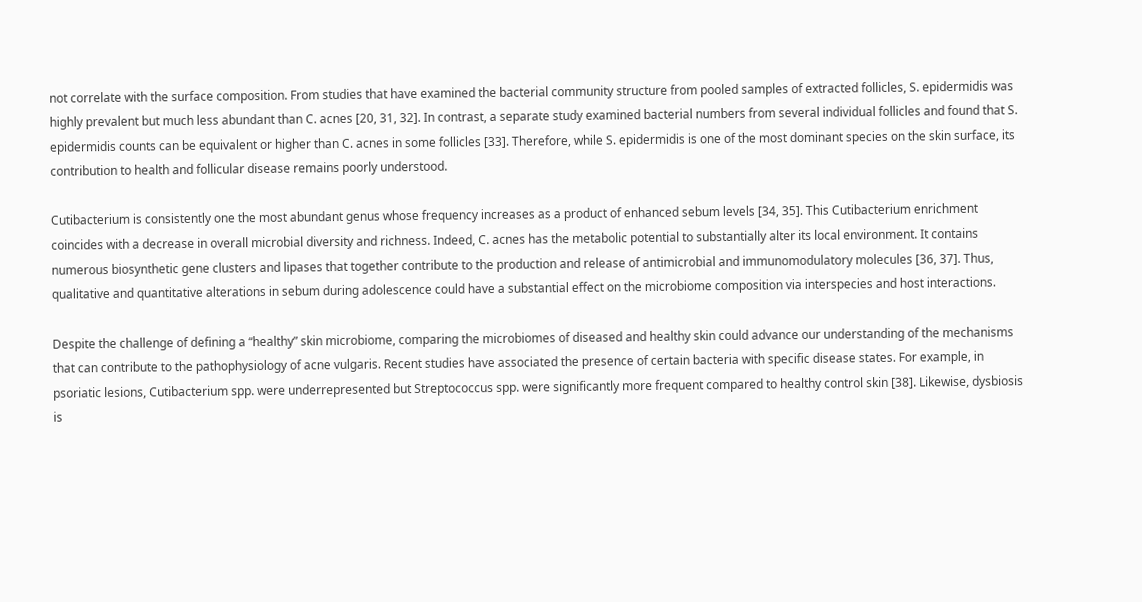not correlate with the surface composition. From studies that have examined the bacterial community structure from pooled samples of extracted follicles, S. epidermidis was highly prevalent but much less abundant than C. acnes [20, 31, 32]. In contrast, a separate study examined bacterial numbers from several individual follicles and found that S. epidermidis counts can be equivalent or higher than C. acnes in some follicles [33]. Therefore, while S. epidermidis is one of the most dominant species on the skin surface, its contribution to health and follicular disease remains poorly understood.

Cutibacterium is consistently one the most abundant genus whose frequency increases as a product of enhanced sebum levels [34, 35]. This Cutibacterium enrichment coincides with a decrease in overall microbial diversity and richness. Indeed, C. acnes has the metabolic potential to substantially alter its local environment. It contains numerous biosynthetic gene clusters and lipases that together contribute to the production and release of antimicrobial and immunomodulatory molecules [36, 37]. Thus, qualitative and quantitative alterations in sebum during adolescence could have a substantial effect on the microbiome composition via interspecies and host interactions.

Despite the challenge of defining a “healthy” skin microbiome, comparing the microbiomes of diseased and healthy skin could advance our understanding of the mechanisms that can contribute to the pathophysiology of acne vulgaris. Recent studies have associated the presence of certain bacteria with specific disease states. For example, in psoriatic lesions, Cutibacterium spp. were underrepresented but Streptococcus spp. were significantly more frequent compared to healthy control skin [38]. Likewise, dysbiosis is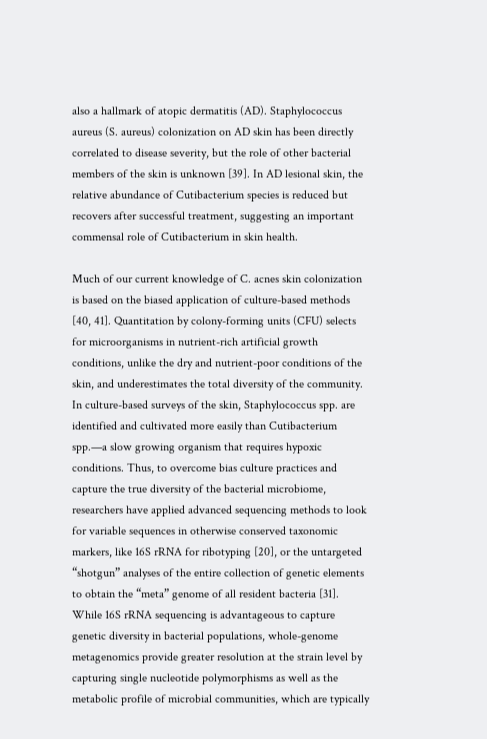also a hallmark of atopic dermatitis (AD). Staphylococcus aureus (S. aureus) colonization on AD skin has been directly correlated to disease severity, but the role of other bacterial members of the skin is unknown [39]. In AD lesional skin, the relative abundance of Cutibacterium species is reduced but recovers after successful treatment, suggesting an important commensal role of Cutibacterium in skin health.

Much of our current knowledge of C. acnes skin colonization is based on the biased application of culture-based methods [40, 41]. Quantitation by colony-forming units (CFU) selects for microorganisms in nutrient-rich artificial growth conditions, unlike the dry and nutrient-poor conditions of the skin, and underestimates the total diversity of the community. In culture-based surveys of the skin, Staphylococcus spp. are identified and cultivated more easily than Cutibacterium spp.—a slow growing organism that requires hypoxic conditions. Thus, to overcome bias culture practices and capture the true diversity of the bacterial microbiome, researchers have applied advanced sequencing methods to look for variable sequences in otherwise conserved taxonomic markers, like 16S rRNA for ribotyping [20], or the untargeted “shotgun” analyses of the entire collection of genetic elements to obtain the “meta” genome of all resident bacteria [31]. While 16S rRNA sequencing is advantageous to capture genetic diversity in bacterial populations, whole-genome metagenomics provide greater resolution at the strain level by capturing single nucleotide polymorphisms as well as the metabolic profile of microbial communities, which are typically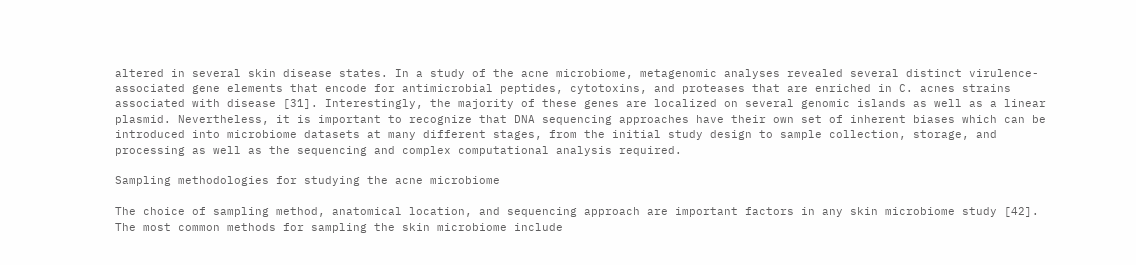altered in several skin disease states. In a study of the acne microbiome, metagenomic analyses revealed several distinct virulence-associated gene elements that encode for antimicrobial peptides, cytotoxins, and proteases that are enriched in C. acnes strains associated with disease [31]. Interestingly, the majority of these genes are localized on several genomic islands as well as a linear plasmid. Nevertheless, it is important to recognize that DNA sequencing approaches have their own set of inherent biases which can be introduced into microbiome datasets at many different stages, from the initial study design to sample collection, storage, and processing as well as the sequencing and complex computational analysis required.

Sampling methodologies for studying the acne microbiome

The choice of sampling method, anatomical location, and sequencing approach are important factors in any skin microbiome study [42]. The most common methods for sampling the skin microbiome include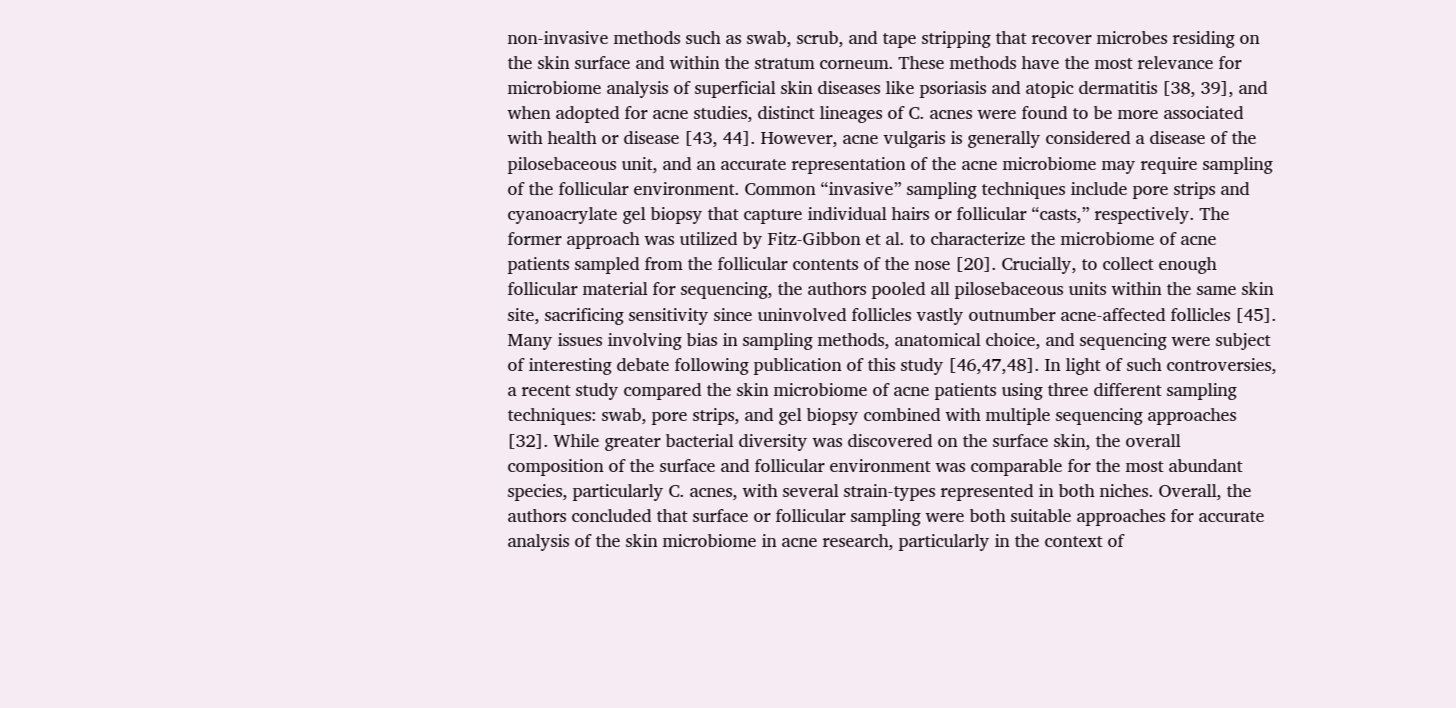non-invasive methods such as swab, scrub, and tape stripping that recover microbes residing on the skin surface and within the stratum corneum. These methods have the most relevance for microbiome analysis of superficial skin diseases like psoriasis and atopic dermatitis [38, 39], and when adopted for acne studies, distinct lineages of C. acnes were found to be more associated with health or disease [43, 44]. However, acne vulgaris is generally considered a disease of the pilosebaceous unit, and an accurate representation of the acne microbiome may require sampling of the follicular environment. Common “invasive” sampling techniques include pore strips and cyanoacrylate gel biopsy that capture individual hairs or follicular “casts,” respectively. The former approach was utilized by Fitz-Gibbon et al. to characterize the microbiome of acne patients sampled from the follicular contents of the nose [20]. Crucially, to collect enough follicular material for sequencing, the authors pooled all pilosebaceous units within the same skin site, sacrificing sensitivity since uninvolved follicles vastly outnumber acne-affected follicles [45]. Many issues involving bias in sampling methods, anatomical choice, and sequencing were subject of interesting debate following publication of this study [46,47,48]. In light of such controversies, a recent study compared the skin microbiome of acne patients using three different sampling techniques: swab, pore strips, and gel biopsy combined with multiple sequencing approaches [32]. While greater bacterial diversity was discovered on the surface skin, the overall composition of the surface and follicular environment was comparable for the most abundant species, particularly C. acnes, with several strain-types represented in both niches. Overall, the authors concluded that surface or follicular sampling were both suitable approaches for accurate analysis of the skin microbiome in acne research, particularly in the context of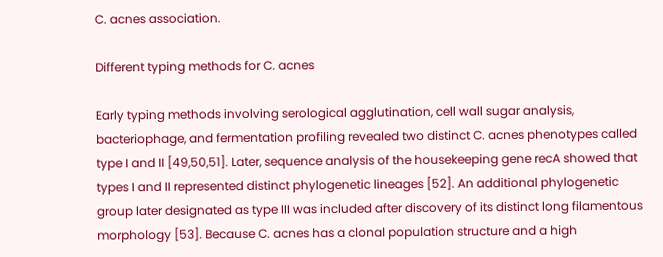C. acnes association.

Different typing methods for C. acnes

Early typing methods involving serological agglutination, cell wall sugar analysis, bacteriophage, and fermentation profiling revealed two distinct C. acnes phenotypes called type I and II [49,50,51]. Later, sequence analysis of the housekeeping gene recA showed that types I and II represented distinct phylogenetic lineages [52]. An additional phylogenetic group later designated as type III was included after discovery of its distinct long filamentous morphology [53]. Because C. acnes has a clonal population structure and a high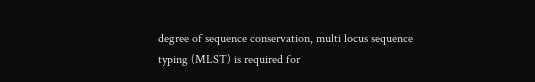degree of sequence conservation, multi locus sequence typing (MLST) is required for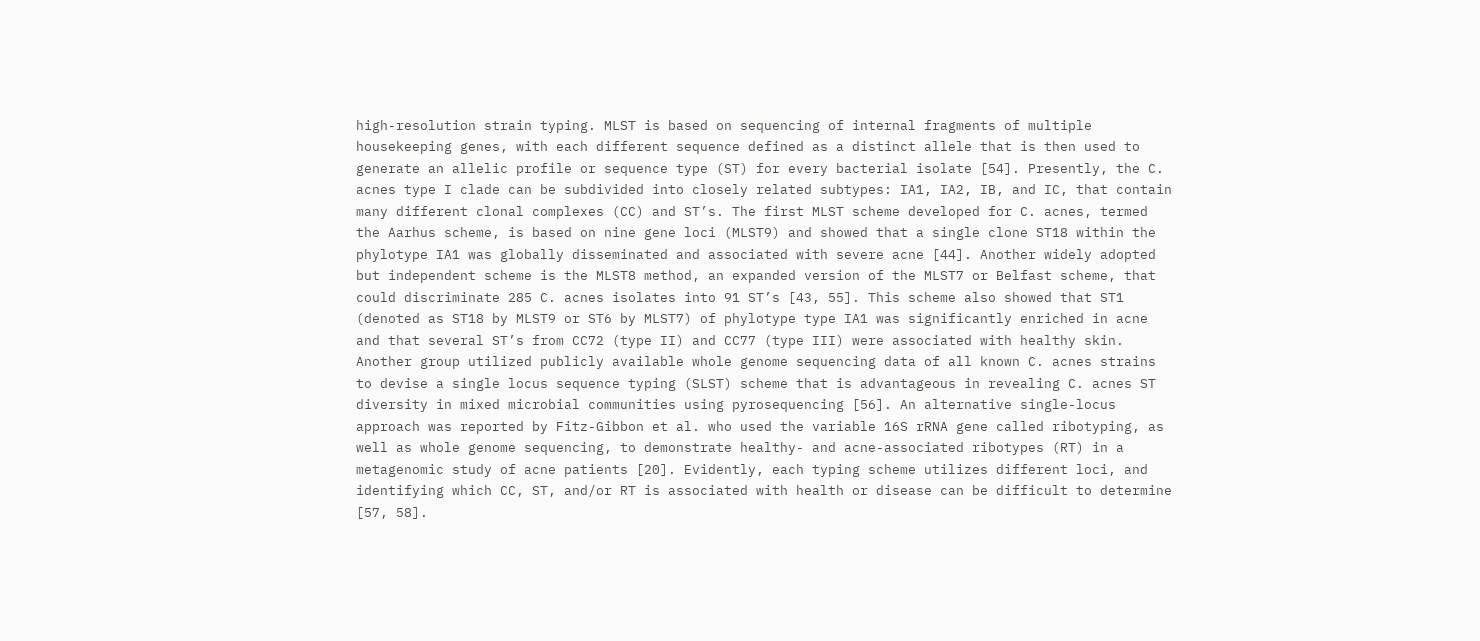high-resolution strain typing. MLST is based on sequencing of internal fragments of multiple housekeeping genes, with each different sequence defined as a distinct allele that is then used to generate an allelic profile or sequence type (ST) for every bacterial isolate [54]. Presently, the C. acnes type I clade can be subdivided into closely related subtypes: IA1, IA2, IB, and IC, that contain many different clonal complexes (CC) and ST’s. The first MLST scheme developed for C. acnes, termed the Aarhus scheme, is based on nine gene loci (MLST9) and showed that a single clone ST18 within the phylotype IA1 was globally disseminated and associated with severe acne [44]. Another widely adopted but independent scheme is the MLST8 method, an expanded version of the MLST7 or Belfast scheme, that could discriminate 285 C. acnes isolates into 91 ST’s [43, 55]. This scheme also showed that ST1 (denoted as ST18 by MLST9 or ST6 by MLST7) of phylotype type IA1 was significantly enriched in acne and that several ST’s from CC72 (type II) and CC77 (type III) were associated with healthy skin. Another group utilized publicly available whole genome sequencing data of all known C. acnes strains to devise a single locus sequence typing (SLST) scheme that is advantageous in revealing C. acnes ST diversity in mixed microbial communities using pyrosequencing [56]. An alternative single-locus approach was reported by Fitz-Gibbon et al. who used the variable 16S rRNA gene called ribotyping, as well as whole genome sequencing, to demonstrate healthy- and acne-associated ribotypes (RT) in a metagenomic study of acne patients [20]. Evidently, each typing scheme utilizes different loci, and identifying which CC, ST, and/or RT is associated with health or disease can be difficult to determine [57, 58].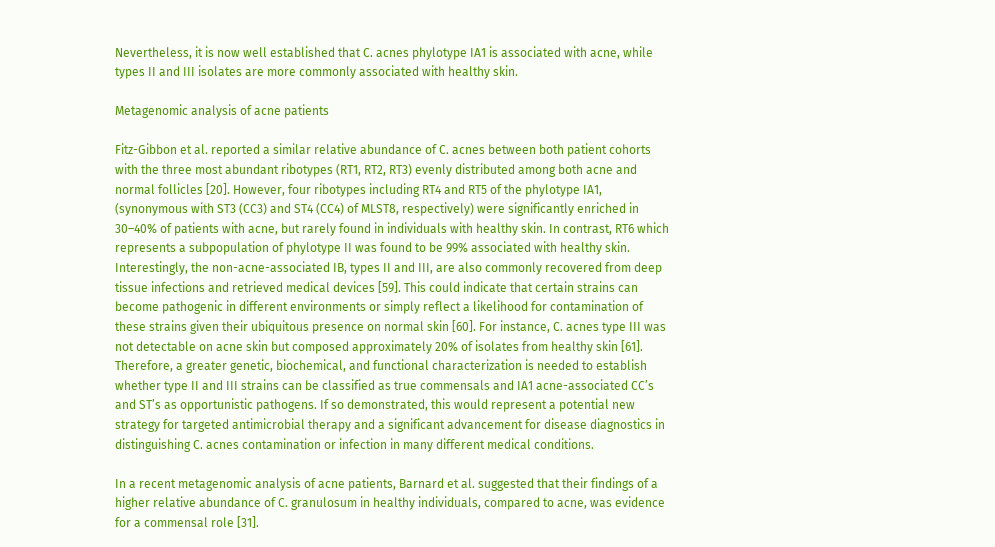Nevertheless, it is now well established that C. acnes phylotype IA1 is associated with acne, while types II and III isolates are more commonly associated with healthy skin.

Metagenomic analysis of acne patients

Fitz-Gibbon et al. reported a similar relative abundance of C. acnes between both patient cohorts with the three most abundant ribotypes (RT1, RT2, RT3) evenly distributed among both acne and normal follicles [20]. However, four ribotypes including RT4 and RT5 of the phylotype IA1, (synonymous with ST3 (CC3) and ST4 (CC4) of MLST8, respectively) were significantly enriched in 30–40% of patients with acne, but rarely found in individuals with healthy skin. In contrast, RT6 which represents a subpopulation of phylotype II was found to be 99% associated with healthy skin. Interestingly, the non-acne-associated IB, types II and III, are also commonly recovered from deep tissue infections and retrieved medical devices [59]. This could indicate that certain strains can become pathogenic in different environments or simply reflect a likelihood for contamination of these strains given their ubiquitous presence on normal skin [60]. For instance, C. acnes type III was not detectable on acne skin but composed approximately 20% of isolates from healthy skin [61]. Therefore, a greater genetic, biochemical, and functional characterization is needed to establish whether type II and III strains can be classified as true commensals and IA1 acne-associated CC’s and ST’s as opportunistic pathogens. If so demonstrated, this would represent a potential new strategy for targeted antimicrobial therapy and a significant advancement for disease diagnostics in distinguishing C. acnes contamination or infection in many different medical conditions.

In a recent metagenomic analysis of acne patients, Barnard et al. suggested that their findings of a higher relative abundance of C. granulosum in healthy individuals, compared to acne, was evidence for a commensal role [31].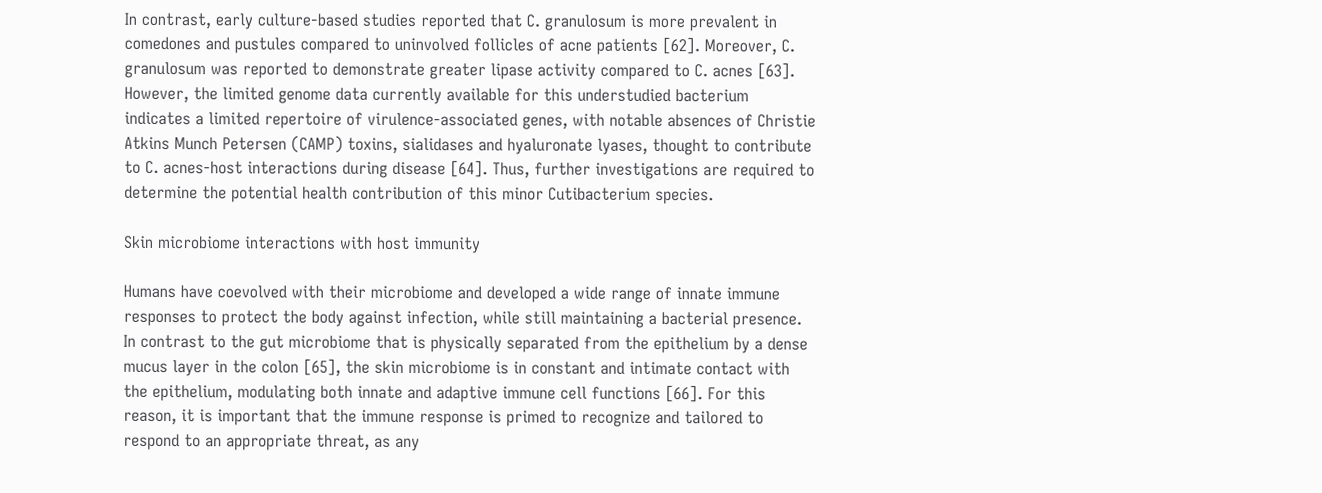In contrast, early culture-based studies reported that C. granulosum is more prevalent in comedones and pustules compared to uninvolved follicles of acne patients [62]. Moreover, C. granulosum was reported to demonstrate greater lipase activity compared to C. acnes [63]. However, the limited genome data currently available for this understudied bacterium indicates a limited repertoire of virulence-associated genes, with notable absences of Christie Atkins Munch Petersen (CAMP) toxins, sialidases and hyaluronate lyases, thought to contribute to C. acnes-host interactions during disease [64]. Thus, further investigations are required to determine the potential health contribution of this minor Cutibacterium species.

Skin microbiome interactions with host immunity

Humans have coevolved with their microbiome and developed a wide range of innate immune responses to protect the body against infection, while still maintaining a bacterial presence. In contrast to the gut microbiome that is physically separated from the epithelium by a dense mucus layer in the colon [65], the skin microbiome is in constant and intimate contact with the epithelium, modulating both innate and adaptive immune cell functions [66]. For this reason, it is important that the immune response is primed to recognize and tailored to respond to an appropriate threat, as any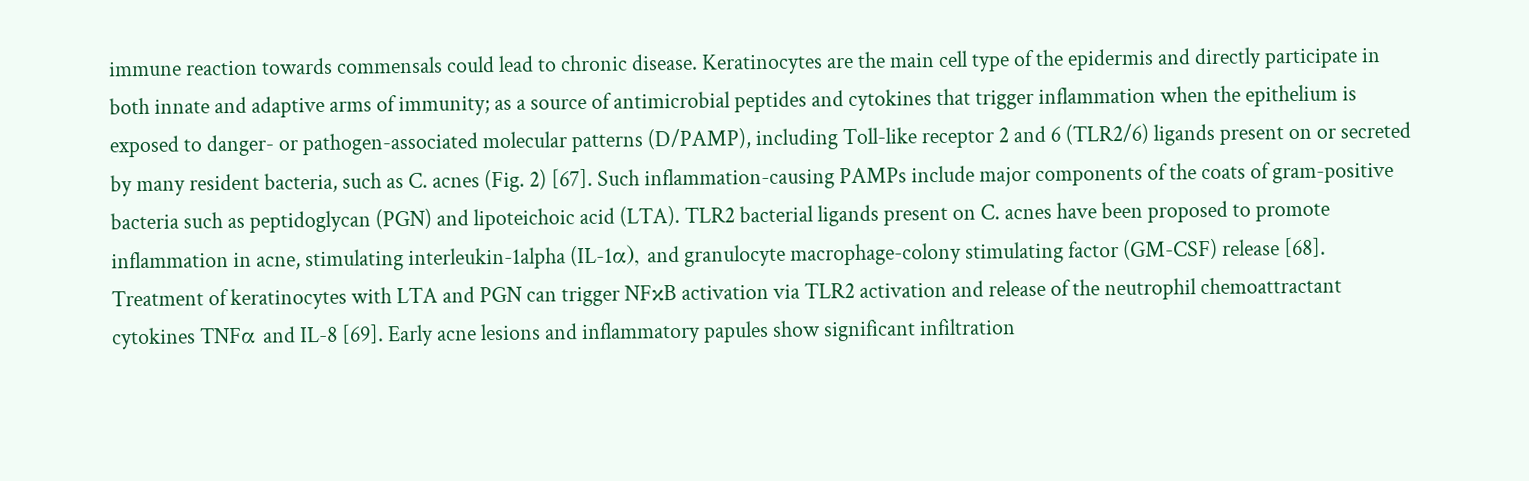immune reaction towards commensals could lead to chronic disease. Keratinocytes are the main cell type of the epidermis and directly participate in both innate and adaptive arms of immunity; as a source of antimicrobial peptides and cytokines that trigger inflammation when the epithelium is exposed to danger- or pathogen-associated molecular patterns (D/PAMP), including Toll-like receptor 2 and 6 (TLR2/6) ligands present on or secreted by many resident bacteria, such as C. acnes (Fig. 2) [67]. Such inflammation-causing PAMPs include major components of the coats of gram-positive bacteria such as peptidoglycan (PGN) and lipoteichoic acid (LTA). TLR2 bacterial ligands present on C. acnes have been proposed to promote inflammation in acne, stimulating interleukin-1alpha (IL-1α), and granulocyte macrophage-colony stimulating factor (GM-CSF) release [68]. Treatment of keratinocytes with LTA and PGN can trigger NFκB activation via TLR2 activation and release of the neutrophil chemoattractant cytokines TNFα and IL-8 [69]. Early acne lesions and inflammatory papules show significant infiltration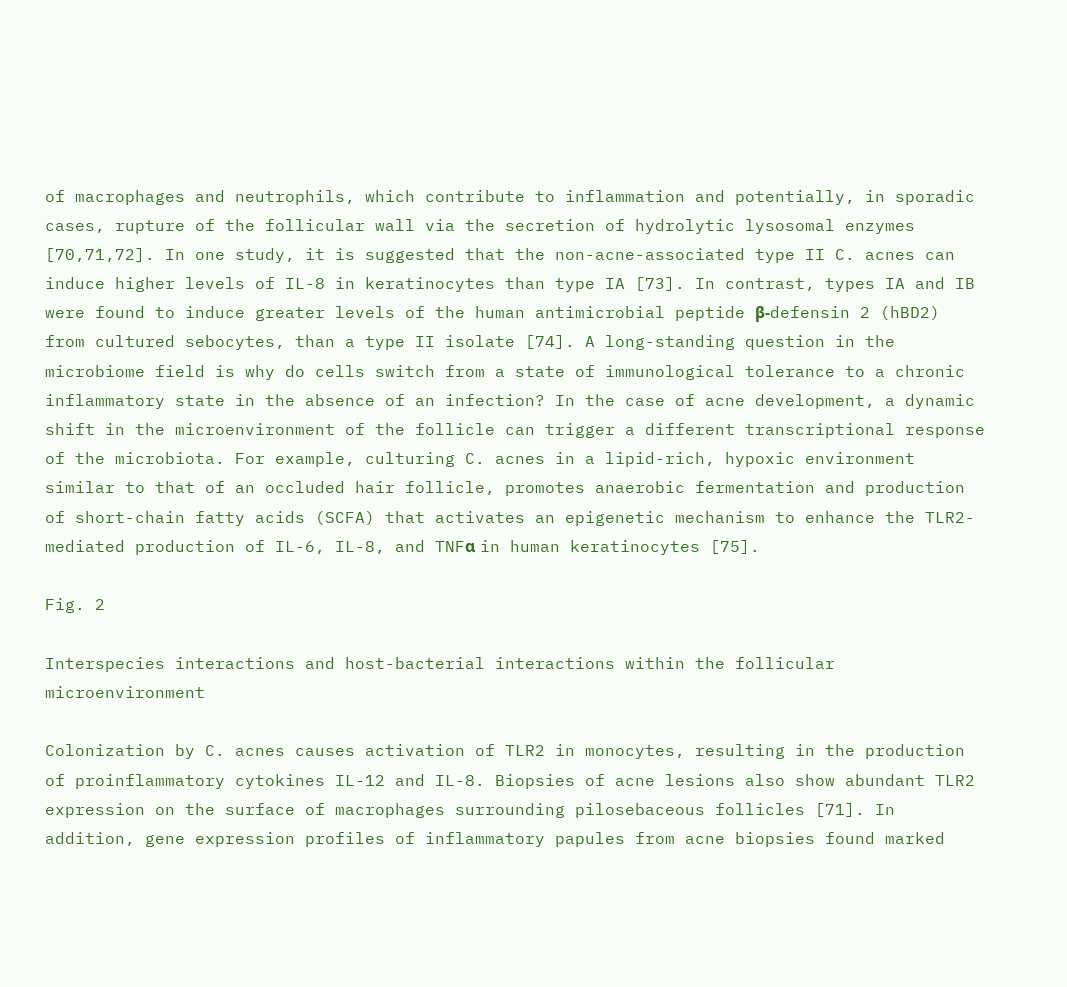of macrophages and neutrophils, which contribute to inflammation and potentially, in sporadic cases, rupture of the follicular wall via the secretion of hydrolytic lysosomal enzymes [70,71,72]. In one study, it is suggested that the non-acne-associated type II C. acnes can induce higher levels of IL-8 in keratinocytes than type IA [73]. In contrast, types IA and IB were found to induce greater levels of the human antimicrobial peptide β-defensin 2 (hBD2) from cultured sebocytes, than a type II isolate [74]. A long-standing question in the microbiome field is why do cells switch from a state of immunological tolerance to a chronic inflammatory state in the absence of an infection? In the case of acne development, a dynamic shift in the microenvironment of the follicle can trigger a different transcriptional response of the microbiota. For example, culturing C. acnes in a lipid-rich, hypoxic environment similar to that of an occluded hair follicle, promotes anaerobic fermentation and production of short-chain fatty acids (SCFA) that activates an epigenetic mechanism to enhance the TLR2-mediated production of IL-6, IL-8, and TNFα in human keratinocytes [75].

Fig. 2

Interspecies interactions and host-bacterial interactions within the follicular microenvironment

Colonization by C. acnes causes activation of TLR2 in monocytes, resulting in the production of proinflammatory cytokines IL-12 and IL-8. Biopsies of acne lesions also show abundant TLR2 expression on the surface of macrophages surrounding pilosebaceous follicles [71]. In addition, gene expression profiles of inflammatory papules from acne biopsies found marked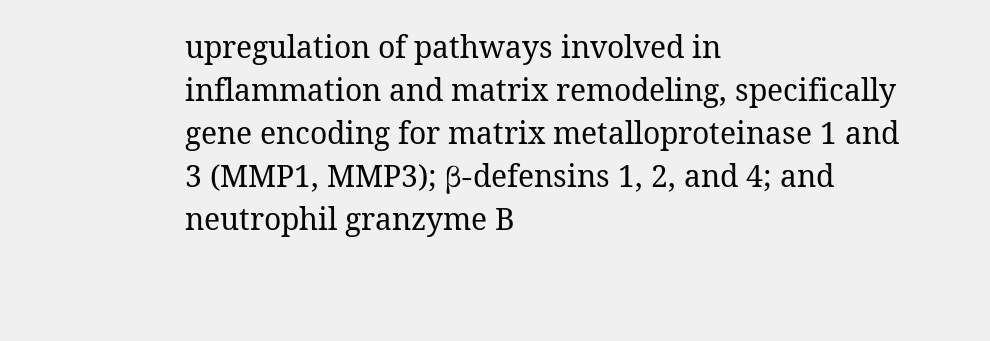upregulation of pathways involved in inflammation and matrix remodeling, specifically gene encoding for matrix metalloproteinase 1 and 3 (MMP1, MMP3); β-defensins 1, 2, and 4; and neutrophil granzyme B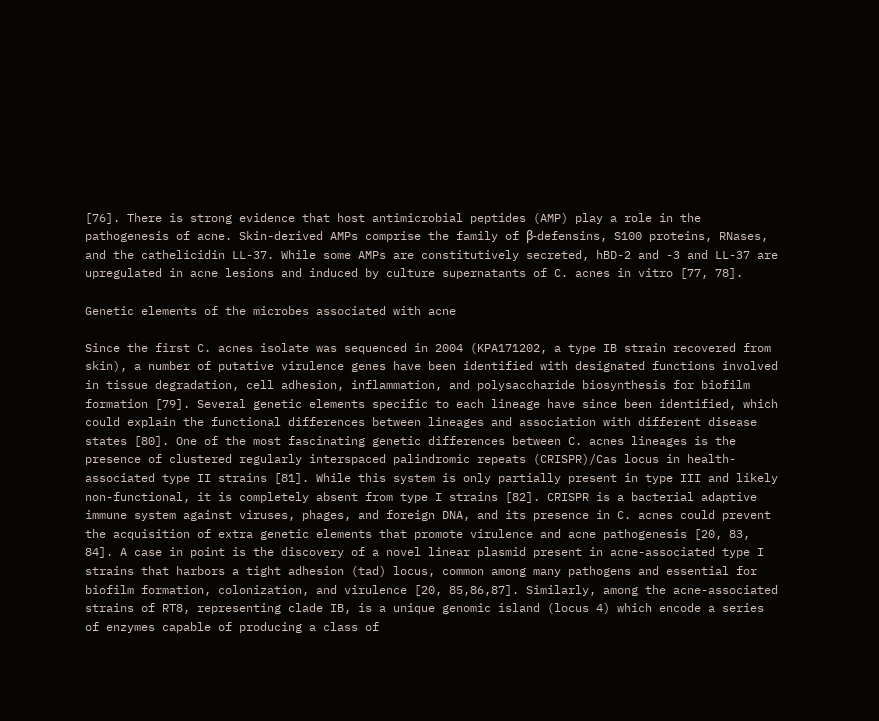[76]. There is strong evidence that host antimicrobial peptides (AMP) play a role in the pathogenesis of acne. Skin-derived AMPs comprise the family of β-defensins, S100 proteins, RNases, and the cathelicidin LL-37. While some AMPs are constitutively secreted, hBD-2 and -3 and LL-37 are upregulated in acne lesions and induced by culture supernatants of C. acnes in vitro [77, 78].

Genetic elements of the microbes associated with acne

Since the first C. acnes isolate was sequenced in 2004 (KPA171202, a type IB strain recovered from skin), a number of putative virulence genes have been identified with designated functions involved in tissue degradation, cell adhesion, inflammation, and polysaccharide biosynthesis for biofilm formation [79]. Several genetic elements specific to each lineage have since been identified, which could explain the functional differences between lineages and association with different disease states [80]. One of the most fascinating genetic differences between C. acnes lineages is the presence of clustered regularly interspaced palindromic repeats (CRISPR)/Cas locus in health-associated type II strains [81]. While this system is only partially present in type III and likely non-functional, it is completely absent from type I strains [82]. CRISPR is a bacterial adaptive immune system against viruses, phages, and foreign DNA, and its presence in C. acnes could prevent the acquisition of extra genetic elements that promote virulence and acne pathogenesis [20, 83, 84]. A case in point is the discovery of a novel linear plasmid present in acne-associated type I strains that harbors a tight adhesion (tad) locus, common among many pathogens and essential for biofilm formation, colonization, and virulence [20, 85,86,87]. Similarly, among the acne-associated strains of RT8, representing clade IB, is a unique genomic island (locus 4) which encode a series of enzymes capable of producing a class of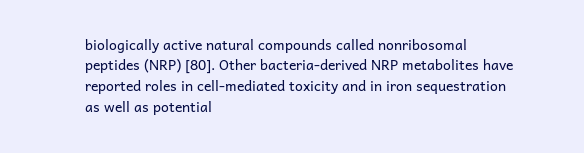biologically active natural compounds called nonribosomal peptides (NRP) [80]. Other bacteria-derived NRP metabolites have reported roles in cell-mediated toxicity and in iron sequestration as well as potential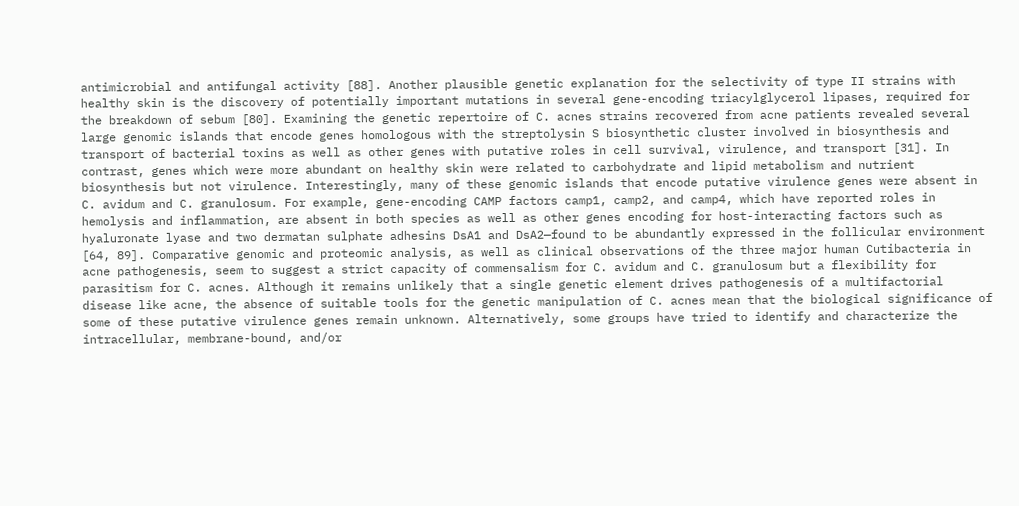antimicrobial and antifungal activity [88]. Another plausible genetic explanation for the selectivity of type II strains with healthy skin is the discovery of potentially important mutations in several gene-encoding triacylglycerol lipases, required for the breakdown of sebum [80]. Examining the genetic repertoire of C. acnes strains recovered from acne patients revealed several large genomic islands that encode genes homologous with the streptolysin S biosynthetic cluster involved in biosynthesis and transport of bacterial toxins as well as other genes with putative roles in cell survival, virulence, and transport [31]. In contrast, genes which were more abundant on healthy skin were related to carbohydrate and lipid metabolism and nutrient biosynthesis but not virulence. Interestingly, many of these genomic islands that encode putative virulence genes were absent in C. avidum and C. granulosum. For example, gene-encoding CAMP factors camp1, camp2, and camp4, which have reported roles in hemolysis and inflammation, are absent in both species as well as other genes encoding for host-interacting factors such as hyaluronate lyase and two dermatan sulphate adhesins DsA1 and DsA2—found to be abundantly expressed in the follicular environment [64, 89]. Comparative genomic and proteomic analysis, as well as clinical observations of the three major human Cutibacteria in acne pathogenesis, seem to suggest a strict capacity of commensalism for C. avidum and C. granulosum but a flexibility for parasitism for C. acnes. Although it remains unlikely that a single genetic element drives pathogenesis of a multifactorial disease like acne, the absence of suitable tools for the genetic manipulation of C. acnes mean that the biological significance of some of these putative virulence genes remain unknown. Alternatively, some groups have tried to identify and characterize the intracellular, membrane-bound, and/or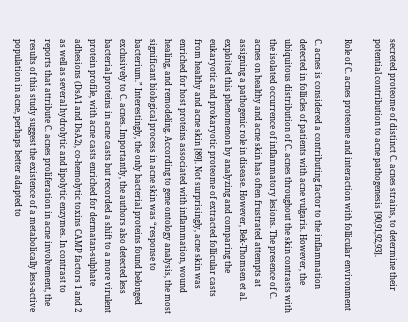secreted proteome of distinct C. acnes strains, to determine their potential contribution to acne pathogenesis [90,91,92,93].

Role of C. acnes proteome and interaction with follicular environment

C. acnes is considered a contributing factor to the inflammation detected in follicles of patients with acne vulgaris. However, the ubiquitous distribution of C. acnes throughout the skin contrasts with the isolated occurrence of inflammatory lesions. The presence of C. acnes on healthy and acne skin has often frustrated attempts at assigning a pathogenic role in disease. However, Bek-Thomsen et al. exploited this phenomenon by analyzing and comparing the eukaryotic and prokaryotic proteome of extracted follicular casts from healthy and acne skin [89]. Not surprisingly, acne skin was enriched for host proteins associated with inflammation, wound healing, and remodeling. According to gene ontology analysis, the most significant biological process in acne skin was “response to bacterium.” Interestingly, the only bacterial proteins found belonged exclusively to C. acnes. Importantly, the authors also detected less bacterial proteins in acne casts but recorded a shift to a more virulent protein profile, with acne casts enriched for dermatan-sulphate adhesions (DsA1 and DsA2), co-hemolytic toxins CAMP factors 1 and 2 as well as several hydrolytic and lipolytic enzymes. In contrast to reports that attribute C. acnes proliferation in acne involvement, the results of this study suggest the existence of a metabolically less-active population in acne, perhaps better adapted to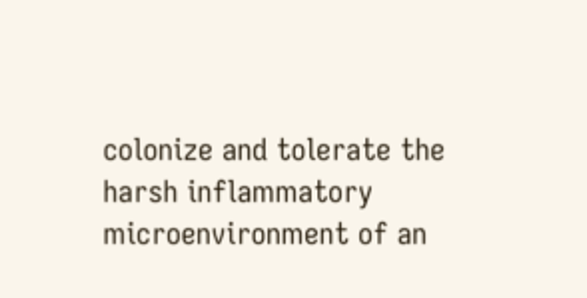colonize and tolerate the harsh inflammatory microenvironment of an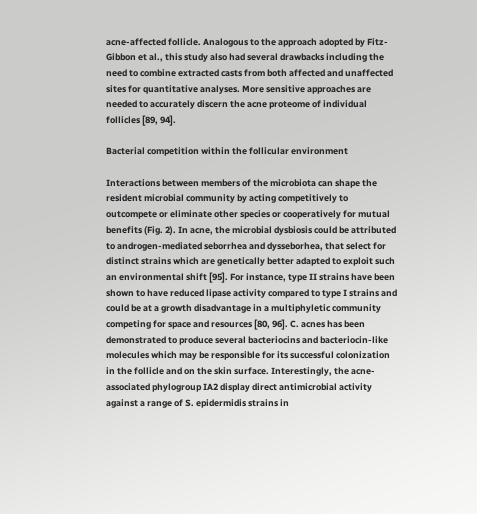acne-affected follicle. Analogous to the approach adopted by Fitz-Gibbon et al., this study also had several drawbacks including the need to combine extracted casts from both affected and unaffected sites for quantitative analyses. More sensitive approaches are needed to accurately discern the acne proteome of individual follicles [89, 94].

Bacterial competition within the follicular environment

Interactions between members of the microbiota can shape the resident microbial community by acting competitively to outcompete or eliminate other species or cooperatively for mutual benefits (Fig. 2). In acne, the microbial dysbiosis could be attributed to androgen-mediated seborrhea and dysseborhea, that select for distinct strains which are genetically better adapted to exploit such an environmental shift [95]. For instance, type II strains have been shown to have reduced lipase activity compared to type I strains and could be at a growth disadvantage in a multiphyletic community competing for space and resources [80, 96]. C. acnes has been demonstrated to produce several bacteriocins and bacteriocin-like molecules which may be responsible for its successful colonization in the follicle and on the skin surface. Interestingly, the acne-associated phylogroup IA2 display direct antimicrobial activity against a range of S. epidermidis strains in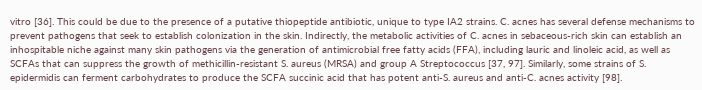vitro [36]. This could be due to the presence of a putative thiopeptide antibiotic, unique to type IA2 strains. C. acnes has several defense mechanisms to prevent pathogens that seek to establish colonization in the skin. Indirectly, the metabolic activities of C. acnes in sebaceous-rich skin can establish an inhospitable niche against many skin pathogens via the generation of antimicrobial free fatty acids (FFA), including lauric and linoleic acid, as well as SCFAs that can suppress the growth of methicillin-resistant S. aureus (MRSA) and group A Streptococcus [37, 97]. Similarly, some strains of S. epidermidis can ferment carbohydrates to produce the SCFA succinic acid that has potent anti-S. aureus and anti-C. acnes activity [98].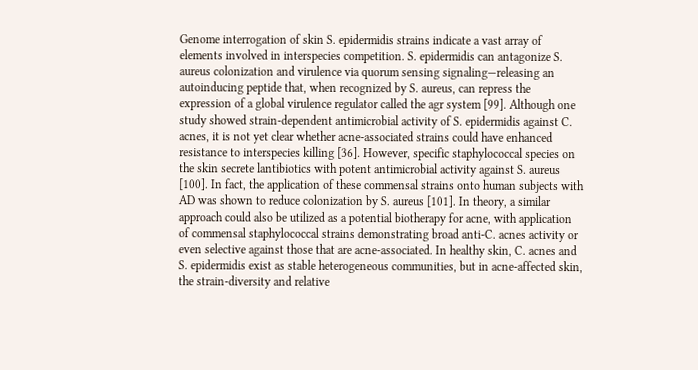Genome interrogation of skin S. epidermidis strains indicate a vast array of elements involved in interspecies competition. S. epidermidis can antagonize S. aureus colonization and virulence via quorum sensing signaling—releasing an autoinducing peptide that, when recognized by S. aureus, can repress the expression of a global virulence regulator called the agr system [99]. Although one study showed strain-dependent antimicrobial activity of S. epidermidis against C. acnes, it is not yet clear whether acne-associated strains could have enhanced resistance to interspecies killing [36]. However, specific staphylococcal species on the skin secrete lantibiotics with potent antimicrobial activity against S. aureus [100]. In fact, the application of these commensal strains onto human subjects with AD was shown to reduce colonization by S. aureus [101]. In theory, a similar approach could also be utilized as a potential biotherapy for acne, with application of commensal staphylococcal strains demonstrating broad anti-C. acnes activity or even selective against those that are acne-associated. In healthy skin, C. acnes and S. epidermidis exist as stable heterogeneous communities, but in acne-affected skin, the strain-diversity and relative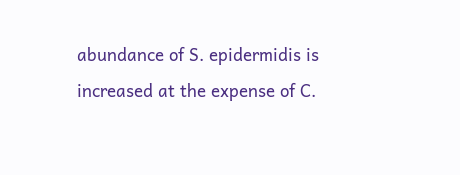abundance of S. epidermidis is increased at the expense of C.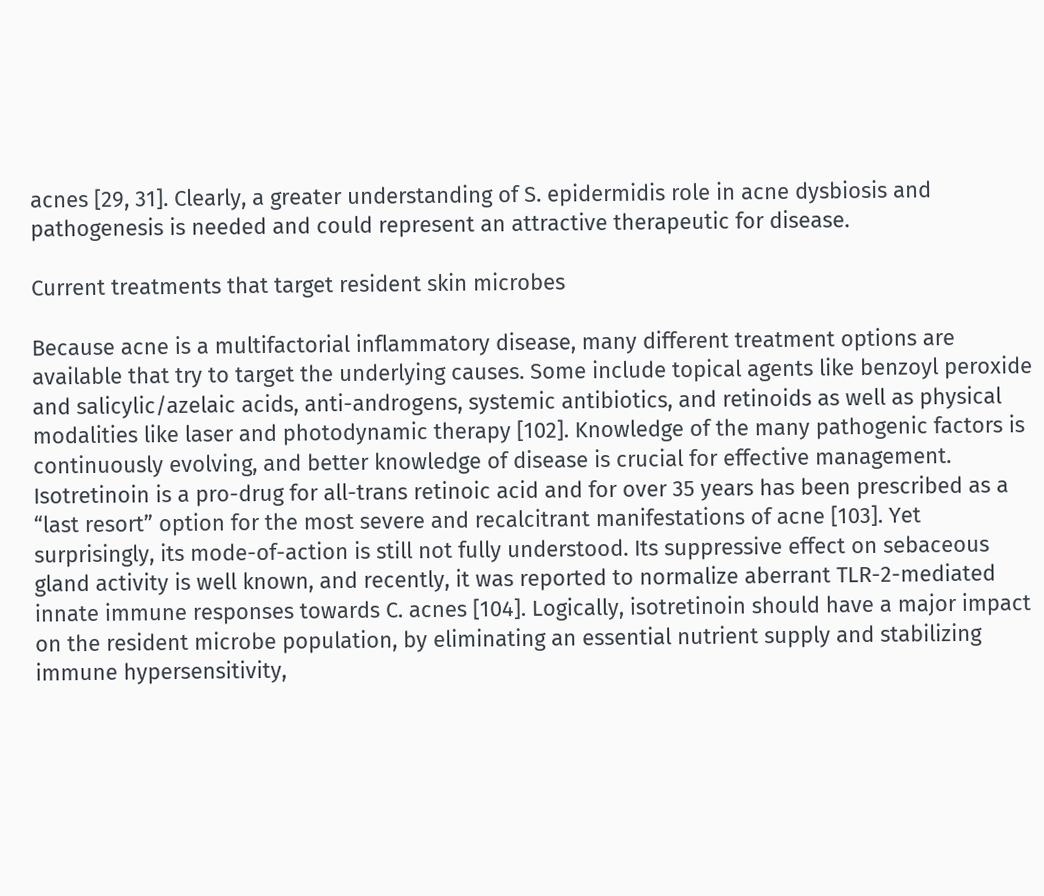acnes [29, 31]. Clearly, a greater understanding of S. epidermidis role in acne dysbiosis and pathogenesis is needed and could represent an attractive therapeutic for disease.

Current treatments that target resident skin microbes

Because acne is a multifactorial inflammatory disease, many different treatment options are available that try to target the underlying causes. Some include topical agents like benzoyl peroxide and salicylic/azelaic acids, anti-androgens, systemic antibiotics, and retinoids as well as physical modalities like laser and photodynamic therapy [102]. Knowledge of the many pathogenic factors is continuously evolving, and better knowledge of disease is crucial for effective management. Isotretinoin is a pro-drug for all-trans retinoic acid and for over 35 years has been prescribed as a “last resort” option for the most severe and recalcitrant manifestations of acne [103]. Yet surprisingly, its mode-of-action is still not fully understood. Its suppressive effect on sebaceous gland activity is well known, and recently, it was reported to normalize aberrant TLR-2-mediated innate immune responses towards C. acnes [104]. Logically, isotretinoin should have a major impact on the resident microbe population, by eliminating an essential nutrient supply and stabilizing immune hypersensitivity,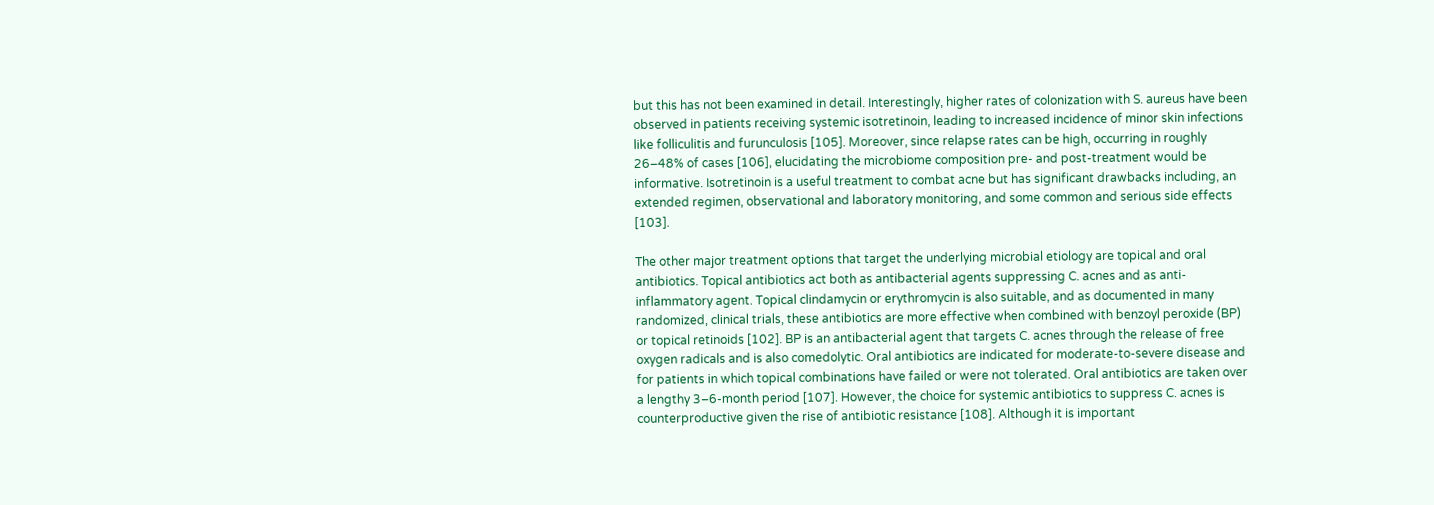but this has not been examined in detail. Interestingly, higher rates of colonization with S. aureus have been observed in patients receiving systemic isotretinoin, leading to increased incidence of minor skin infections like folliculitis and furunculosis [105]. Moreover, since relapse rates can be high, occurring in roughly 26–48% of cases [106], elucidating the microbiome composition pre- and post-treatment would be informative. Isotretinoin is a useful treatment to combat acne but has significant drawbacks including, an extended regimen, observational and laboratory monitoring, and some common and serious side effects [103].

The other major treatment options that target the underlying microbial etiology are topical and oral antibiotics. Topical antibiotics act both as antibacterial agents suppressing C. acnes and as anti-inflammatory agent. Topical clindamycin or erythromycin is also suitable, and as documented in many randomized, clinical trials, these antibiotics are more effective when combined with benzoyl peroxide (BP) or topical retinoids [102]. BP is an antibacterial agent that targets C. acnes through the release of free oxygen radicals and is also comedolytic. Oral antibiotics are indicated for moderate-to-severe disease and for patients in which topical combinations have failed or were not tolerated. Oral antibiotics are taken over a lengthy 3–6-month period [107]. However, the choice for systemic antibiotics to suppress C. acnes is counterproductive given the rise of antibiotic resistance [108]. Although it is important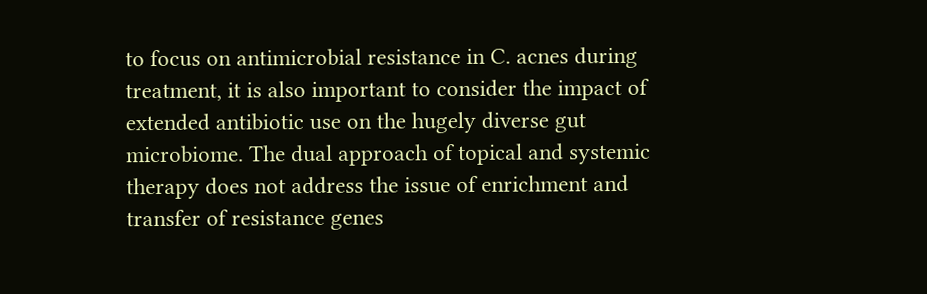to focus on antimicrobial resistance in C. acnes during treatment, it is also important to consider the impact of extended antibiotic use on the hugely diverse gut microbiome. The dual approach of topical and systemic therapy does not address the issue of enrichment and transfer of resistance genes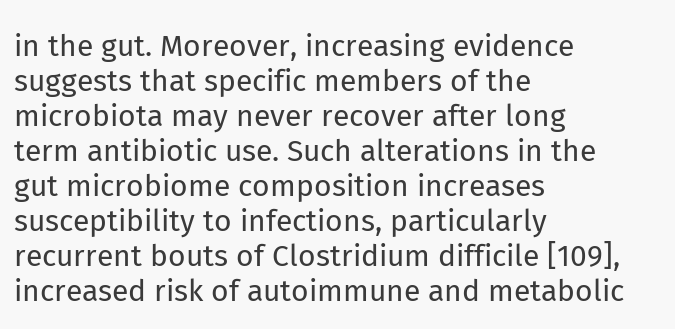in the gut. Moreover, increasing evidence suggests that specific members of the microbiota may never recover after long term antibiotic use. Such alterations in the gut microbiome composition increases susceptibility to infections, particularly recurrent bouts of Clostridium difficile [109], increased risk of autoimmune and metabolic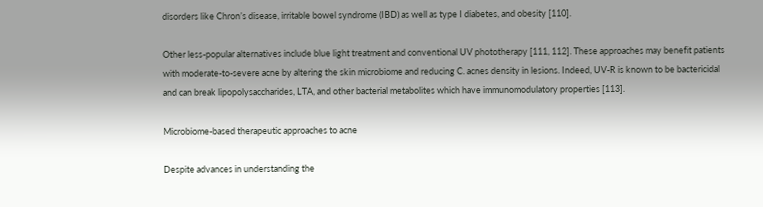disorders like Chron’s disease, irritable bowel syndrome (IBD) as well as type I diabetes, and obesity [110].

Other less-popular alternatives include blue light treatment and conventional UV phototherapy [111, 112]. These approaches may benefit patients with moderate-to-severe acne by altering the skin microbiome and reducing C. acnes density in lesions. Indeed, UV-R is known to be bactericidal and can break lipopolysaccharides, LTA, and other bacterial metabolites which have immunomodulatory properties [113].

Microbiome-based therapeutic approaches to acne

Despite advances in understanding the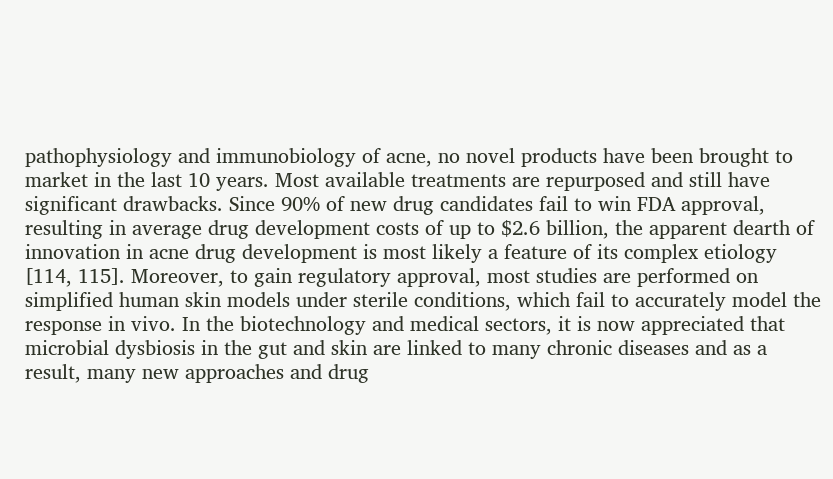pathophysiology and immunobiology of acne, no novel products have been brought to market in the last 10 years. Most available treatments are repurposed and still have significant drawbacks. Since 90% of new drug candidates fail to win FDA approval, resulting in average drug development costs of up to $2.6 billion, the apparent dearth of innovation in acne drug development is most likely a feature of its complex etiology [114, 115]. Moreover, to gain regulatory approval, most studies are performed on simplified human skin models under sterile conditions, which fail to accurately model the response in vivo. In the biotechnology and medical sectors, it is now appreciated that microbial dysbiosis in the gut and skin are linked to many chronic diseases and as a result, many new approaches and drug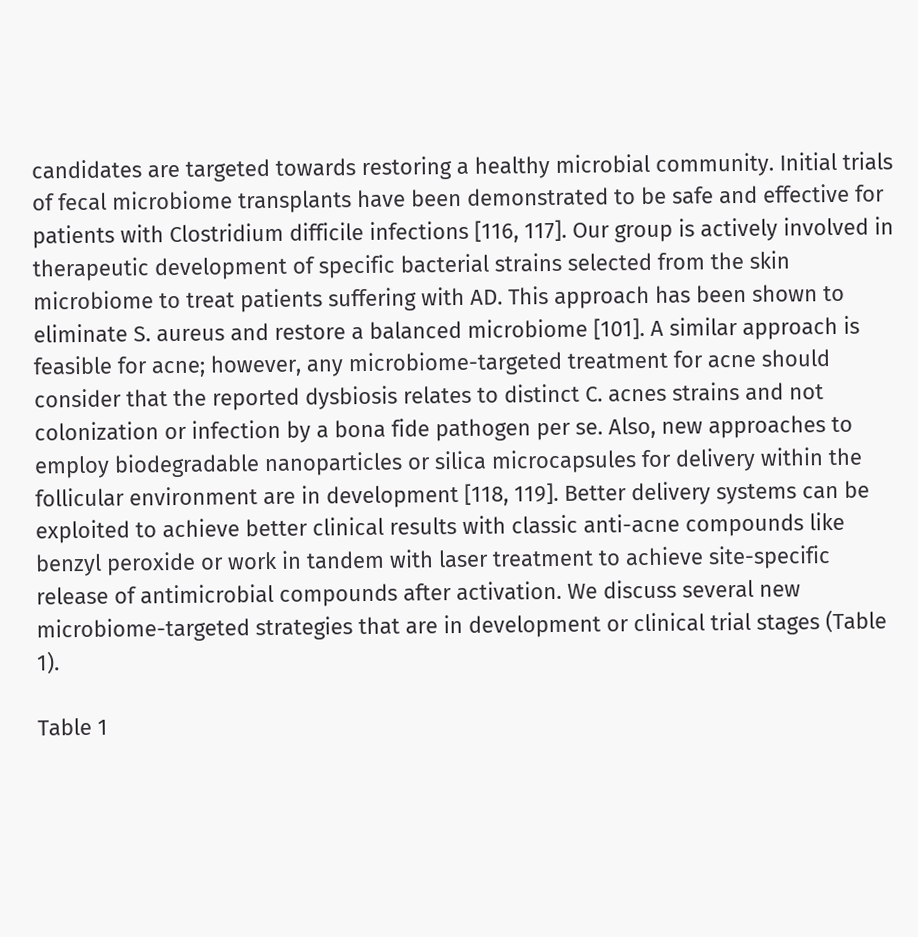candidates are targeted towards restoring a healthy microbial community. Initial trials of fecal microbiome transplants have been demonstrated to be safe and effective for patients with Clostridium difficile infections [116, 117]. Our group is actively involved in therapeutic development of specific bacterial strains selected from the skin microbiome to treat patients suffering with AD. This approach has been shown to eliminate S. aureus and restore a balanced microbiome [101]. A similar approach is feasible for acne; however, any microbiome-targeted treatment for acne should consider that the reported dysbiosis relates to distinct C. acnes strains and not colonization or infection by a bona fide pathogen per se. Also, new approaches to employ biodegradable nanoparticles or silica microcapsules for delivery within the follicular environment are in development [118, 119]. Better delivery systems can be exploited to achieve better clinical results with classic anti-acne compounds like benzyl peroxide or work in tandem with laser treatment to achieve site-specific release of antimicrobial compounds after activation. We discuss several new microbiome-targeted strategies that are in development or clinical trial stages (Table 1).

Table 1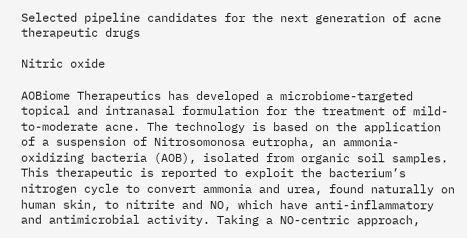Selected pipeline candidates for the next generation of acne therapeutic drugs

Nitric oxide

AOBiome Therapeutics has developed a microbiome-targeted topical and intranasal formulation for the treatment of mild-to-moderate acne. The technology is based on the application of a suspension of Nitrosomonosa eutropha, an ammonia-oxidizing bacteria (AOB), isolated from organic soil samples. This therapeutic is reported to exploit the bacterium’s nitrogen cycle to convert ammonia and urea, found naturally on human skin, to nitrite and NO, which have anti-inflammatory and antimicrobial activity. Taking a NO-centric approach,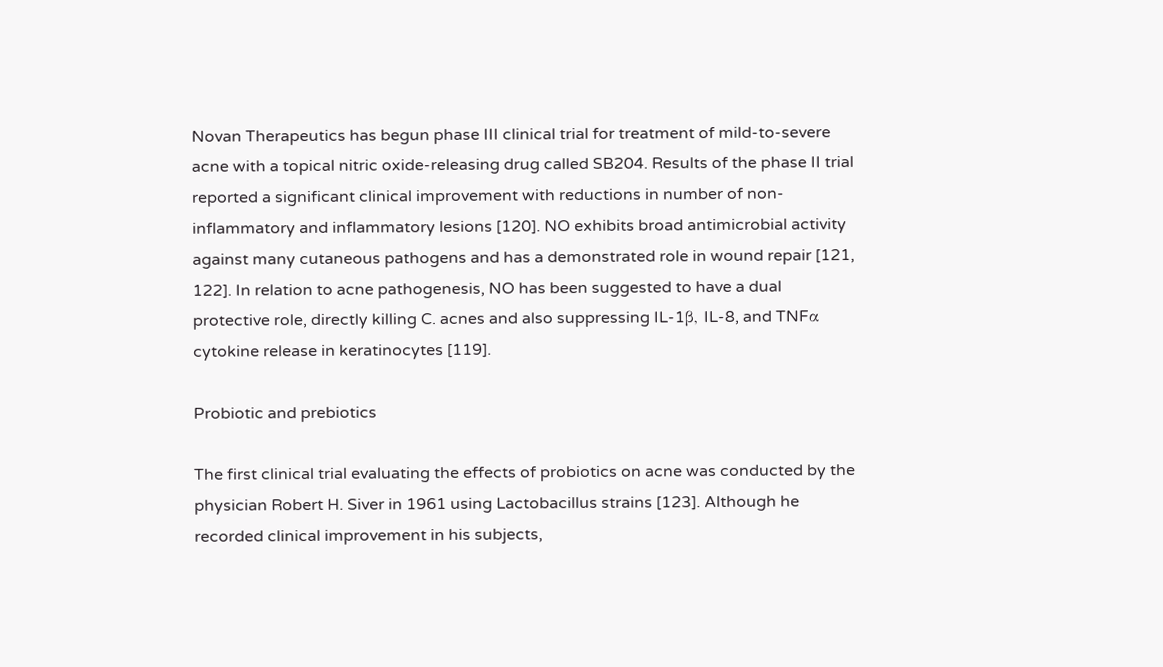Novan Therapeutics has begun phase III clinical trial for treatment of mild-to-severe acne with a topical nitric oxide-releasing drug called SB204. Results of the phase II trial reported a significant clinical improvement with reductions in number of non-inflammatory and inflammatory lesions [120]. NO exhibits broad antimicrobial activity against many cutaneous pathogens and has a demonstrated role in wound repair [121, 122]. In relation to acne pathogenesis, NO has been suggested to have a dual protective role, directly killing C. acnes and also suppressing IL-1β, IL-8, and TNFα cytokine release in keratinocytes [119].

Probiotic and prebiotics

The first clinical trial evaluating the effects of probiotics on acne was conducted by the physician Robert H. Siver in 1961 using Lactobacillus strains [123]. Although he recorded clinical improvement in his subjects,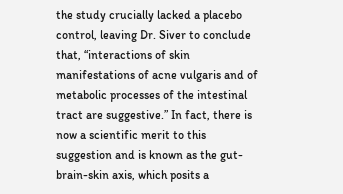the study crucially lacked a placebo control, leaving Dr. Siver to conclude that, “interactions of skin manifestations of acne vulgaris and of metabolic processes of the intestinal tract are suggestive.” In fact, there is now a scientific merit to this suggestion and is known as the gut-brain-skin axis, which posits a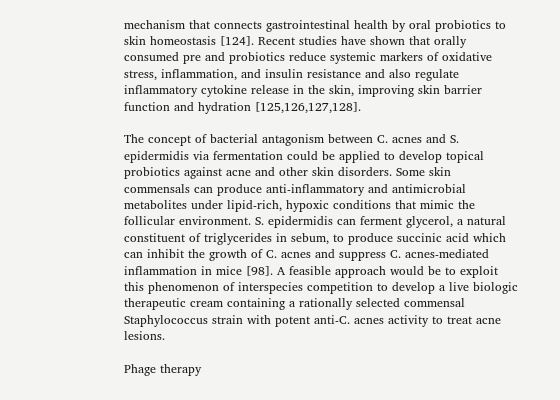mechanism that connects gastrointestinal health by oral probiotics to skin homeostasis [124]. Recent studies have shown that orally consumed pre and probiotics reduce systemic markers of oxidative stress, inflammation, and insulin resistance and also regulate inflammatory cytokine release in the skin, improving skin barrier function and hydration [125,126,127,128].

The concept of bacterial antagonism between C. acnes and S. epidermidis via fermentation could be applied to develop topical probiotics against acne and other skin disorders. Some skin commensals can produce anti-inflammatory and antimicrobial metabolites under lipid-rich, hypoxic conditions that mimic the follicular environment. S. epidermidis can ferment glycerol, a natural constituent of triglycerides in sebum, to produce succinic acid which can inhibit the growth of C. acnes and suppress C. acnes-mediated inflammation in mice [98]. A feasible approach would be to exploit this phenomenon of interspecies competition to develop a live biologic therapeutic cream containing a rationally selected commensal Staphylococcus strain with potent anti-C. acnes activity to treat acne lesions.

Phage therapy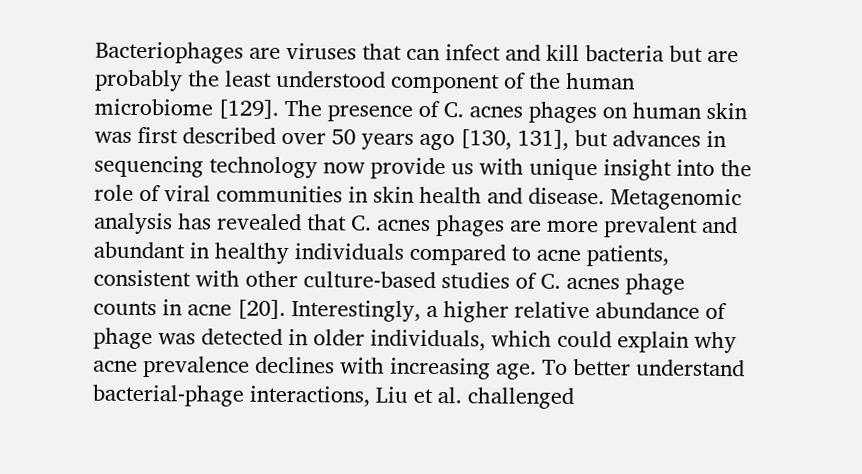Bacteriophages are viruses that can infect and kill bacteria but are probably the least understood component of the human microbiome [129]. The presence of C. acnes phages on human skin was first described over 50 years ago [130, 131], but advances in sequencing technology now provide us with unique insight into the role of viral communities in skin health and disease. Metagenomic analysis has revealed that C. acnes phages are more prevalent and abundant in healthy individuals compared to acne patients, consistent with other culture-based studies of C. acnes phage counts in acne [20]. Interestingly, a higher relative abundance of phage was detected in older individuals, which could explain why acne prevalence declines with increasing age. To better understand bacterial-phage interactions, Liu et al. challenged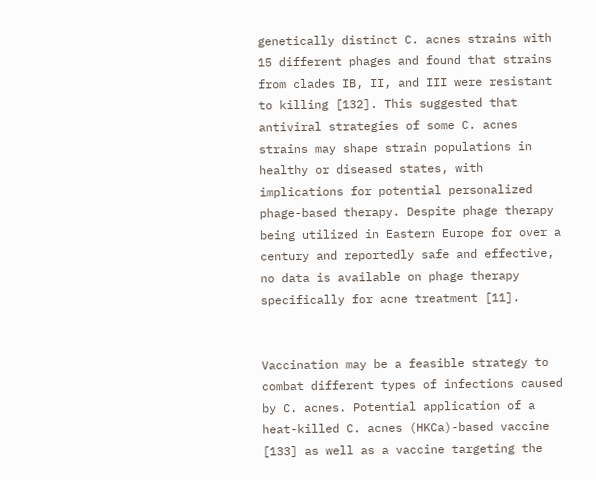genetically distinct C. acnes strains with 15 different phages and found that strains from clades IB, II, and III were resistant to killing [132]. This suggested that antiviral strategies of some C. acnes strains may shape strain populations in healthy or diseased states, with implications for potential personalized phage-based therapy. Despite phage therapy being utilized in Eastern Europe for over a century and reportedly safe and effective, no data is available on phage therapy specifically for acne treatment [11].


Vaccination may be a feasible strategy to combat different types of infections caused by C. acnes. Potential application of a heat-killed C. acnes (HKCa)-based vaccine [133] as well as a vaccine targeting the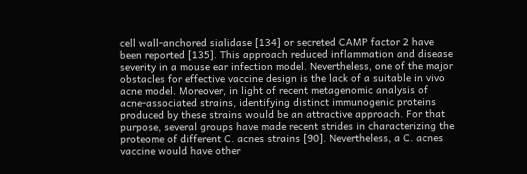cell wall-anchored sialidase [134] or secreted CAMP factor 2 have been reported [135]. This approach reduced inflammation and disease severity in a mouse ear infection model. Nevertheless, one of the major obstacles for effective vaccine design is the lack of a suitable in vivo acne model. Moreover, in light of recent metagenomic analysis of acne-associated strains, identifying distinct immunogenic proteins produced by these strains would be an attractive approach. For that purpose, several groups have made recent strides in characterizing the proteome of different C. acnes strains [90]. Nevertheless, a C. acnes vaccine would have other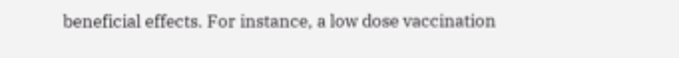beneficial effects. For instance, a low dose vaccination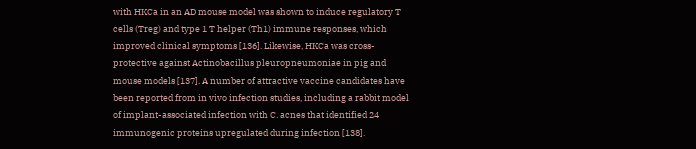with HKCa in an AD mouse model was shown to induce regulatory T cells (Treg) and type 1 T helper (Th1) immune responses, which improved clinical symptoms [136]. Likewise, HKCa was cross-protective against Actinobacillus pleuropneumoniae in pig and mouse models [137]. A number of attractive vaccine candidates have been reported from in vivo infection studies, including a rabbit model of implant-associated infection with C. acnes that identified 24 immunogenic proteins upregulated during infection [138].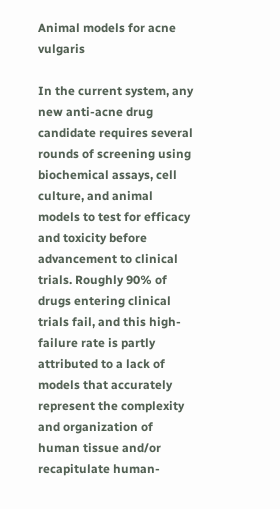Animal models for acne vulgaris

In the current system, any new anti-acne drug candidate requires several rounds of screening using biochemical assays, cell culture, and animal models to test for efficacy and toxicity before advancement to clinical trials. Roughly 90% of drugs entering clinical trials fail, and this high-failure rate is partly attributed to a lack of models that accurately represent the complexity and organization of human tissue and/or recapitulate human-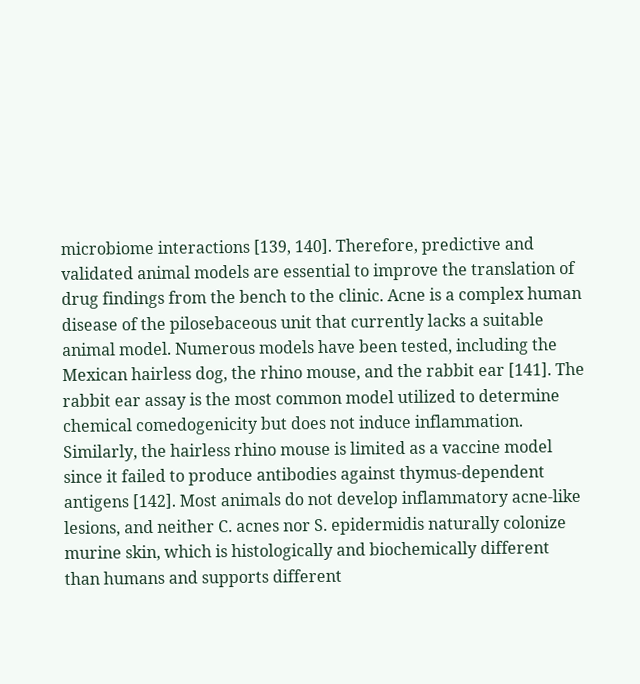microbiome interactions [139, 140]. Therefore, predictive and validated animal models are essential to improve the translation of drug findings from the bench to the clinic. Acne is a complex human disease of the pilosebaceous unit that currently lacks a suitable animal model. Numerous models have been tested, including the Mexican hairless dog, the rhino mouse, and the rabbit ear [141]. The rabbit ear assay is the most common model utilized to determine chemical comedogenicity but does not induce inflammation. Similarly, the hairless rhino mouse is limited as a vaccine model since it failed to produce antibodies against thymus-dependent antigens [142]. Most animals do not develop inflammatory acne-like lesions, and neither C. acnes nor S. epidermidis naturally colonize murine skin, which is histologically and biochemically different than humans and supports different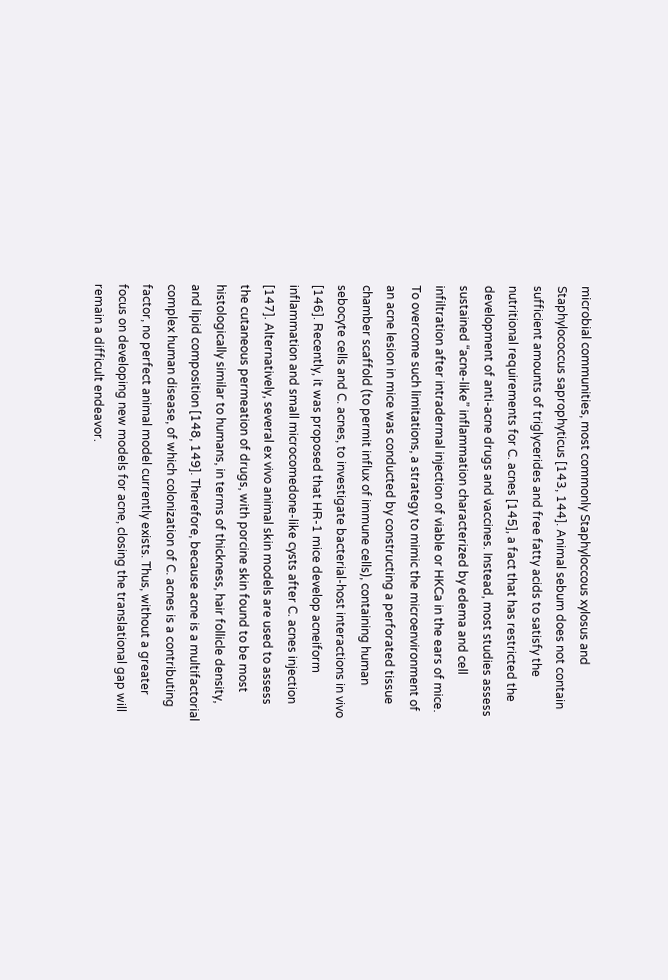microbial communities, most commonly Staphyloccous xylosus and Staphylococcus saprophyticus [143, 144]. Animal sebum does not contain sufficient amounts of triglycerides and free fatty acids to satisfy the nutritional requirements for C. acnes [145], a fact that has restricted the development of anti-acne drugs and vaccines. Instead, most studies assess sustained “acne-like” inflammation characterized by edema and cell infiltration after intradermal injection of viable or HKCa in the ears of mice. To overcome such limitations, a strategy to mimic the microenvironment of an acne lesion in mice was conducted by constructing a perforated tissue chamber scaffold (to permit influx of immune cells), containing human sebocyte cells and C. acnes, to investigate bacterial-host interactions in vivo [146]. Recently, it was proposed that HR-1 mice develop acneiform inflammation and small microcomedone-like cysts after C. acnes injection [147]. Alternatively, several ex vivo animal skin models are used to assess the cutaneous permeation of drugs, with porcine skin found to be most histologically similar to humans, in terms of thickness, hair follicle density, and lipid composition [148, 149]. Therefore, because acne is a multifactorial complex human disease, of which colonization of C. acnes is a contributing factor, no perfect animal model currently exists. Thus, without a greater focus on developing new models for acne, closing the translational gap will remain a difficult endeavor.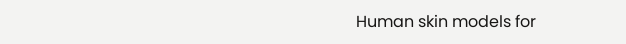Human skin models for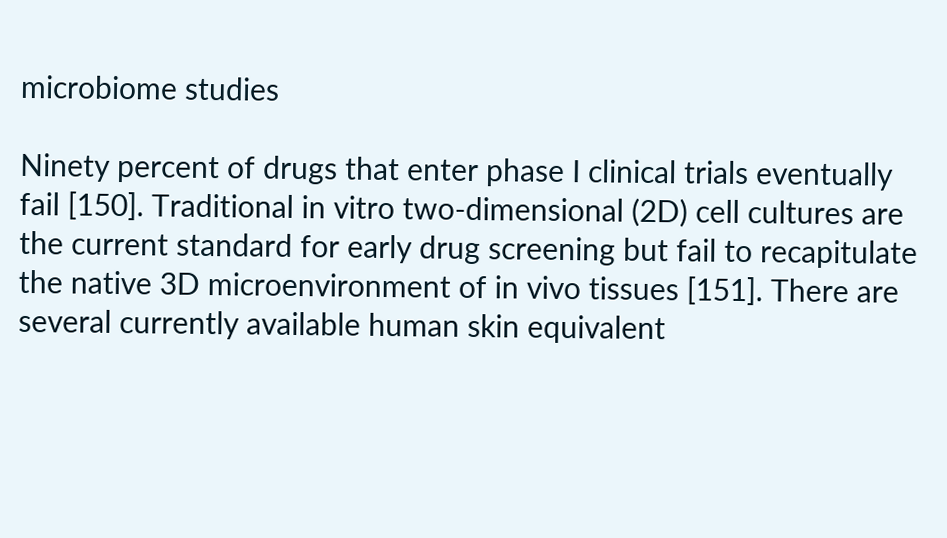microbiome studies

Ninety percent of drugs that enter phase I clinical trials eventually fail [150]. Traditional in vitro two-dimensional (2D) cell cultures are the current standard for early drug screening but fail to recapitulate the native 3D microenvironment of in vivo tissues [151]. There are several currently available human skin equivalent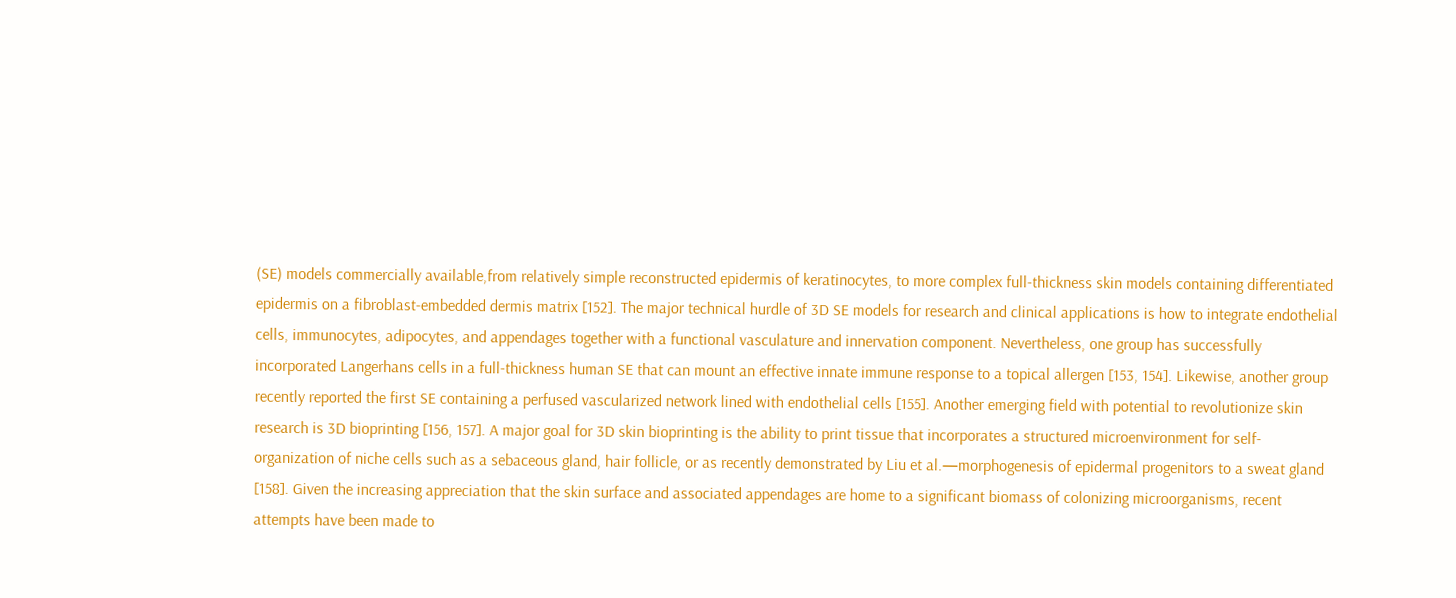(SE) models commercially available,from relatively simple reconstructed epidermis of keratinocytes, to more complex full-thickness skin models containing differentiated epidermis on a fibroblast-embedded dermis matrix [152]. The major technical hurdle of 3D SE models for research and clinical applications is how to integrate endothelial cells, immunocytes, adipocytes, and appendages together with a functional vasculature and innervation component. Nevertheless, one group has successfully incorporated Langerhans cells in a full-thickness human SE that can mount an effective innate immune response to a topical allergen [153, 154]. Likewise, another group recently reported the first SE containing a perfused vascularized network lined with endothelial cells [155]. Another emerging field with potential to revolutionize skin research is 3D bioprinting [156, 157]. A major goal for 3D skin bioprinting is the ability to print tissue that incorporates a structured microenvironment for self-organization of niche cells such as a sebaceous gland, hair follicle, or as recently demonstrated by Liu et al.—morphogenesis of epidermal progenitors to a sweat gland [158]. Given the increasing appreciation that the skin surface and associated appendages are home to a significant biomass of colonizing microorganisms, recent attempts have been made to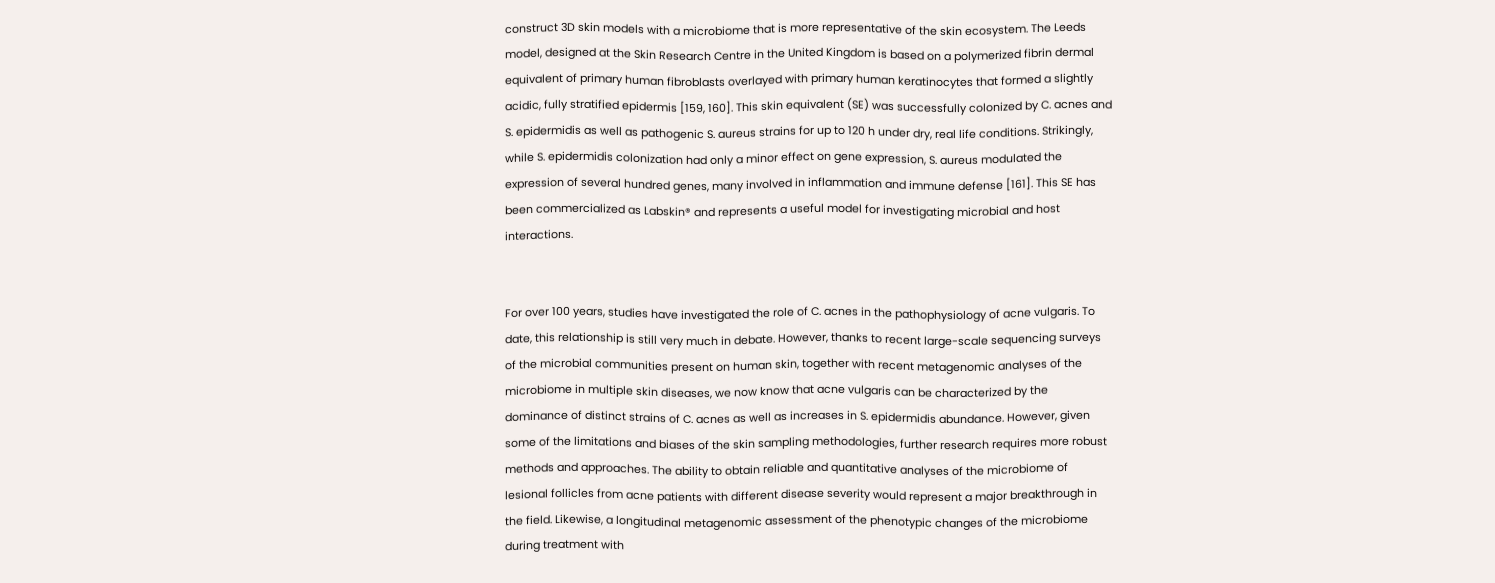construct 3D skin models with a microbiome that is more representative of the skin ecosystem. The Leeds model, designed at the Skin Research Centre in the United Kingdom is based on a polymerized fibrin dermal equivalent of primary human fibroblasts overlayed with primary human keratinocytes that formed a slightly acidic, fully stratified epidermis [159, 160]. This skin equivalent (SE) was successfully colonized by C. acnes and S. epidermidis as well as pathogenic S. aureus strains for up to 120 h under dry, real life conditions. Strikingly, while S. epidermidis colonization had only a minor effect on gene expression, S. aureus modulated the expression of several hundred genes, many involved in inflammation and immune defense [161]. This SE has been commercialized as Labskin® and represents a useful model for investigating microbial and host interactions.


For over 100 years, studies have investigated the role of C. acnes in the pathophysiology of acne vulgaris. To date, this relationship is still very much in debate. However, thanks to recent large-scale sequencing surveys of the microbial communities present on human skin, together with recent metagenomic analyses of the microbiome in multiple skin diseases, we now know that acne vulgaris can be characterized by the dominance of distinct strains of C. acnes as well as increases in S. epidermidis abundance. However, given some of the limitations and biases of the skin sampling methodologies, further research requires more robust methods and approaches. The ability to obtain reliable and quantitative analyses of the microbiome of lesional follicles from acne patients with different disease severity would represent a major breakthrough in the field. Likewise, a longitudinal metagenomic assessment of the phenotypic changes of the microbiome during treatment with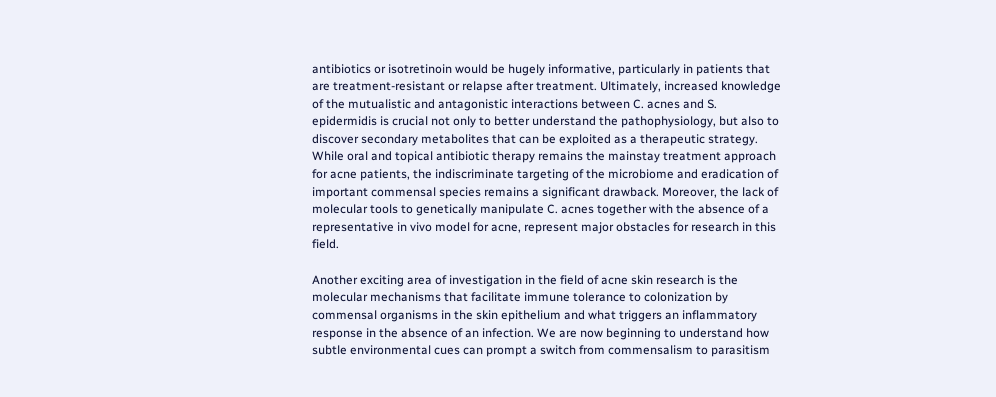antibiotics or isotretinoin would be hugely informative, particularly in patients that are treatment-resistant or relapse after treatment. Ultimately, increased knowledge of the mutualistic and antagonistic interactions between C. acnes and S. epidermidis is crucial not only to better understand the pathophysiology, but also to discover secondary metabolites that can be exploited as a therapeutic strategy. While oral and topical antibiotic therapy remains the mainstay treatment approach for acne patients, the indiscriminate targeting of the microbiome and eradication of important commensal species remains a significant drawback. Moreover, the lack of molecular tools to genetically manipulate C. acnes together with the absence of a representative in vivo model for acne, represent major obstacles for research in this field.

Another exciting area of investigation in the field of acne skin research is the molecular mechanisms that facilitate immune tolerance to colonization by commensal organisms in the skin epithelium and what triggers an inflammatory response in the absence of an infection. We are now beginning to understand how subtle environmental cues can prompt a switch from commensalism to parasitism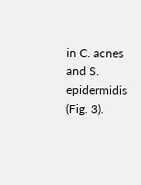in C. acnes and S. epidermidis (Fig. 3).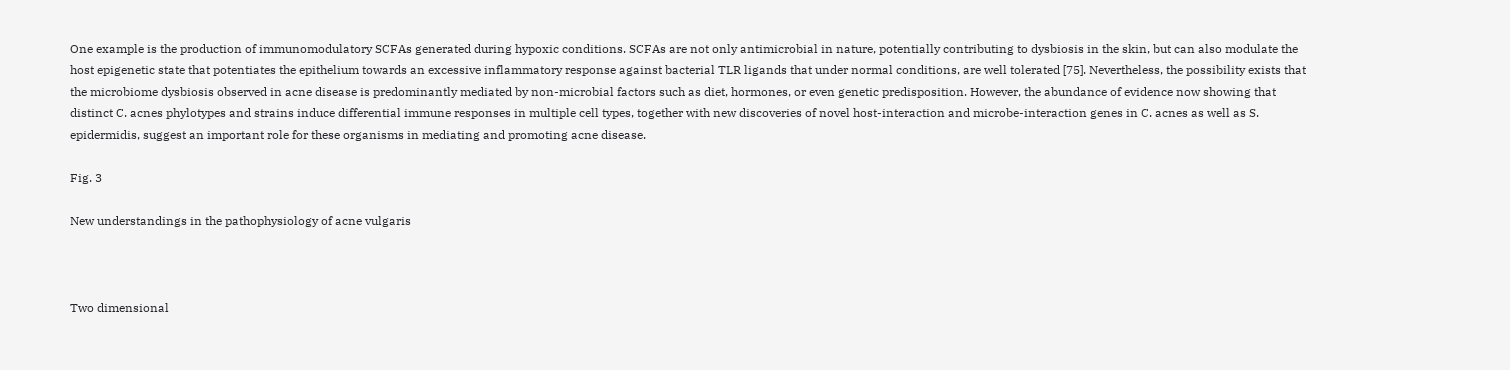One example is the production of immunomodulatory SCFAs generated during hypoxic conditions. SCFAs are not only antimicrobial in nature, potentially contributing to dysbiosis in the skin, but can also modulate the host epigenetic state that potentiates the epithelium towards an excessive inflammatory response against bacterial TLR ligands that under normal conditions, are well tolerated [75]. Nevertheless, the possibility exists that the microbiome dysbiosis observed in acne disease is predominantly mediated by non-microbial factors such as diet, hormones, or even genetic predisposition. However, the abundance of evidence now showing that distinct C. acnes phylotypes and strains induce differential immune responses in multiple cell types, together with new discoveries of novel host-interaction and microbe-interaction genes in C. acnes as well as S. epidermidis, suggest an important role for these organisms in mediating and promoting acne disease.

Fig. 3

New understandings in the pathophysiology of acne vulgaris



Two dimensional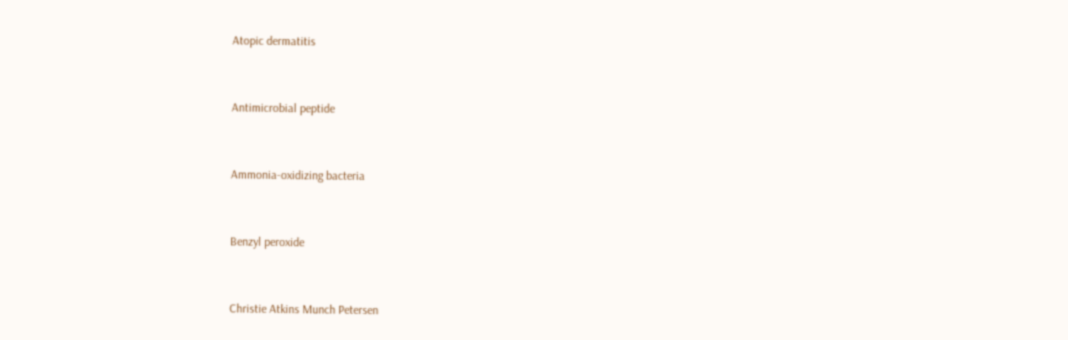Atopic dermatitis


Antimicrobial peptide


Ammonia-oxidizing bacteria


Benzyl peroxide


Christie Atkins Munch Petersen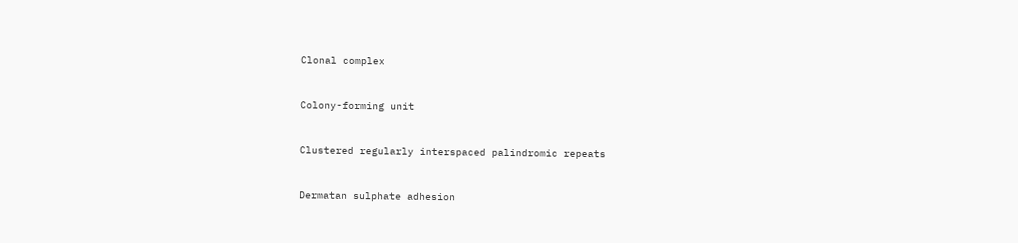Clonal complex


Colony-forming unit


Clustered regularly interspaced palindromic repeats


Dermatan sulphate adhesion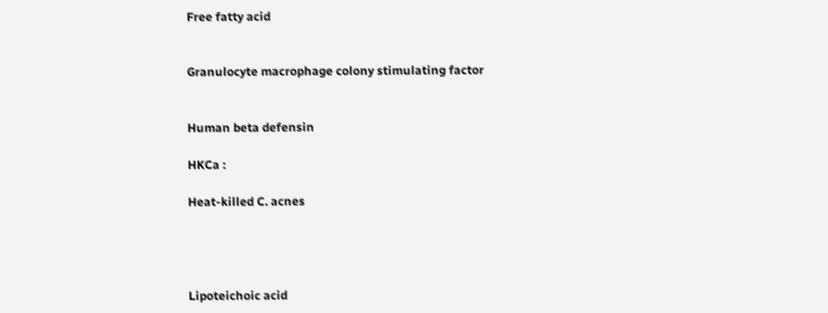Free fatty acid


Granulocyte macrophage colony stimulating factor


Human beta defensin

HKCa :

Heat-killed C. acnes




Lipoteichoic acid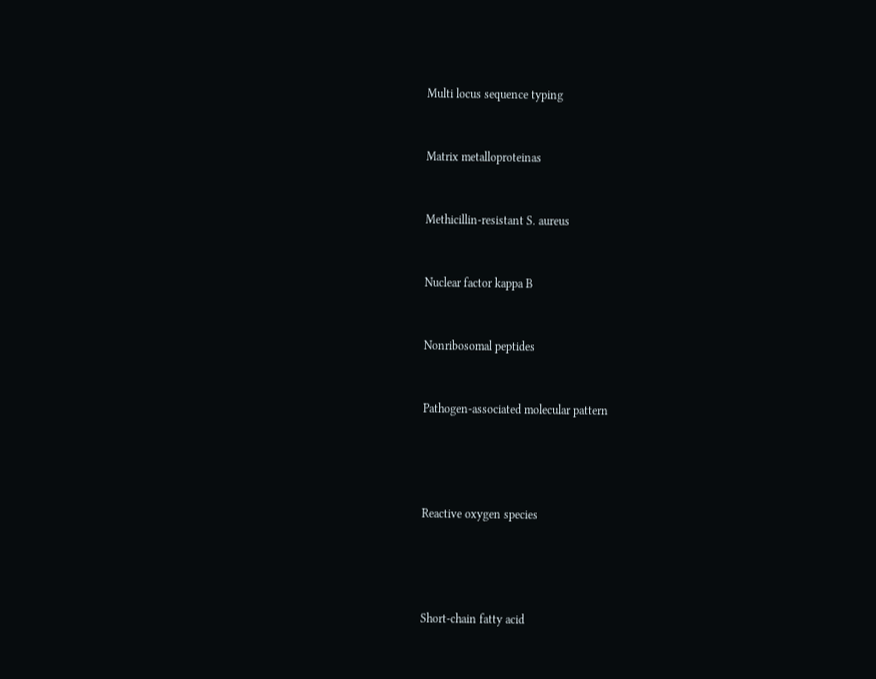Multi locus sequence typing


Matrix metalloproteinas


Methicillin-resistant S. aureus


Nuclear factor kappa B


Nonribosomal peptides


Pathogen-associated molecular pattern




Reactive oxygen species




Short-chain fatty acid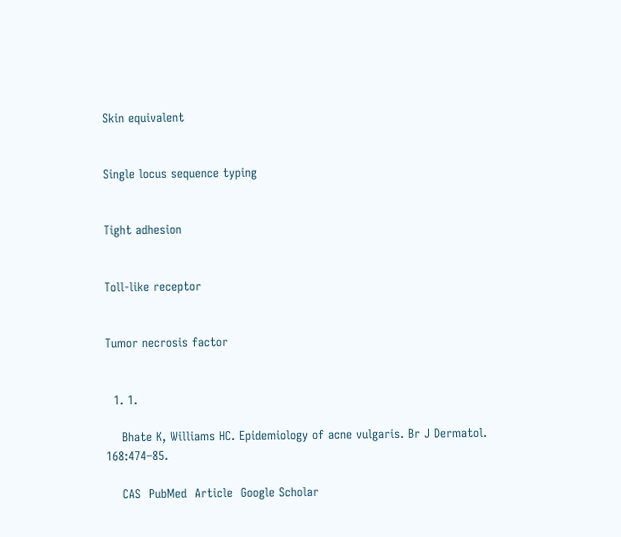Skin equivalent


Single locus sequence typing


Tight adhesion


Toll-like receptor


Tumor necrosis factor


  1. 1.

    Bhate K, Williams HC. Epidemiology of acne vulgaris. Br J Dermatol. 168:474–85.

    CAS  PubMed  Article  Google Scholar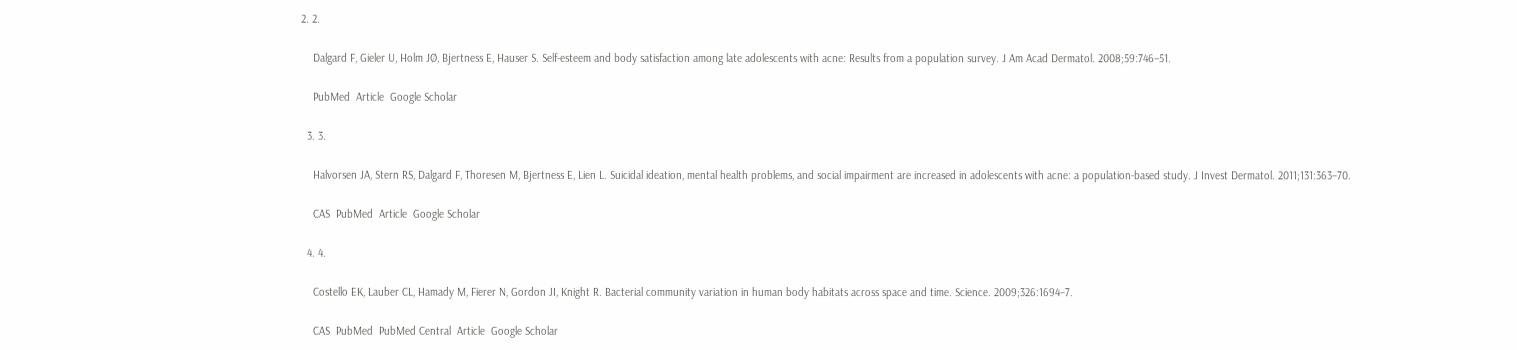2. 2.

    Dalgard F, Gieler U, Holm JØ, Bjertness E, Hauser S. Self-esteem and body satisfaction among late adolescents with acne: Results from a population survey. J Am Acad Dermatol. 2008;59:746–51.

    PubMed  Article  Google Scholar

  3. 3.

    Halvorsen JA, Stern RS, Dalgard F, Thoresen M, Bjertness E, Lien L. Suicidal ideation, mental health problems, and social impairment are increased in adolescents with acne: a population-based study. J Invest Dermatol. 2011;131:363–70.

    CAS  PubMed  Article  Google Scholar

  4. 4.

    Costello EK, Lauber CL, Hamady M, Fierer N, Gordon JI, Knight R. Bacterial community variation in human body habitats across space and time. Science. 2009;326:1694–7.

    CAS  PubMed  PubMed Central  Article  Google Scholar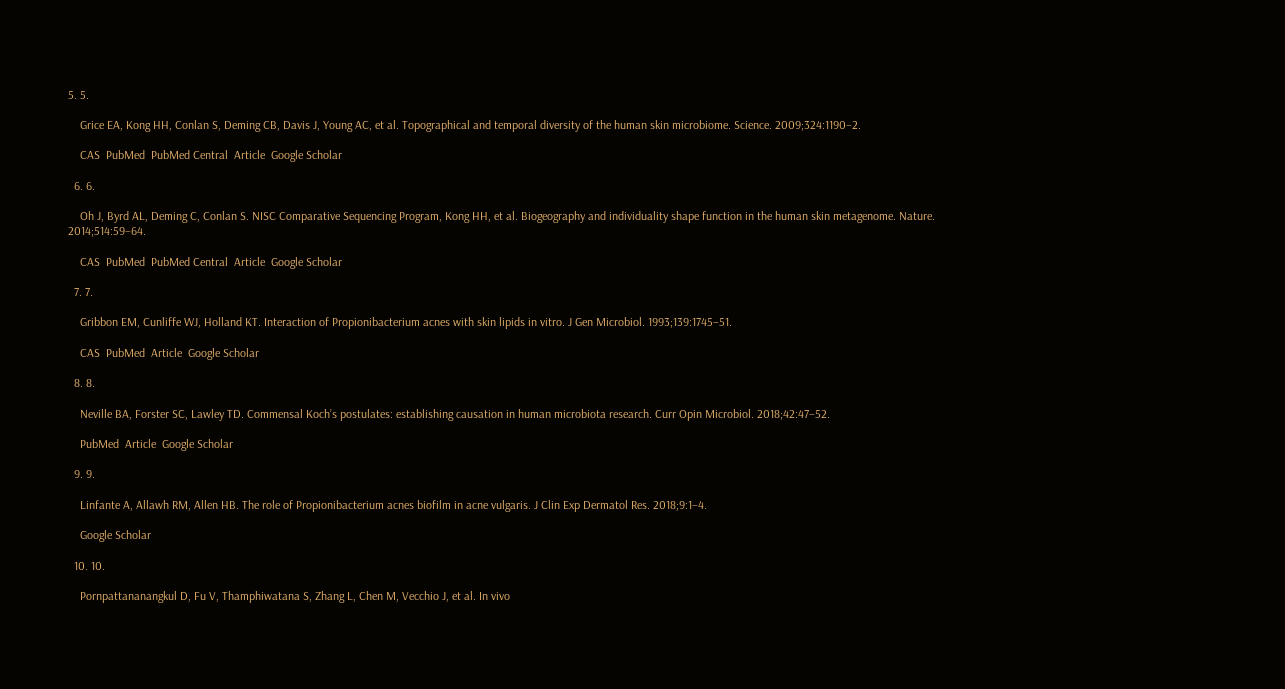5. 5.

    Grice EA, Kong HH, Conlan S, Deming CB, Davis J, Young AC, et al. Topographical and temporal diversity of the human skin microbiome. Science. 2009;324:1190–2.

    CAS  PubMed  PubMed Central  Article  Google Scholar

  6. 6.

    Oh J, Byrd AL, Deming C, Conlan S. NISC Comparative Sequencing Program, Kong HH, et al. Biogeography and individuality shape function in the human skin metagenome. Nature. 2014;514:59–64.

    CAS  PubMed  PubMed Central  Article  Google Scholar

  7. 7.

    Gribbon EM, Cunliffe WJ, Holland KT. Interaction of Propionibacterium acnes with skin lipids in vitro. J Gen Microbiol. 1993;139:1745–51.

    CAS  PubMed  Article  Google Scholar

  8. 8.

    Neville BA, Forster SC, Lawley TD. Commensal Koch’s postulates: establishing causation in human microbiota research. Curr Opin Microbiol. 2018;42:47–52.

    PubMed  Article  Google Scholar

  9. 9.

    Linfante A, Allawh RM, Allen HB. The role of Propionibacterium acnes biofilm in acne vulgaris. J Clin Exp Dermatol Res. 2018;9:1–4.

    Google Scholar

  10. 10.

    Pornpattananangkul D, Fu V, Thamphiwatana S, Zhang L, Chen M, Vecchio J, et al. In vivo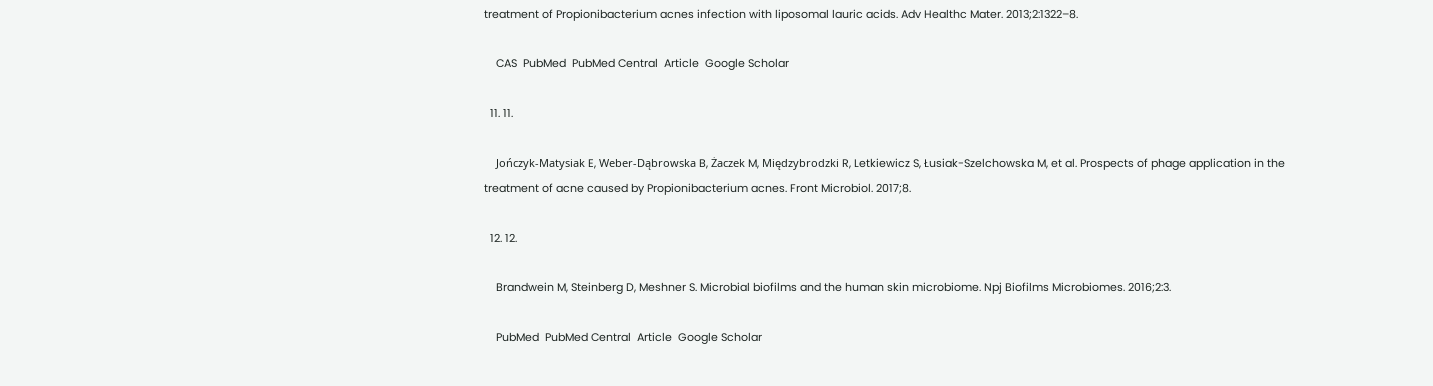treatment of Propionibacterium acnes infection with liposomal lauric acids. Adv Healthc Mater. 2013;2:1322–8.

    CAS  PubMed  PubMed Central  Article  Google Scholar

  11. 11.

    Jończyk-Matysiak E, Weber-Dąbrowska B, Żaczek M, Międzybrodzki R, Letkiewicz S, Łusiak-Szelchowska M, et al. Prospects of phage application in the treatment of acne caused by Propionibacterium acnes. Front Microbiol. 2017;8.

  12. 12.

    Brandwein M, Steinberg D, Meshner S. Microbial biofilms and the human skin microbiome. Npj Biofilms Microbiomes. 2016;2:3.

    PubMed  PubMed Central  Article  Google Scholar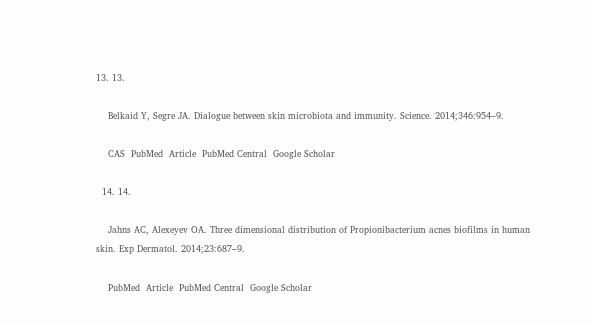13. 13.

    Belkaid Y, Segre JA. Dialogue between skin microbiota and immunity. Science. 2014;346:954–9.

    CAS  PubMed  Article  PubMed Central  Google Scholar

  14. 14.

    Jahns AC, Alexeyev OA. Three dimensional distribution of Propionibacterium acnes biofilms in human skin. Exp Dermatol. 2014;23:687–9.

    PubMed  Article  PubMed Central  Google Scholar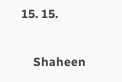15. 15.

    Shaheen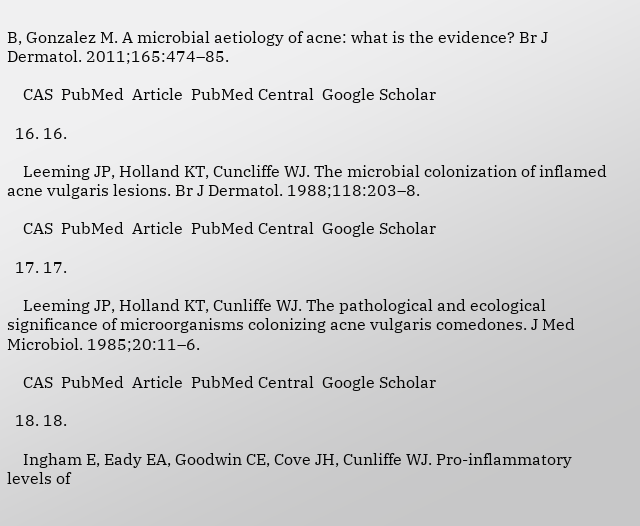B, Gonzalez M. A microbial aetiology of acne: what is the evidence? Br J Dermatol. 2011;165:474–85.

    CAS  PubMed  Article  PubMed Central  Google Scholar

  16. 16.

    Leeming JP, Holland KT, Cuncliffe WJ. The microbial colonization of inflamed acne vulgaris lesions. Br J Dermatol. 1988;118:203–8.

    CAS  PubMed  Article  PubMed Central  Google Scholar

  17. 17.

    Leeming JP, Holland KT, Cunliffe WJ. The pathological and ecological significance of microorganisms colonizing acne vulgaris comedones. J Med Microbiol. 1985;20:11–6.

    CAS  PubMed  Article  PubMed Central  Google Scholar

  18. 18.

    Ingham E, Eady EA, Goodwin CE, Cove JH, Cunliffe WJ. Pro-inflammatory levels of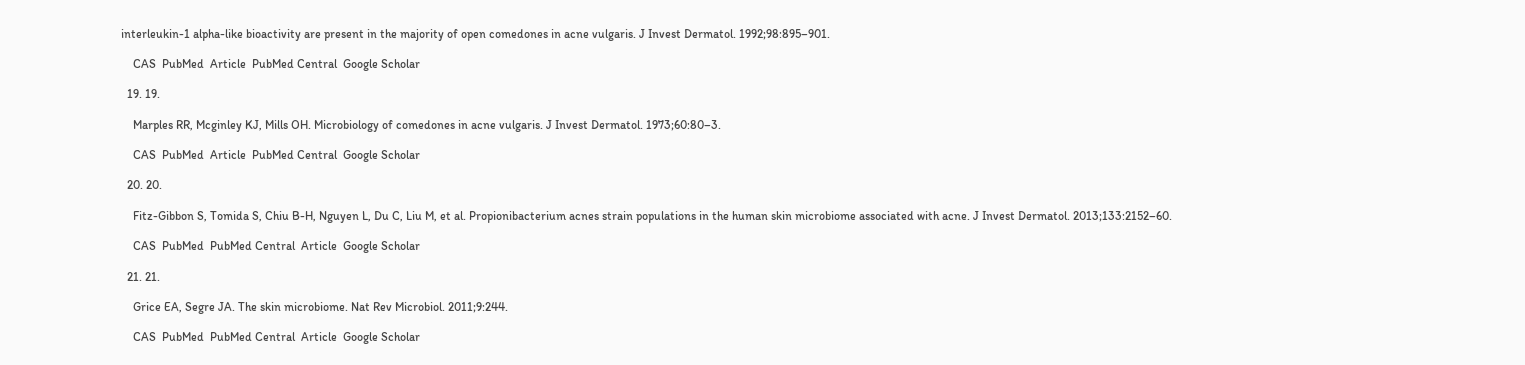interleukin-1 alpha-like bioactivity are present in the majority of open comedones in acne vulgaris. J Invest Dermatol. 1992;98:895–901.

    CAS  PubMed  Article  PubMed Central  Google Scholar

  19. 19.

    Marples RR, Mcginley KJ, Mills OH. Microbiology of comedones in acne vulgaris. J Invest Dermatol. 1973;60:80–3.

    CAS  PubMed  Article  PubMed Central  Google Scholar

  20. 20.

    Fitz-Gibbon S, Tomida S, Chiu B-H, Nguyen L, Du C, Liu M, et al. Propionibacterium acnes strain populations in the human skin microbiome associated with acne. J Invest Dermatol. 2013;133:2152–60.

    CAS  PubMed  PubMed Central  Article  Google Scholar

  21. 21.

    Grice EA, Segre JA. The skin microbiome. Nat Rev Microbiol. 2011;9:244.

    CAS  PubMed  PubMed Central  Article  Google Scholar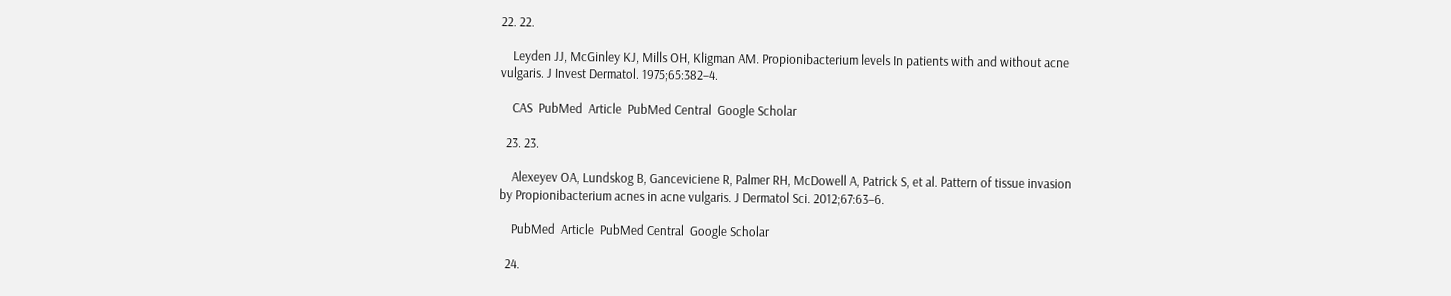22. 22.

    Leyden JJ, McGinley KJ, Mills OH, Kligman AM. Propionibacterium levels In patients with and without acne vulgaris. J Invest Dermatol. 1975;65:382–4.

    CAS  PubMed  Article  PubMed Central  Google Scholar

  23. 23.

    Alexeyev OA, Lundskog B, Ganceviciene R, Palmer RH, McDowell A, Patrick S, et al. Pattern of tissue invasion by Propionibacterium acnes in acne vulgaris. J Dermatol Sci. 2012;67:63–6.

    PubMed  Article  PubMed Central  Google Scholar

  24.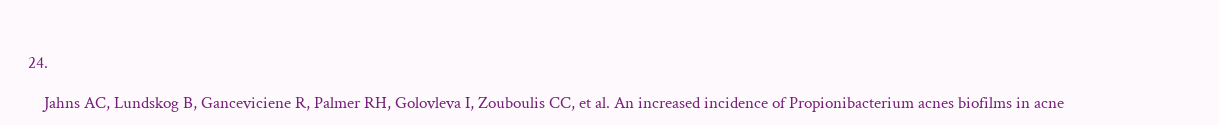24.

    Jahns AC, Lundskog B, Ganceviciene R, Palmer RH, Golovleva I, Zouboulis CC, et al. An increased incidence of Propionibacterium acnes biofilms in acne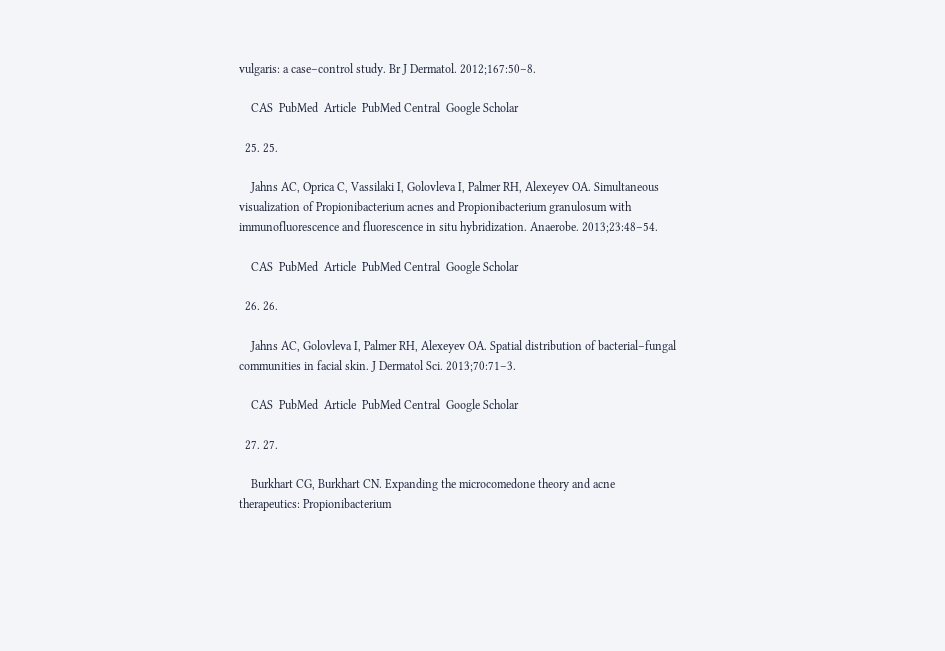vulgaris: a case–control study. Br J Dermatol. 2012;167:50–8.

    CAS  PubMed  Article  PubMed Central  Google Scholar

  25. 25.

    Jahns AC, Oprica C, Vassilaki I, Golovleva I, Palmer RH, Alexeyev OA. Simultaneous visualization of Propionibacterium acnes and Propionibacterium granulosum with immunofluorescence and fluorescence in situ hybridization. Anaerobe. 2013;23:48–54.

    CAS  PubMed  Article  PubMed Central  Google Scholar

  26. 26.

    Jahns AC, Golovleva I, Palmer RH, Alexeyev OA. Spatial distribution of bacterial–fungal communities in facial skin. J Dermatol Sci. 2013;70:71–3.

    CAS  PubMed  Article  PubMed Central  Google Scholar

  27. 27.

    Burkhart CG, Burkhart CN. Expanding the microcomedone theory and acne therapeutics: Propionibacterium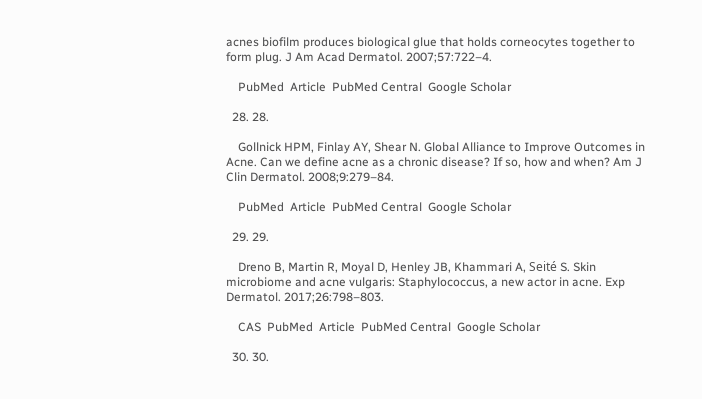acnes biofilm produces biological glue that holds corneocytes together to form plug. J Am Acad Dermatol. 2007;57:722–4.

    PubMed  Article  PubMed Central  Google Scholar

  28. 28.

    Gollnick HPM, Finlay AY, Shear N. Global Alliance to Improve Outcomes in Acne. Can we define acne as a chronic disease? If so, how and when? Am J Clin Dermatol. 2008;9:279–84.

    PubMed  Article  PubMed Central  Google Scholar

  29. 29.

    Dreno B, Martin R, Moyal D, Henley JB, Khammari A, Seité S. Skin microbiome and acne vulgaris: Staphylococcus, a new actor in acne. Exp Dermatol. 2017;26:798–803.

    CAS  PubMed  Article  PubMed Central  Google Scholar

  30. 30.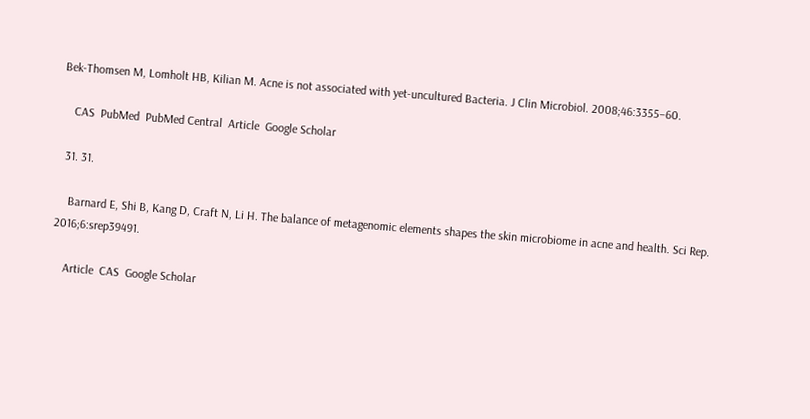Bek-Thomsen M, Lomholt HB, Kilian M. Acne is not associated with yet-uncultured Bacteria. J Clin Microbiol. 2008;46:3355–60.

    CAS  PubMed  PubMed Central  Article  Google Scholar

  31. 31.

    Barnard E, Shi B, Kang D, Craft N, Li H. The balance of metagenomic elements shapes the skin microbiome in acne and health. Sci Rep. 2016;6:srep39491.

    Article  CAS  Google Scholar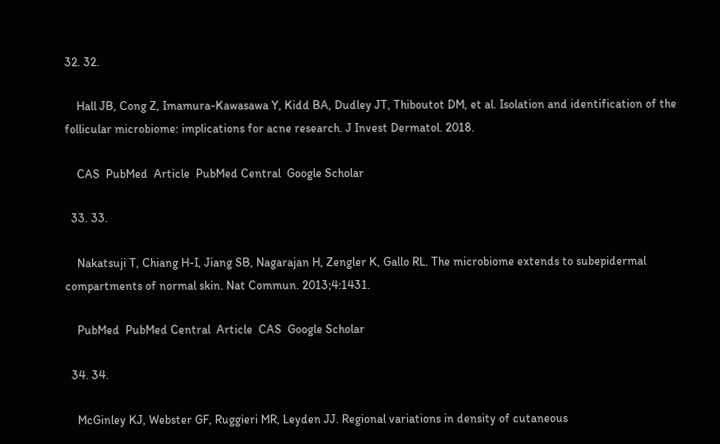32. 32.

    Hall JB, Cong Z, Imamura-Kawasawa Y, Kidd BA, Dudley JT, Thiboutot DM, et al. Isolation and identification of the follicular microbiome: implications for acne research. J Invest Dermatol. 2018.

    CAS  PubMed  Article  PubMed Central  Google Scholar

  33. 33.

    Nakatsuji T, Chiang H-I, Jiang SB, Nagarajan H, Zengler K, Gallo RL. The microbiome extends to subepidermal compartments of normal skin. Nat Commun. 2013;4:1431.

    PubMed  PubMed Central  Article  CAS  Google Scholar

  34. 34.

    McGinley KJ, Webster GF, Ruggieri MR, Leyden JJ. Regional variations in density of cutaneous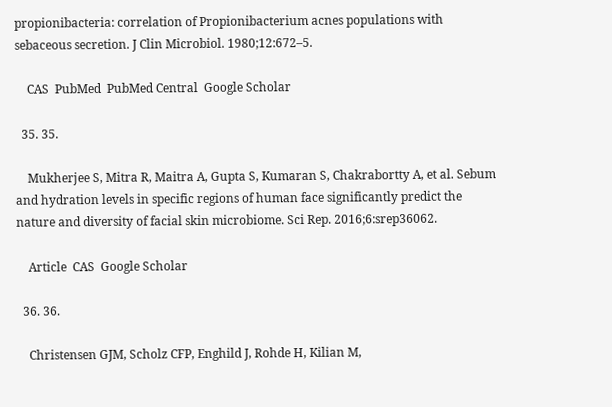propionibacteria: correlation of Propionibacterium acnes populations with sebaceous secretion. J Clin Microbiol. 1980;12:672–5.

    CAS  PubMed  PubMed Central  Google Scholar

  35. 35.

    Mukherjee S, Mitra R, Maitra A, Gupta S, Kumaran S, Chakrabortty A, et al. Sebum and hydration levels in specific regions of human face significantly predict the nature and diversity of facial skin microbiome. Sci Rep. 2016;6:srep36062.

    Article  CAS  Google Scholar

  36. 36.

    Christensen GJM, Scholz CFP, Enghild J, Rohde H, Kilian M,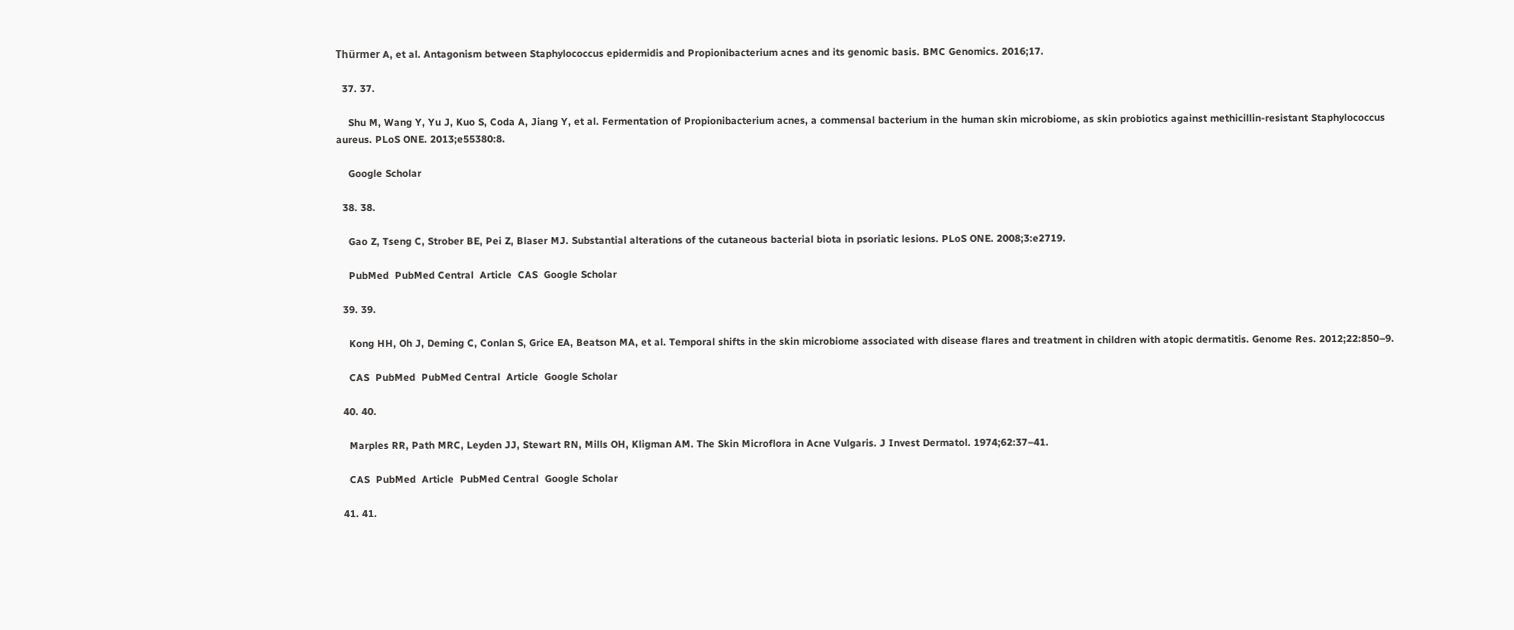Thürmer A, et al. Antagonism between Staphylococcus epidermidis and Propionibacterium acnes and its genomic basis. BMC Genomics. 2016;17.

  37. 37.

    Shu M, Wang Y, Yu J, Kuo S, Coda A, Jiang Y, et al. Fermentation of Propionibacterium acnes, a commensal bacterium in the human skin microbiome, as skin probiotics against methicillin-resistant Staphylococcus aureus. PLoS ONE. 2013;e55380:8.

    Google Scholar

  38. 38.

    Gao Z, Tseng C, Strober BE, Pei Z, Blaser MJ. Substantial alterations of the cutaneous bacterial biota in psoriatic lesions. PLoS ONE. 2008;3:e2719.

    PubMed  PubMed Central  Article  CAS  Google Scholar

  39. 39.

    Kong HH, Oh J, Deming C, Conlan S, Grice EA, Beatson MA, et al. Temporal shifts in the skin microbiome associated with disease flares and treatment in children with atopic dermatitis. Genome Res. 2012;22:850–9.

    CAS  PubMed  PubMed Central  Article  Google Scholar

  40. 40.

    Marples RR, Path MRC, Leyden JJ, Stewart RN, Mills OH, Kligman AM. The Skin Microflora in Acne Vulgaris. J Invest Dermatol. 1974;62:37–41.

    CAS  PubMed  Article  PubMed Central  Google Scholar

  41. 41.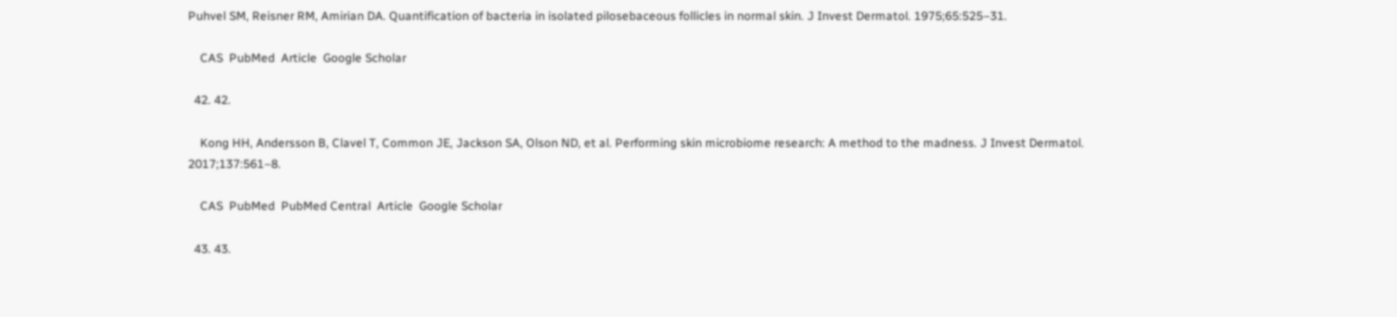Puhvel SM, Reisner RM, Amirian DA. Quantification of bacteria in isolated pilosebaceous follicles in normal skin. J Invest Dermatol. 1975;65:525–31.

    CAS  PubMed  Article  Google Scholar

  42. 42.

    Kong HH, Andersson B, Clavel T, Common JE, Jackson SA, Olson ND, et al. Performing skin microbiome research: A method to the madness. J Invest Dermatol. 2017;137:561–8.

    CAS  PubMed  PubMed Central  Article  Google Scholar

  43. 43.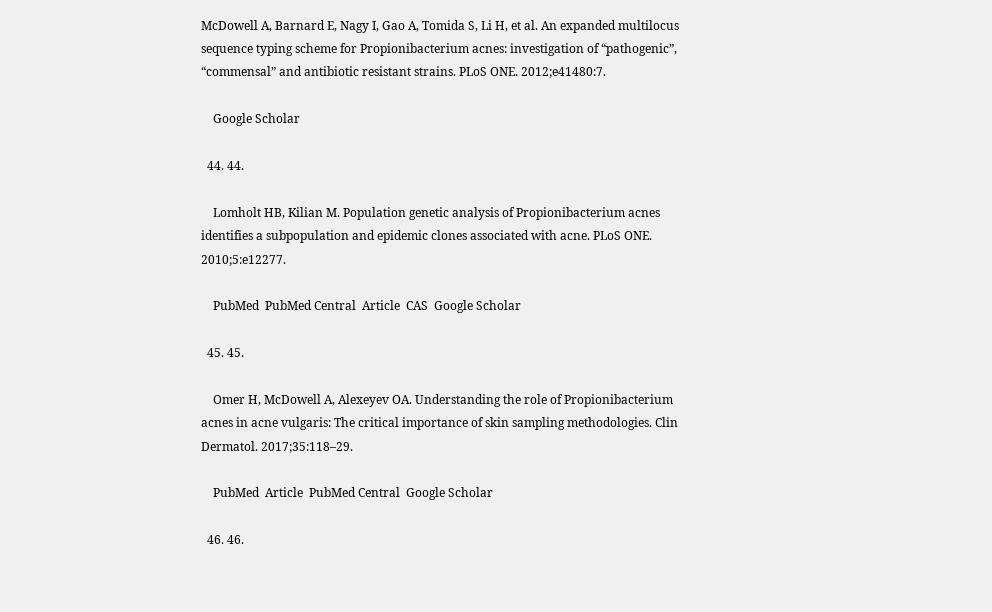McDowell A, Barnard E, Nagy I, Gao A, Tomida S, Li H, et al. An expanded multilocus sequence typing scheme for Propionibacterium acnes: investigation of “pathogenic”, “commensal” and antibiotic resistant strains. PLoS ONE. 2012;e41480:7.

    Google Scholar

  44. 44.

    Lomholt HB, Kilian M. Population genetic analysis of Propionibacterium acnes identifies a subpopulation and epidemic clones associated with acne. PLoS ONE. 2010;5:e12277.

    PubMed  PubMed Central  Article  CAS  Google Scholar

  45. 45.

    Omer H, McDowell A, Alexeyev OA. Understanding the role of Propionibacterium acnes in acne vulgaris: The critical importance of skin sampling methodologies. Clin Dermatol. 2017;35:118–29.

    PubMed  Article  PubMed Central  Google Scholar

  46. 46.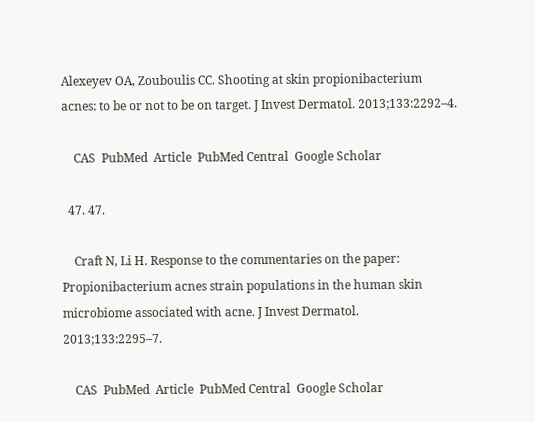Alexeyev OA, Zouboulis CC. Shooting at skin propionibacterium acnes: to be or not to be on target. J Invest Dermatol. 2013;133:2292–4.

    CAS  PubMed  Article  PubMed Central  Google Scholar

  47. 47.

    Craft N, Li H. Response to the commentaries on the paper: Propionibacterium acnes strain populations in the human skin microbiome associated with acne. J Invest Dermatol. 2013;133:2295–7.

    CAS  PubMed  Article  PubMed Central  Google Scholar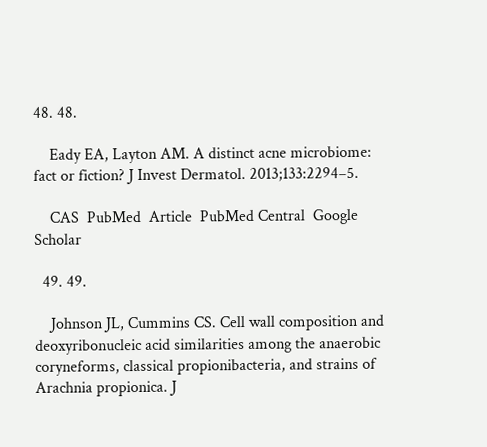48. 48.

    Eady EA, Layton AM. A distinct acne microbiome: fact or fiction? J Invest Dermatol. 2013;133:2294–5.

    CAS  PubMed  Article  PubMed Central  Google Scholar

  49. 49.

    Johnson JL, Cummins CS. Cell wall composition and deoxyribonucleic acid similarities among the anaerobic coryneforms, classical propionibacteria, and strains of Arachnia propionica. J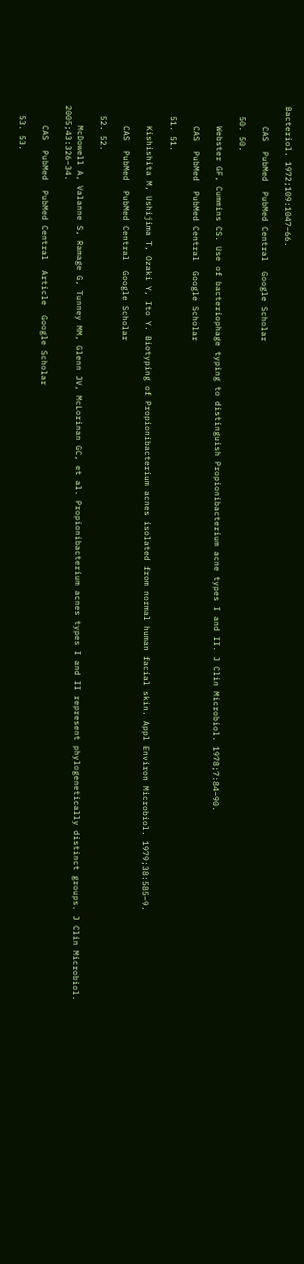Bacteriol. 1972;109:1047–66.

    CAS  PubMed  PubMed Central  Google Scholar

  50. 50.

    Webster GF, Cummins CS. Use of bacteriophage typing to distinguish Propionibacterium acne types I and II. J Clin Microbiol. 1978;7:84–90.

    CAS  PubMed  PubMed Central  Google Scholar

  51. 51.

    Kishishita M, Ushijima T, Ozaki Y, Ito Y. Biotyping of Propionibacterium acnes isolated from normal human facial skin. Appl Environ Microbiol. 1979;38:585–9.

    CAS  PubMed  PubMed Central  Google Scholar

  52. 52.

    McDowell A, Valanne S, Ramage G, Tunney MM, Glenn JV, McLorinan GC, et al. Propionibacterium acnes types I and II represent phylogenetically distinct groups. J Clin Microbiol. 2005;43:326–34.

    CAS  PubMed  PubMed Central  Article  Google Scholar

  53. 53.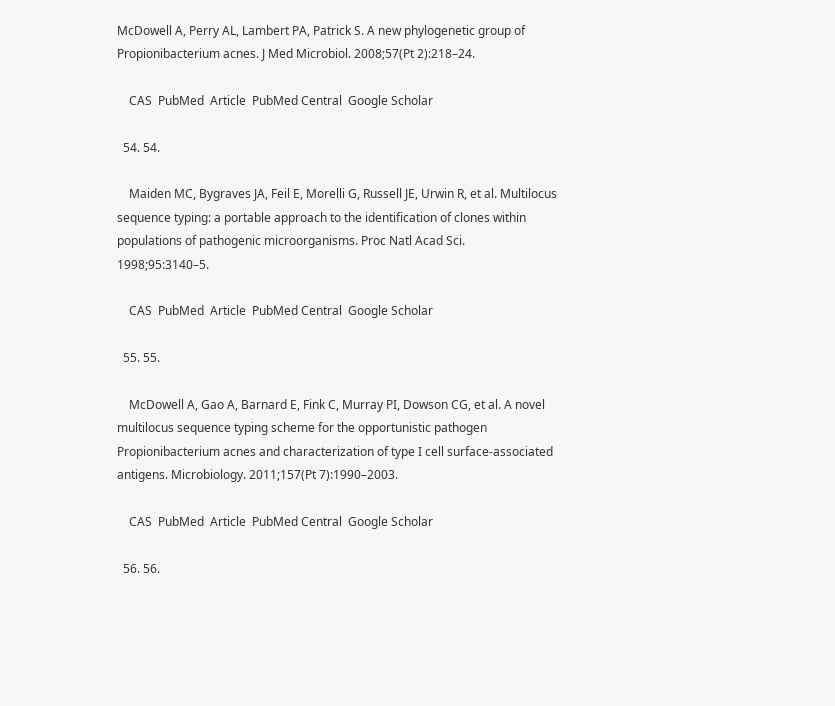McDowell A, Perry AL, Lambert PA, Patrick S. A new phylogenetic group of Propionibacterium acnes. J Med Microbiol. 2008;57(Pt 2):218–24.

    CAS  PubMed  Article  PubMed Central  Google Scholar

  54. 54.

    Maiden MC, Bygraves JA, Feil E, Morelli G, Russell JE, Urwin R, et al. Multilocus sequence typing: a portable approach to the identification of clones within populations of pathogenic microorganisms. Proc Natl Acad Sci. 1998;95:3140–5.

    CAS  PubMed  Article  PubMed Central  Google Scholar

  55. 55.

    McDowell A, Gao A, Barnard E, Fink C, Murray PI, Dowson CG, et al. A novel multilocus sequence typing scheme for the opportunistic pathogen Propionibacterium acnes and characterization of type I cell surface-associated antigens. Microbiology. 2011;157(Pt 7):1990–2003.

    CAS  PubMed  Article  PubMed Central  Google Scholar

  56. 56.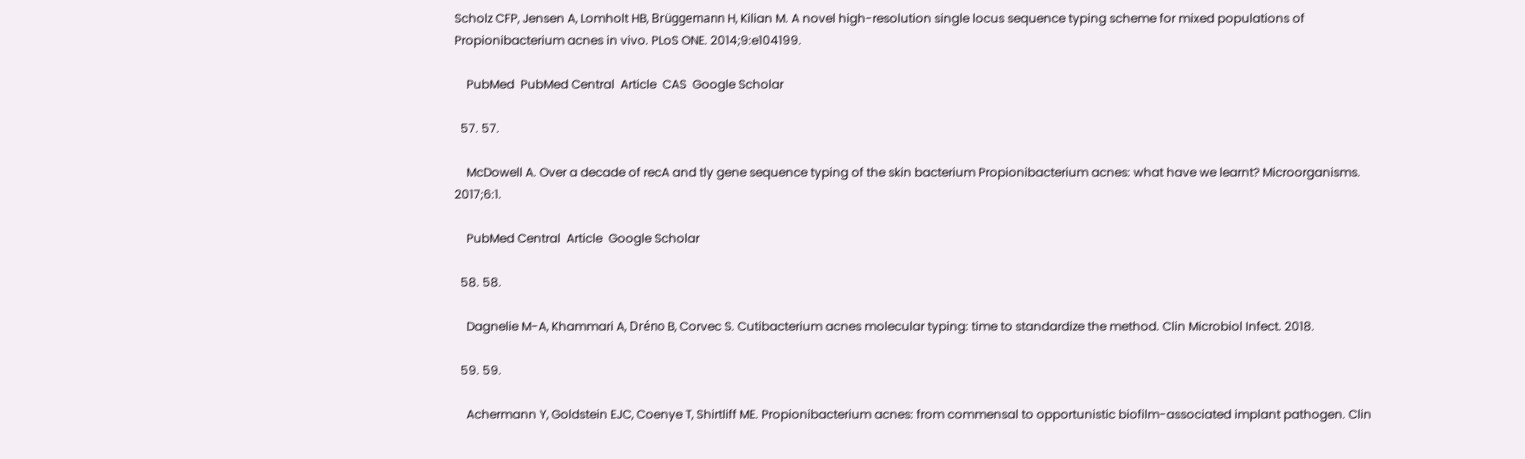Scholz CFP, Jensen A, Lomholt HB, Brüggemann H, Kilian M. A novel high-resolution single locus sequence typing scheme for mixed populations of Propionibacterium acnes in vivo. PLoS ONE. 2014;9:e104199.

    PubMed  PubMed Central  Article  CAS  Google Scholar

  57. 57.

    McDowell A. Over a decade of recA and tly gene sequence typing of the skin bacterium Propionibacterium acnes: what have we learnt? Microorganisms. 2017;6:1.

    PubMed Central  Article  Google Scholar

  58. 58.

    Dagnelie M-A, Khammari A, Dréno B, Corvec S. Cutibacterium acnes molecular typing: time to standardize the method. Clin Microbiol Infect. 2018.

  59. 59.

    Achermann Y, Goldstein EJC, Coenye T, Shirtliff ME. Propionibacterium acnes: from commensal to opportunistic biofilm-associated implant pathogen. Clin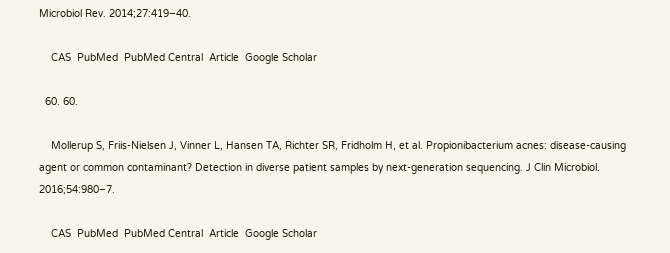Microbiol Rev. 2014;27:419–40.

    CAS  PubMed  PubMed Central  Article  Google Scholar

  60. 60.

    Mollerup S, Friis-Nielsen J, Vinner L, Hansen TA, Richter SR, Fridholm H, et al. Propionibacterium acnes: disease-causing agent or common contaminant? Detection in diverse patient samples by next-generation sequencing. J Clin Microbiol. 2016;54:980–7.

    CAS  PubMed  PubMed Central  Article  Google Scholar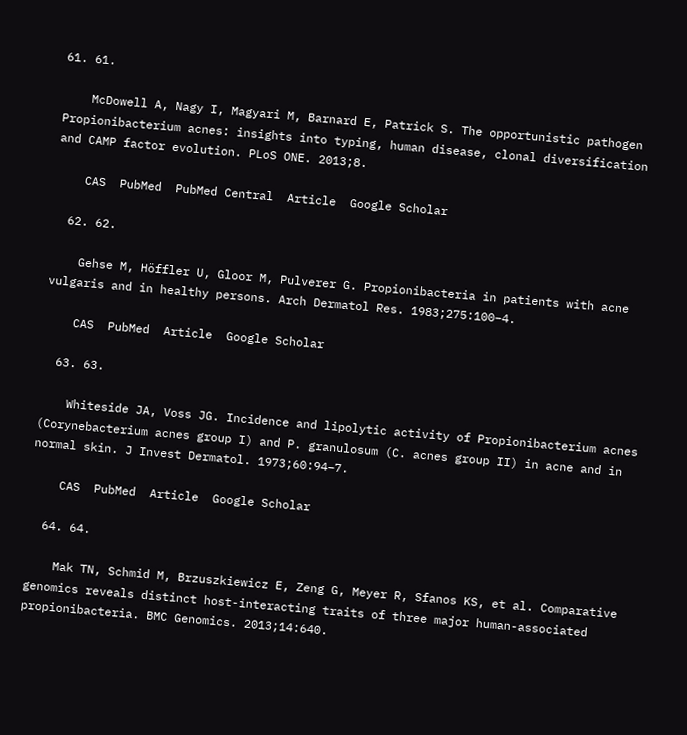61. 61.

    McDowell A, Nagy I, Magyari M, Barnard E, Patrick S. The opportunistic pathogen Propionibacterium acnes: insights into typing, human disease, clonal diversification and CAMP factor evolution. PLoS ONE. 2013;8.

    CAS  PubMed  PubMed Central  Article  Google Scholar

  62. 62.

    Gehse M, Höffler U, Gloor M, Pulverer G. Propionibacteria in patients with acne vulgaris and in healthy persons. Arch Dermatol Res. 1983;275:100–4.

    CAS  PubMed  Article  Google Scholar

  63. 63.

    Whiteside JA, Voss JG. Incidence and lipolytic activity of Propionibacterium acnes (Corynebacterium acnes group I) and P. granulosum (C. acnes group II) in acne and in normal skin. J Invest Dermatol. 1973;60:94–7.

    CAS  PubMed  Article  Google Scholar

  64. 64.

    Mak TN, Schmid M, Brzuszkiewicz E, Zeng G, Meyer R, Sfanos KS, et al. Comparative genomics reveals distinct host-interacting traits of three major human-associated propionibacteria. BMC Genomics. 2013;14:640.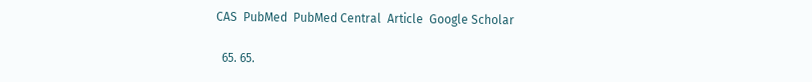CAS  PubMed  PubMed Central  Article  Google Scholar

  65. 65.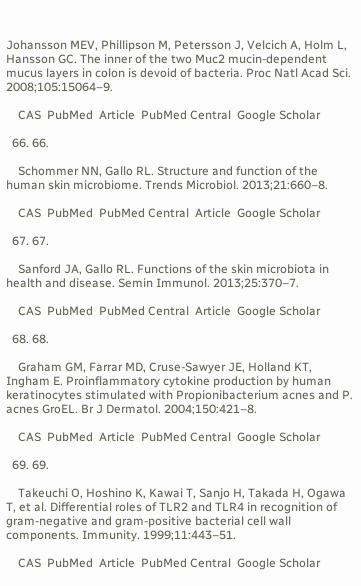Johansson MEV, Phillipson M, Petersson J, Velcich A, Holm L, Hansson GC. The inner of the two Muc2 mucin-dependent mucus layers in colon is devoid of bacteria. Proc Natl Acad Sci. 2008;105:15064–9.

    CAS  PubMed  Article  PubMed Central  Google Scholar

  66. 66.

    Schommer NN, Gallo RL. Structure and function of the human skin microbiome. Trends Microbiol. 2013;21:660–8.

    CAS  PubMed  PubMed Central  Article  Google Scholar

  67. 67.

    Sanford JA, Gallo RL. Functions of the skin microbiota in health and disease. Semin Immunol. 2013;25:370–7.

    CAS  PubMed  PubMed Central  Article  Google Scholar

  68. 68.

    Graham GM, Farrar MD, Cruse-Sawyer JE, Holland KT, Ingham E. Proinflammatory cytokine production by human keratinocytes stimulated with Propionibacterium acnes and P. acnes GroEL. Br J Dermatol. 2004;150:421–8.

    CAS  PubMed  Article  PubMed Central  Google Scholar

  69. 69.

    Takeuchi O, Hoshino K, Kawai T, Sanjo H, Takada H, Ogawa T, et al. Differential roles of TLR2 and TLR4 in recognition of gram-negative and gram-positive bacterial cell wall components. Immunity. 1999;11:443–51.

    CAS  PubMed  Article  PubMed Central  Google Scholar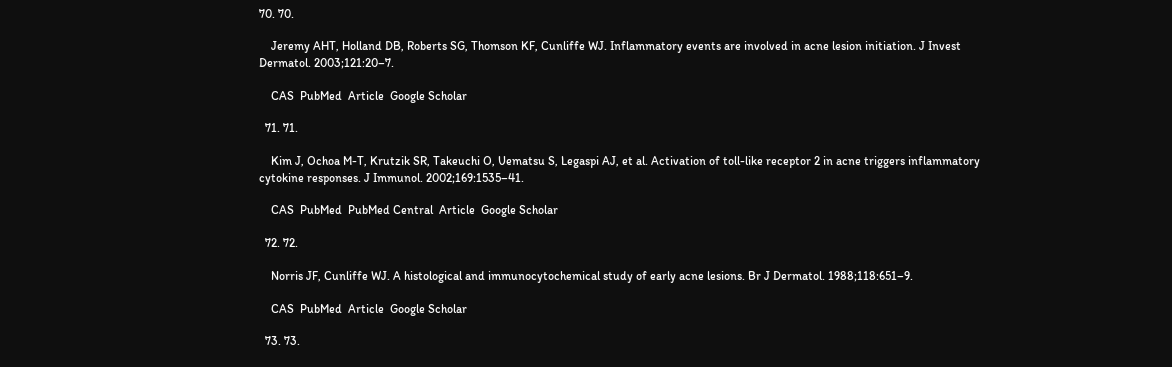70. 70.

    Jeremy AHT, Holland DB, Roberts SG, Thomson KF, Cunliffe WJ. Inflammatory events are involved in acne lesion initiation. J Invest Dermatol. 2003;121:20–7.

    CAS  PubMed  Article  Google Scholar

  71. 71.

    Kim J, Ochoa M-T, Krutzik SR, Takeuchi O, Uematsu S, Legaspi AJ, et al. Activation of toll-like receptor 2 in acne triggers inflammatory cytokine responses. J Immunol. 2002;169:1535–41.

    CAS  PubMed  PubMed Central  Article  Google Scholar

  72. 72.

    Norris JF, Cunliffe WJ. A histological and immunocytochemical study of early acne lesions. Br J Dermatol. 1988;118:651–9.

    CAS  PubMed  Article  Google Scholar

  73. 73.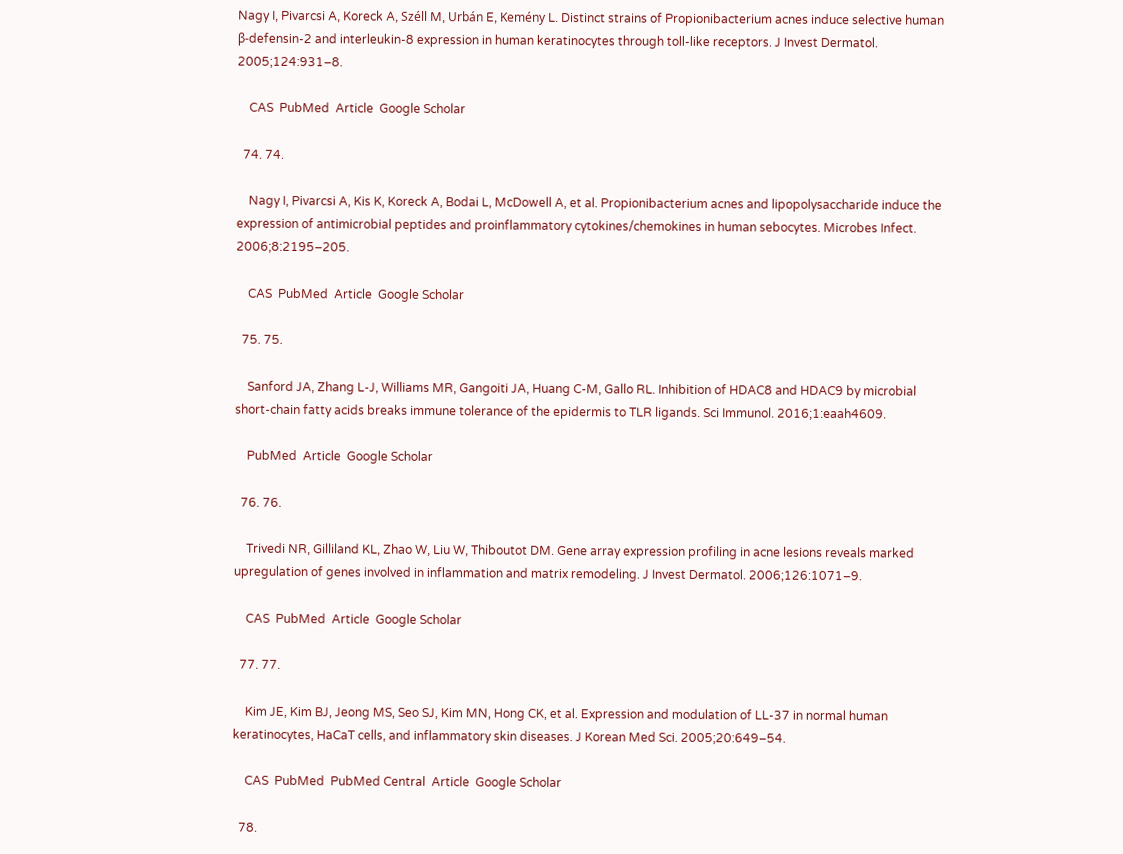Nagy I, Pivarcsi A, Koreck A, Széll M, Urbán E, Kemény L. Distinct strains of Propionibacterium acnes induce selective human β-defensin-2 and interleukin-8 expression in human keratinocytes through toll-like receptors. J Invest Dermatol. 2005;124:931–8.

    CAS  PubMed  Article  Google Scholar

  74. 74.

    Nagy I, Pivarcsi A, Kis K, Koreck A, Bodai L, McDowell A, et al. Propionibacterium acnes and lipopolysaccharide induce the expression of antimicrobial peptides and proinflammatory cytokines/chemokines in human sebocytes. Microbes Infect. 2006;8:2195–205.

    CAS  PubMed  Article  Google Scholar

  75. 75.

    Sanford JA, Zhang L-J, Williams MR, Gangoiti JA, Huang C-M, Gallo RL. Inhibition of HDAC8 and HDAC9 by microbial short-chain fatty acids breaks immune tolerance of the epidermis to TLR ligands. Sci Immunol. 2016;1:eaah4609.

    PubMed  Article  Google Scholar

  76. 76.

    Trivedi NR, Gilliland KL, Zhao W, Liu W, Thiboutot DM. Gene array expression profiling in acne lesions reveals marked upregulation of genes involved in inflammation and matrix remodeling. J Invest Dermatol. 2006;126:1071–9.

    CAS  PubMed  Article  Google Scholar

  77. 77.

    Kim JE, Kim BJ, Jeong MS, Seo SJ, Kim MN, Hong CK, et al. Expression and modulation of LL-37 in normal human keratinocytes, HaCaT cells, and inflammatory skin diseases. J Korean Med Sci. 2005;20:649–54.

    CAS  PubMed  PubMed Central  Article  Google Scholar

  78.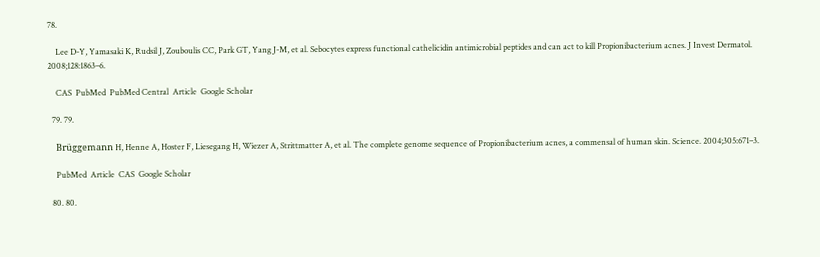78.

    Lee D-Y, Yamasaki K, Rudsil J, Zouboulis CC, Park GT, Yang J-M, et al. Sebocytes express functional cathelicidin antimicrobial peptides and can act to kill Propionibacterium acnes. J Invest Dermatol. 2008;128:1863–6.

    CAS  PubMed  PubMed Central  Article  Google Scholar

  79. 79.

    Brüggemann H, Henne A, Hoster F, Liesegang H, Wiezer A, Strittmatter A, et al. The complete genome sequence of Propionibacterium acnes, a commensal of human skin. Science. 2004;305:671–3.

    PubMed  Article  CAS  Google Scholar

  80. 80.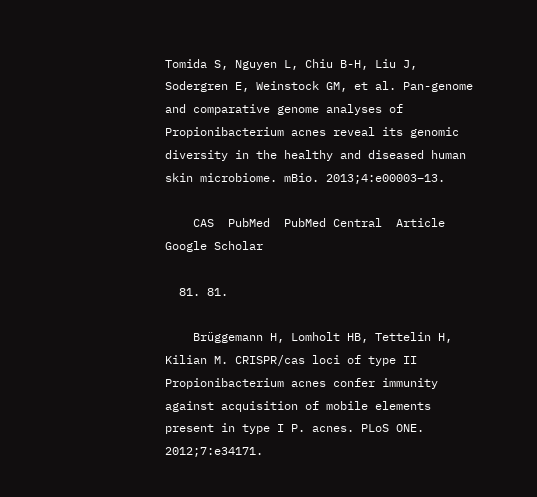Tomida S, Nguyen L, Chiu B-H, Liu J, Sodergren E, Weinstock GM, et al. Pan-genome and comparative genome analyses of Propionibacterium acnes reveal its genomic diversity in the healthy and diseased human skin microbiome. mBio. 2013;4:e00003–13.

    CAS  PubMed  PubMed Central  Article  Google Scholar

  81. 81.

    Brüggemann H, Lomholt HB, Tettelin H, Kilian M. CRISPR/cas loci of type II Propionibacterium acnes confer immunity against acquisition of mobile elements present in type I P. acnes. PLoS ONE. 2012;7:e34171.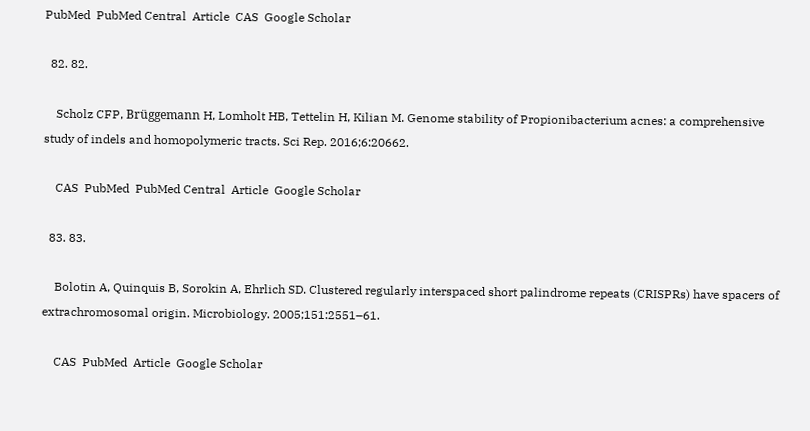PubMed  PubMed Central  Article  CAS  Google Scholar

  82. 82.

    Scholz CFP, Brüggemann H, Lomholt HB, Tettelin H, Kilian M. Genome stability of Propionibacterium acnes: a comprehensive study of indels and homopolymeric tracts. Sci Rep. 2016;6:20662.

    CAS  PubMed  PubMed Central  Article  Google Scholar

  83. 83.

    Bolotin A, Quinquis B, Sorokin A, Ehrlich SD. Clustered regularly interspaced short palindrome repeats (CRISPRs) have spacers of extrachromosomal origin. Microbiology. 2005;151:2551–61.

    CAS  PubMed  Article  Google Scholar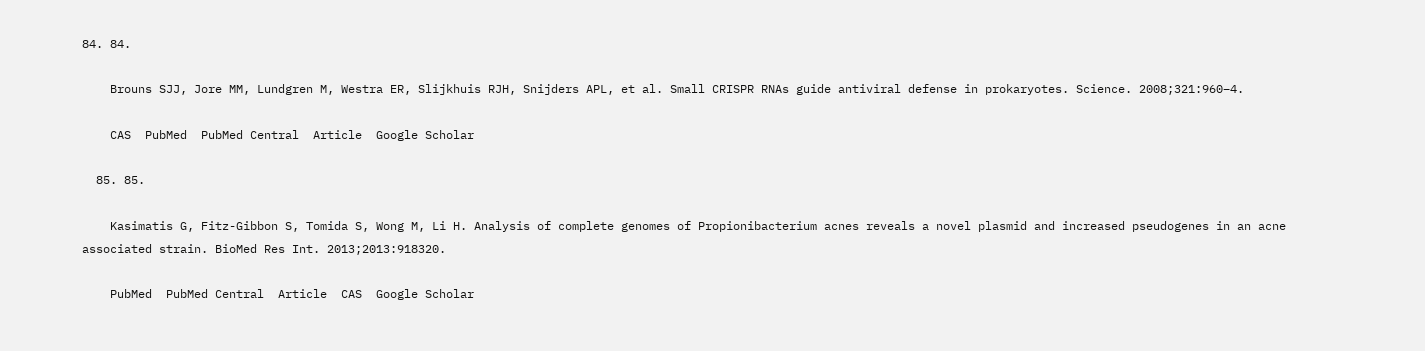84. 84.

    Brouns SJJ, Jore MM, Lundgren M, Westra ER, Slijkhuis RJH, Snijders APL, et al. Small CRISPR RNAs guide antiviral defense in prokaryotes. Science. 2008;321:960–4.

    CAS  PubMed  PubMed Central  Article  Google Scholar

  85. 85.

    Kasimatis G, Fitz-Gibbon S, Tomida S, Wong M, Li H. Analysis of complete genomes of Propionibacterium acnes reveals a novel plasmid and increased pseudogenes in an acne associated strain. BioMed Res Int. 2013;2013:918320.

    PubMed  PubMed Central  Article  CAS  Google Scholar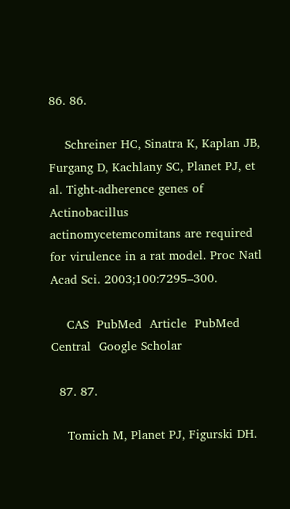86. 86.

    Schreiner HC, Sinatra K, Kaplan JB, Furgang D, Kachlany SC, Planet PJ, et al. Tight-adherence genes of Actinobacillus actinomycetemcomitans are required for virulence in a rat model. Proc Natl Acad Sci. 2003;100:7295–300.

    CAS  PubMed  Article  PubMed Central  Google Scholar

  87. 87.

    Tomich M, Planet PJ, Figurski DH.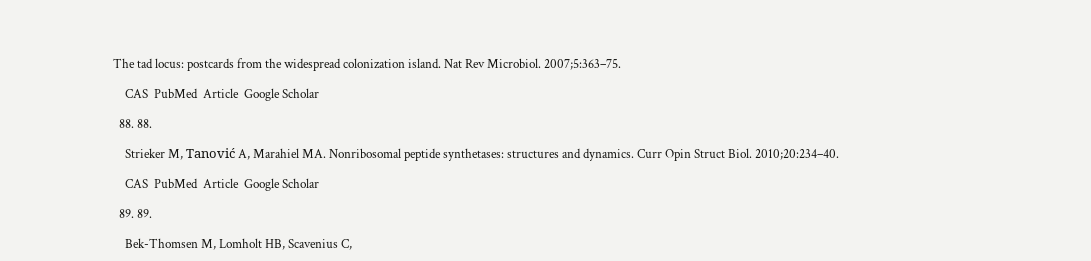The tad locus: postcards from the widespread colonization island. Nat Rev Microbiol. 2007;5:363–75.

    CAS  PubMed  Article  Google Scholar

  88. 88.

    Strieker M, Tanović A, Marahiel MA. Nonribosomal peptide synthetases: structures and dynamics. Curr Opin Struct Biol. 2010;20:234–40.

    CAS  PubMed  Article  Google Scholar

  89. 89.

    Bek-Thomsen M, Lomholt HB, Scavenius C,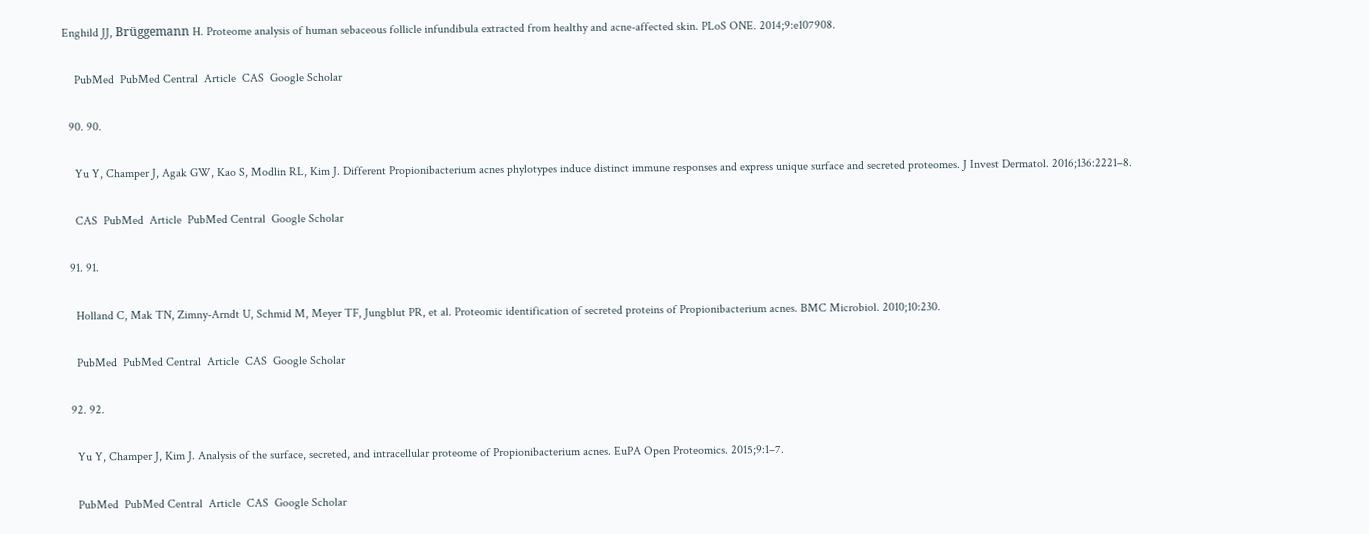Enghild JJ, Brüggemann H. Proteome analysis of human sebaceous follicle infundibula extracted from healthy and acne-affected skin. PLoS ONE. 2014;9:e107908.

    PubMed  PubMed Central  Article  CAS  Google Scholar

  90. 90.

    Yu Y, Champer J, Agak GW, Kao S, Modlin RL, Kim J. Different Propionibacterium acnes phylotypes induce distinct immune responses and express unique surface and secreted proteomes. J Invest Dermatol. 2016;136:2221–8.

    CAS  PubMed  Article  PubMed Central  Google Scholar

  91. 91.

    Holland C, Mak TN, Zimny-Arndt U, Schmid M, Meyer TF, Jungblut PR, et al. Proteomic identification of secreted proteins of Propionibacterium acnes. BMC Microbiol. 2010;10:230.

    PubMed  PubMed Central  Article  CAS  Google Scholar

  92. 92.

    Yu Y, Champer J, Kim J. Analysis of the surface, secreted, and intracellular proteome of Propionibacterium acnes. EuPA Open Proteomics. 2015;9:1–7.

    PubMed  PubMed Central  Article  CAS  Google Scholar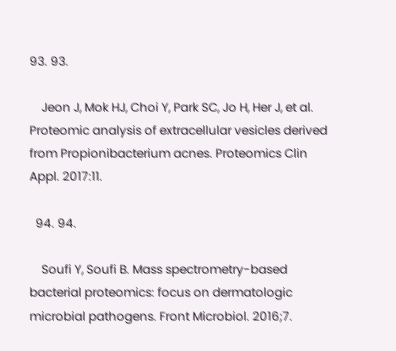93. 93.

    Jeon J, Mok HJ, Choi Y, Park SC, Jo H, Her J, et al. Proteomic analysis of extracellular vesicles derived from Propionibacterium acnes. Proteomics Clin Appl. 2017:11.

  94. 94.

    Soufi Y, Soufi B. Mass spectrometry-based bacterial proteomics: focus on dermatologic microbial pathogens. Front Microbiol. 2016;7.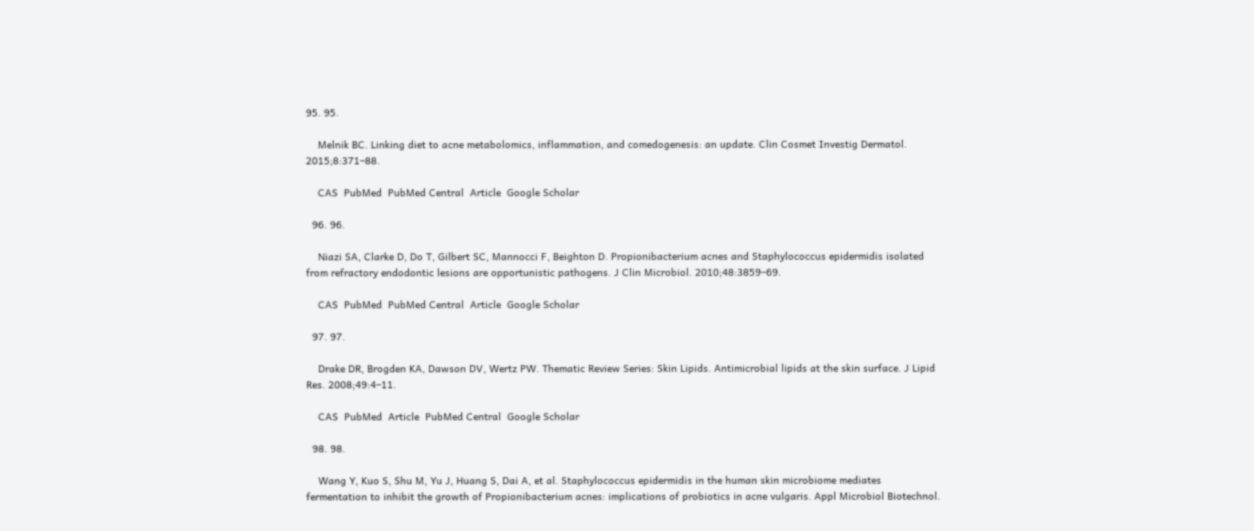95. 95.

    Melnik BC. Linking diet to acne metabolomics, inflammation, and comedogenesis: an update. Clin Cosmet Investig Dermatol. 2015;8:371–88.

    CAS  PubMed  PubMed Central  Article  Google Scholar

  96. 96.

    Niazi SA, Clarke D, Do T, Gilbert SC, Mannocci F, Beighton D. Propionibacterium acnes and Staphylococcus epidermidis isolated from refractory endodontic lesions are opportunistic pathogens. J Clin Microbiol. 2010;48:3859–69.

    CAS  PubMed  PubMed Central  Article  Google Scholar

  97. 97.

    Drake DR, Brogden KA, Dawson DV, Wertz PW. Thematic Review Series: Skin Lipids. Antimicrobial lipids at the skin surface. J Lipid Res. 2008;49:4–11.

    CAS  PubMed  Article  PubMed Central  Google Scholar

  98. 98.

    Wang Y, Kuo S, Shu M, Yu J, Huang S, Dai A, et al. Staphylococcus epidermidis in the human skin microbiome mediates fermentation to inhibit the growth of Propionibacterium acnes: implications of probiotics in acne vulgaris. Appl Microbiol Biotechnol.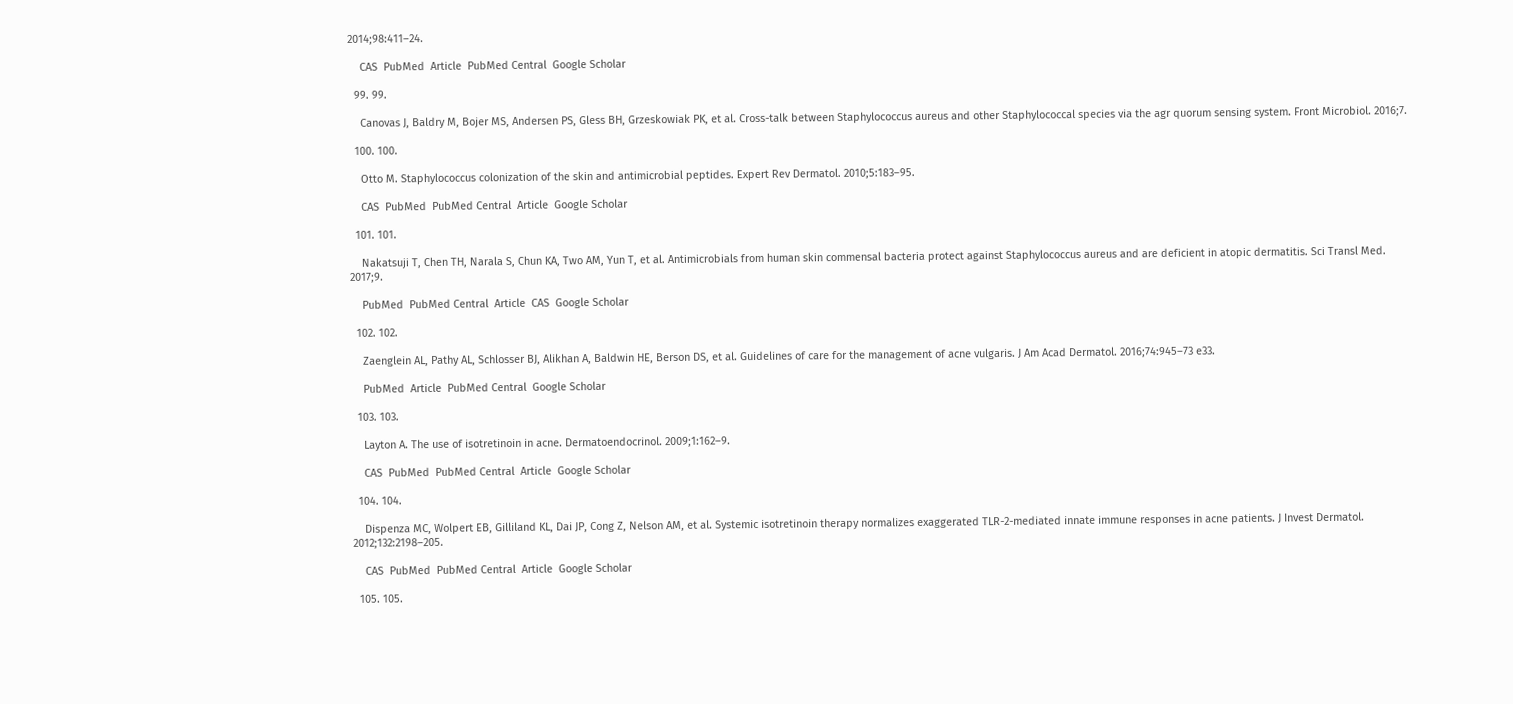2014;98:411–24.

    CAS  PubMed  Article  PubMed Central  Google Scholar

  99. 99.

    Canovas J, Baldry M, Bojer MS, Andersen PS, Gless BH, Grzeskowiak PK, et al. Cross-talk between Staphylococcus aureus and other Staphylococcal species via the agr quorum sensing system. Front Microbiol. 2016;7.

  100. 100.

    Otto M. Staphylococcus colonization of the skin and antimicrobial peptides. Expert Rev Dermatol. 2010;5:183–95.

    CAS  PubMed  PubMed Central  Article  Google Scholar

  101. 101.

    Nakatsuji T, Chen TH, Narala S, Chun KA, Two AM, Yun T, et al. Antimicrobials from human skin commensal bacteria protect against Staphylococcus aureus and are deficient in atopic dermatitis. Sci Transl Med. 2017;9.

    PubMed  PubMed Central  Article  CAS  Google Scholar

  102. 102.

    Zaenglein AL, Pathy AL, Schlosser BJ, Alikhan A, Baldwin HE, Berson DS, et al. Guidelines of care for the management of acne vulgaris. J Am Acad Dermatol. 2016;74:945–73 e33.

    PubMed  Article  PubMed Central  Google Scholar

  103. 103.

    Layton A. The use of isotretinoin in acne. Dermatoendocrinol. 2009;1:162–9.

    CAS  PubMed  PubMed Central  Article  Google Scholar

  104. 104.

    Dispenza MC, Wolpert EB, Gilliland KL, Dai JP, Cong Z, Nelson AM, et al. Systemic isotretinoin therapy normalizes exaggerated TLR-2-mediated innate immune responses in acne patients. J Invest Dermatol. 2012;132:2198–205.

    CAS  PubMed  PubMed Central  Article  Google Scholar

  105. 105.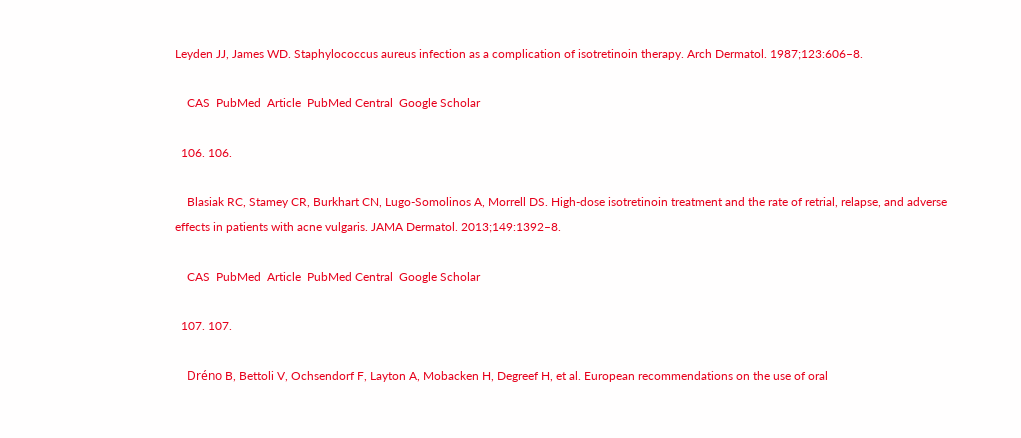Leyden JJ, James WD. Staphylococcus aureus infection as a complication of isotretinoin therapy. Arch Dermatol. 1987;123:606–8.

    CAS  PubMed  Article  PubMed Central  Google Scholar

  106. 106.

    Blasiak RC, Stamey CR, Burkhart CN, Lugo-Somolinos A, Morrell DS. High-dose isotretinoin treatment and the rate of retrial, relapse, and adverse effects in patients with acne vulgaris. JAMA Dermatol. 2013;149:1392–8.

    CAS  PubMed  Article  PubMed Central  Google Scholar

  107. 107.

    Dréno B, Bettoli V, Ochsendorf F, Layton A, Mobacken H, Degreef H, et al. European recommendations on the use of oral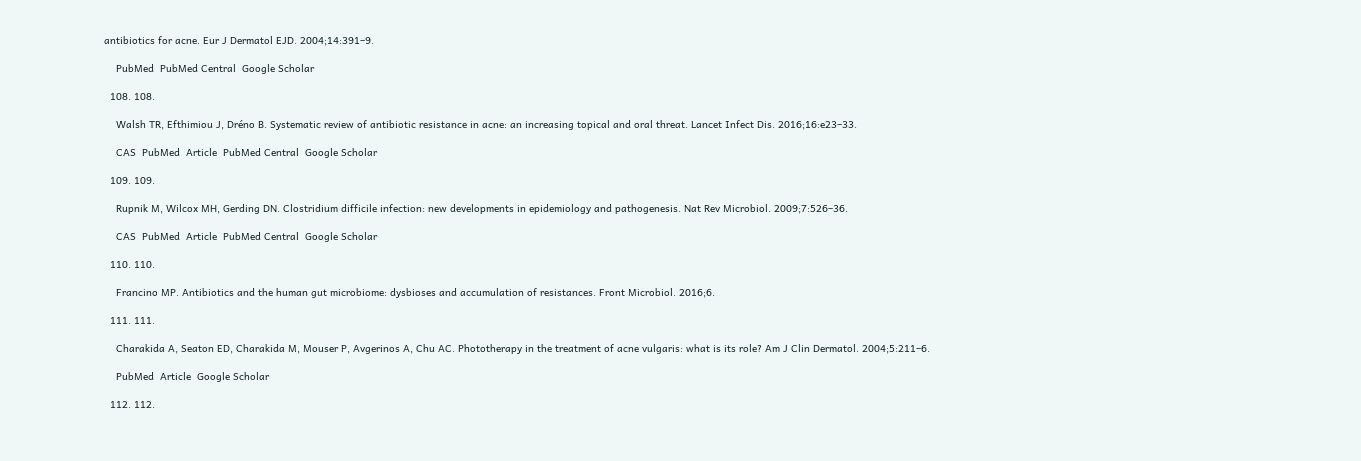antibiotics for acne. Eur J Dermatol EJD. 2004;14:391–9.

    PubMed  PubMed Central  Google Scholar

  108. 108.

    Walsh TR, Efthimiou J, Dréno B. Systematic review of antibiotic resistance in acne: an increasing topical and oral threat. Lancet Infect Dis. 2016;16:e23–33.

    CAS  PubMed  Article  PubMed Central  Google Scholar

  109. 109.

    Rupnik M, Wilcox MH, Gerding DN. Clostridium difficile infection: new developments in epidemiology and pathogenesis. Nat Rev Microbiol. 2009;7:526–36.

    CAS  PubMed  Article  PubMed Central  Google Scholar

  110. 110.

    Francino MP. Antibiotics and the human gut microbiome: dysbioses and accumulation of resistances. Front Microbiol. 2016;6.

  111. 111.

    Charakida A, Seaton ED, Charakida M, Mouser P, Avgerinos A, Chu AC. Phototherapy in the treatment of acne vulgaris: what is its role? Am J Clin Dermatol. 2004;5:211–6.

    PubMed  Article  Google Scholar

  112. 112.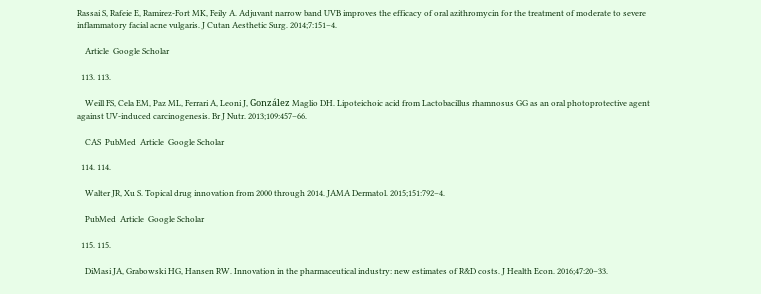Rassai S, Rafeie E, Ramirez-Fort MK, Feily A. Adjuvant narrow band UVB improves the efficacy of oral azithromycin for the treatment of moderate to severe inflammatory facial acne vulgaris. J Cutan Aesthetic Surg. 2014;7:151–4.

    Article  Google Scholar

  113. 113.

    Weill FS, Cela EM, Paz ML, Ferrari A, Leoni J, González Maglio DH. Lipoteichoic acid from Lactobacillus rhamnosus GG as an oral photoprotective agent against UV-induced carcinogenesis. Br J Nutr. 2013;109:457–66.

    CAS  PubMed  Article  Google Scholar

  114. 114.

    Walter JR, Xu S. Topical drug innovation from 2000 through 2014. JAMA Dermatol. 2015;151:792–4.

    PubMed  Article  Google Scholar

  115. 115.

    DiMasi JA, Grabowski HG, Hansen RW. Innovation in the pharmaceutical industry: new estimates of R&D costs. J Health Econ. 2016;47:20–33.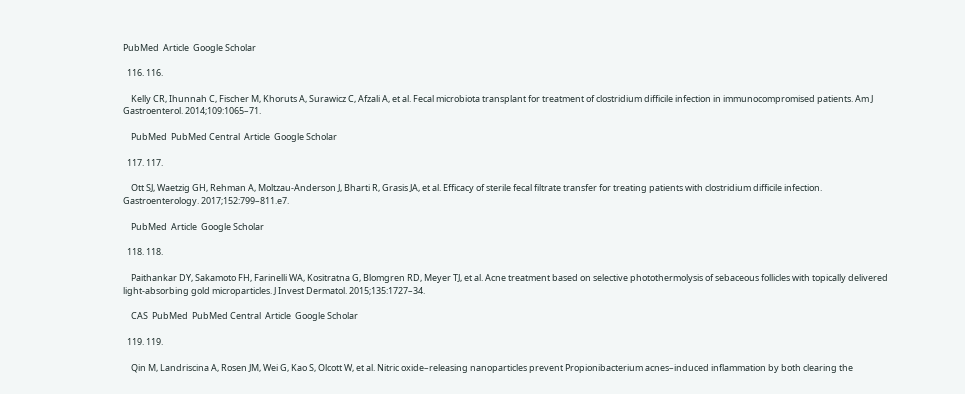PubMed  Article  Google Scholar

  116. 116.

    Kelly CR, Ihunnah C, Fischer M, Khoruts A, Surawicz C, Afzali A, et al. Fecal microbiota transplant for treatment of clostridium difficile infection in immunocompromised patients. Am J Gastroenterol. 2014;109:1065–71.

    PubMed  PubMed Central  Article  Google Scholar

  117. 117.

    Ott SJ, Waetzig GH, Rehman A, Moltzau-Anderson J, Bharti R, Grasis JA, et al. Efficacy of sterile fecal filtrate transfer for treating patients with clostridium difficile infection. Gastroenterology. 2017;152:799–811.e7.

    PubMed  Article  Google Scholar

  118. 118.

    Paithankar DY, Sakamoto FH, Farinelli WA, Kositratna G, Blomgren RD, Meyer TJ, et al. Acne treatment based on selective photothermolysis of sebaceous follicles with topically delivered light-absorbing gold microparticles. J Invest Dermatol. 2015;135:1727–34.

    CAS  PubMed  PubMed Central  Article  Google Scholar

  119. 119.

    Qin M, Landriscina A, Rosen JM, Wei G, Kao S, Olcott W, et al. Nitric oxide–releasing nanoparticles prevent Propionibacterium acnes–induced inflammation by both clearing the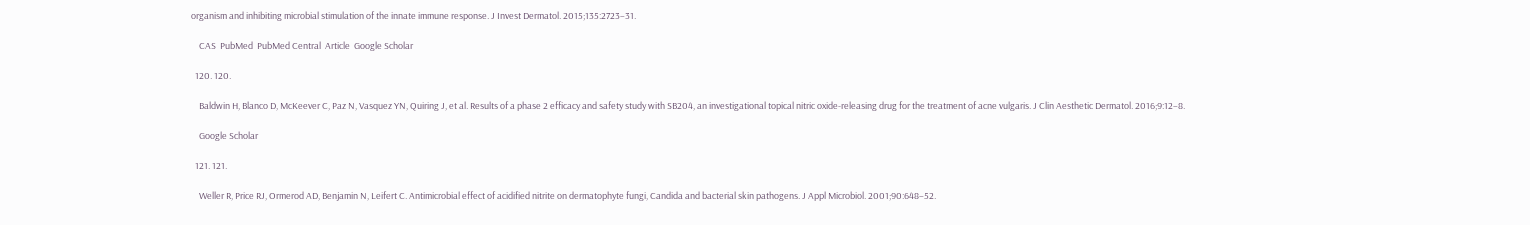organism and inhibiting microbial stimulation of the innate immune response. J Invest Dermatol. 2015;135:2723–31.

    CAS  PubMed  PubMed Central  Article  Google Scholar

  120. 120.

    Baldwin H, Blanco D, McKeever C, Paz N, Vasquez YN, Quiring J, et al. Results of a phase 2 efficacy and safety study with SB204, an investigational topical nitric oxide-releasing drug for the treatment of acne vulgaris. J Clin Aesthetic Dermatol. 2016;9:12–8.

    Google Scholar

  121. 121.

    Weller R, Price RJ, Ormerod AD, Benjamin N, Leifert C. Antimicrobial effect of acidified nitrite on dermatophyte fungi, Candida and bacterial skin pathogens. J Appl Microbiol. 2001;90:648–52.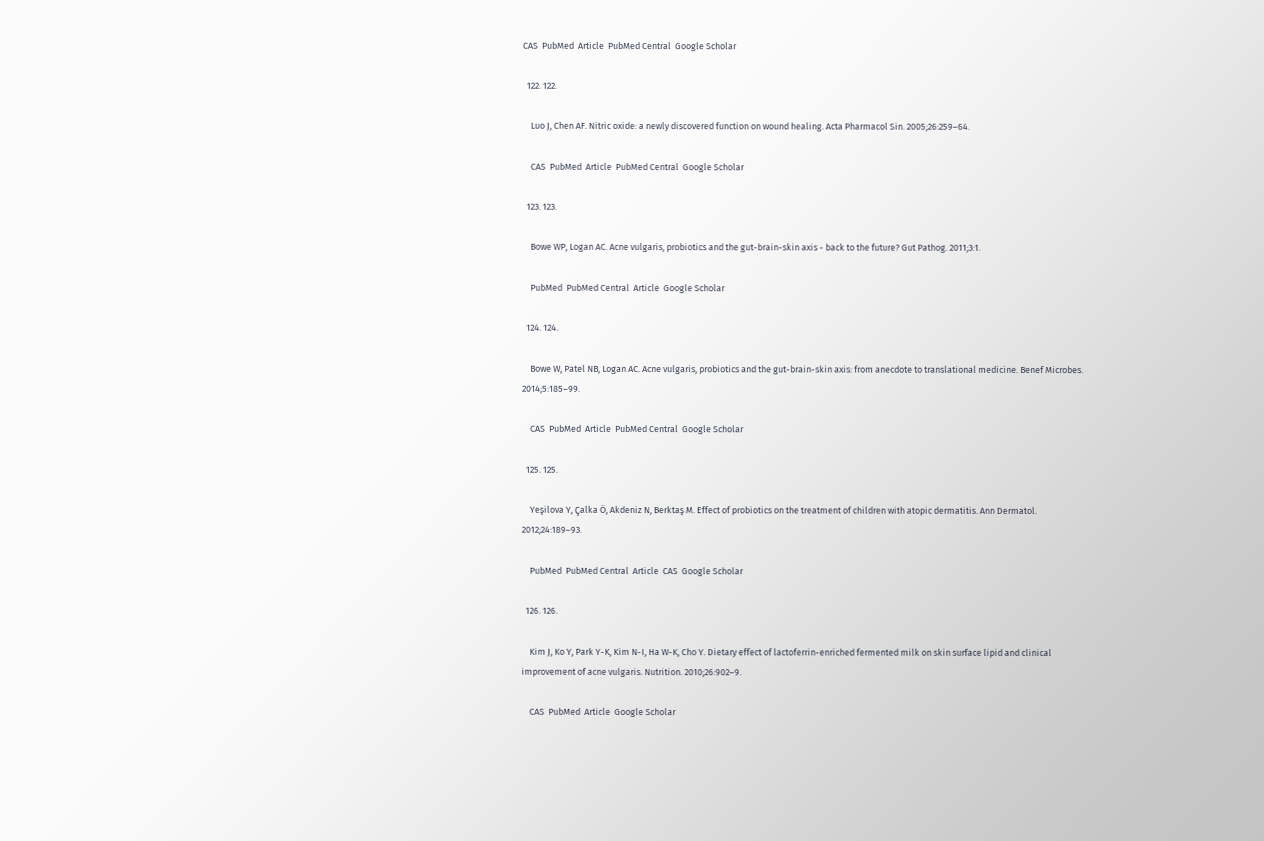CAS  PubMed  Article  PubMed Central  Google Scholar

  122. 122.

    Luo J, Chen AF. Nitric oxide: a newly discovered function on wound healing. Acta Pharmacol Sin. 2005;26:259–64.

    CAS  PubMed  Article  PubMed Central  Google Scholar

  123. 123.

    Bowe WP, Logan AC. Acne vulgaris, probiotics and the gut-brain-skin axis - back to the future? Gut Pathog. 2011;3:1.

    PubMed  PubMed Central  Article  Google Scholar

  124. 124.

    Bowe W, Patel NB, Logan AC. Acne vulgaris, probiotics and the gut-brain-skin axis: from anecdote to translational medicine. Benef Microbes. 2014;5:185–99.

    CAS  PubMed  Article  PubMed Central  Google Scholar

  125. 125.

    Yeşilova Y, Çalka Ö, Akdeniz N, Berktaş M. Effect of probiotics on the treatment of children with atopic dermatitis. Ann Dermatol. 2012;24:189–93.

    PubMed  PubMed Central  Article  CAS  Google Scholar

  126. 126.

    Kim J, Ko Y, Park Y-K, Kim N-I, Ha W-K, Cho Y. Dietary effect of lactoferrin-enriched fermented milk on skin surface lipid and clinical improvement of acne vulgaris. Nutrition. 2010;26:902–9.

    CAS  PubMed  Article  Google Scholar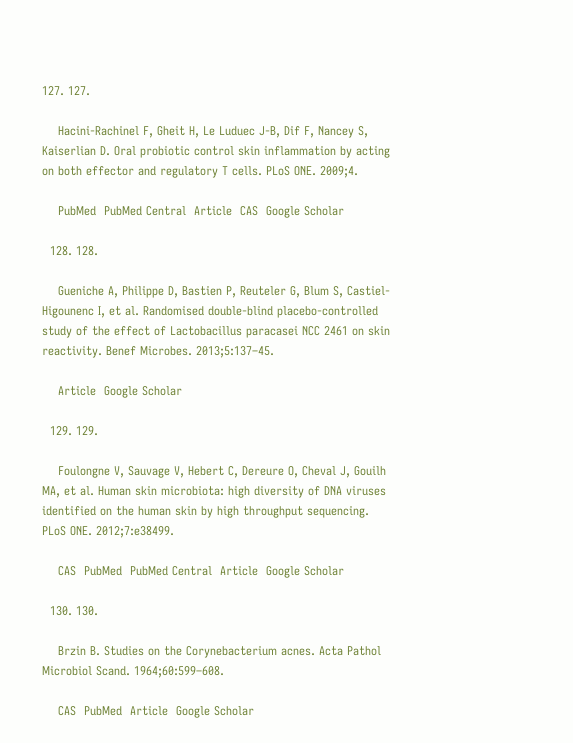127. 127.

    Hacini-Rachinel F, Gheit H, Le Luduec J-B, Dif F, Nancey S, Kaiserlian D. Oral probiotic control skin inflammation by acting on both effector and regulatory T cells. PLoS ONE. 2009;4.

    PubMed  PubMed Central  Article  CAS  Google Scholar

  128. 128.

    Gueniche A, Philippe D, Bastien P, Reuteler G, Blum S, Castiel-Higounenc I, et al. Randomised double-blind placebo-controlled study of the effect of Lactobacillus paracasei NCC 2461 on skin reactivity. Benef Microbes. 2013;5:137–45.

    Article  Google Scholar

  129. 129.

    Foulongne V, Sauvage V, Hebert C, Dereure O, Cheval J, Gouilh MA, et al. Human skin microbiota: high diversity of DNA viruses identified on the human skin by high throughput sequencing. PLoS ONE. 2012;7:e38499.

    CAS  PubMed  PubMed Central  Article  Google Scholar

  130. 130.

    Brzin B. Studies on the Corynebacterium acnes. Acta Pathol Microbiol Scand. 1964;60:599–608.

    CAS  PubMed  Article  Google Scholar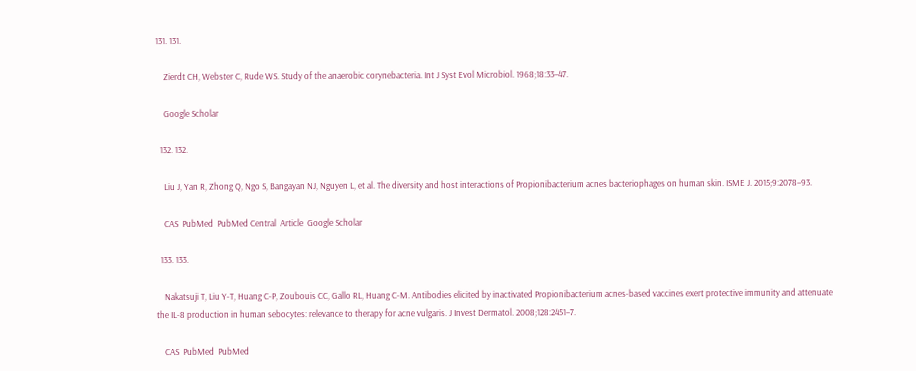131. 131.

    Zierdt CH, Webster C, Rude WS. Study of the anaerobic corynebacteria. Int J Syst Evol Microbiol. 1968;18:33–47.

    Google Scholar

  132. 132.

    Liu J, Yan R, Zhong Q, Ngo S, Bangayan NJ, Nguyen L, et al. The diversity and host interactions of Propionibacterium acnes bacteriophages on human skin. ISME J. 2015;9:2078–93.

    CAS  PubMed  PubMed Central  Article  Google Scholar

  133. 133.

    Nakatsuji T, Liu Y-T, Huang C-P, Zoubouis CC, Gallo RL, Huang C-M. Antibodies elicited by inactivated Propionibacterium acnes-based vaccines exert protective immunity and attenuate the IL-8 production in human sebocytes: relevance to therapy for acne vulgaris. J Invest Dermatol. 2008;128:2451–7.

    CAS  PubMed  PubMed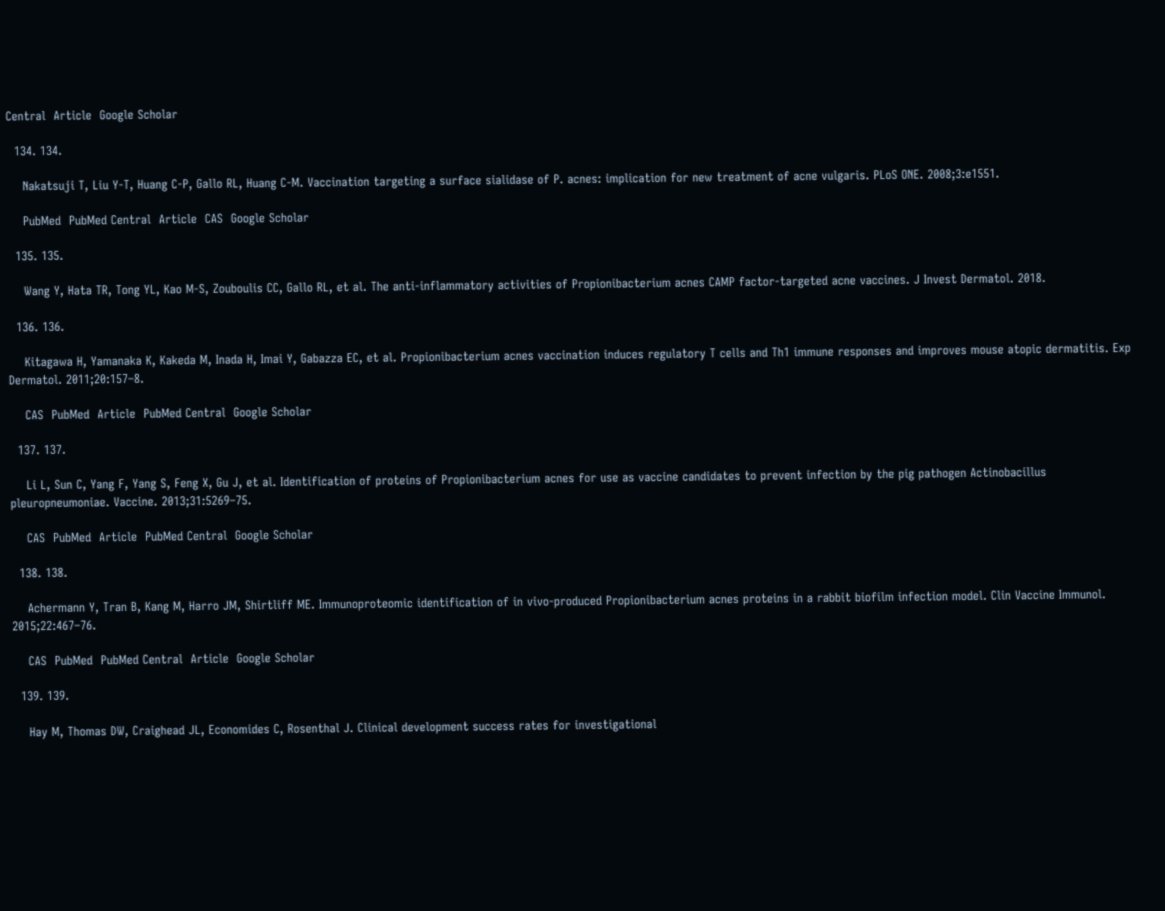Central  Article  Google Scholar

  134. 134.

    Nakatsuji T, Liu Y-T, Huang C-P, Gallo RL, Huang C-M. Vaccination targeting a surface sialidase of P. acnes: implication for new treatment of acne vulgaris. PLoS ONE. 2008;3:e1551.

    PubMed  PubMed Central  Article  CAS  Google Scholar

  135. 135.

    Wang Y, Hata TR, Tong YL, Kao M-S, Zouboulis CC, Gallo RL, et al. The anti-inflammatory activities of Propionibacterium acnes CAMP factor-targeted acne vaccines. J Invest Dermatol. 2018.

  136. 136.

    Kitagawa H, Yamanaka K, Kakeda M, Inada H, Imai Y, Gabazza EC, et al. Propionibacterium acnes vaccination induces regulatory T cells and Th1 immune responses and improves mouse atopic dermatitis. Exp Dermatol. 2011;20:157–8.

    CAS  PubMed  Article  PubMed Central  Google Scholar

  137. 137.

    Li L, Sun C, Yang F, Yang S, Feng X, Gu J, et al. Identification of proteins of Propionibacterium acnes for use as vaccine candidates to prevent infection by the pig pathogen Actinobacillus pleuropneumoniae. Vaccine. 2013;31:5269–75.

    CAS  PubMed  Article  PubMed Central  Google Scholar

  138. 138.

    Achermann Y, Tran B, Kang M, Harro JM, Shirtliff ME. Immunoproteomic identification of in vivo-produced Propionibacterium acnes proteins in a rabbit biofilm infection model. Clin Vaccine Immunol. 2015;22:467–76.

    CAS  PubMed  PubMed Central  Article  Google Scholar

  139. 139.

    Hay M, Thomas DW, Craighead JL, Economides C, Rosenthal J. Clinical development success rates for investigational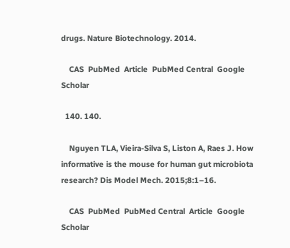drugs. Nature Biotechnology. 2014.

    CAS  PubMed  Article  PubMed Central  Google Scholar

  140. 140.

    Nguyen TLA, Vieira-Silva S, Liston A, Raes J. How informative is the mouse for human gut microbiota research? Dis Model Mech. 2015;8:1–16.

    CAS  PubMed  PubMed Central  Article  Google Scholar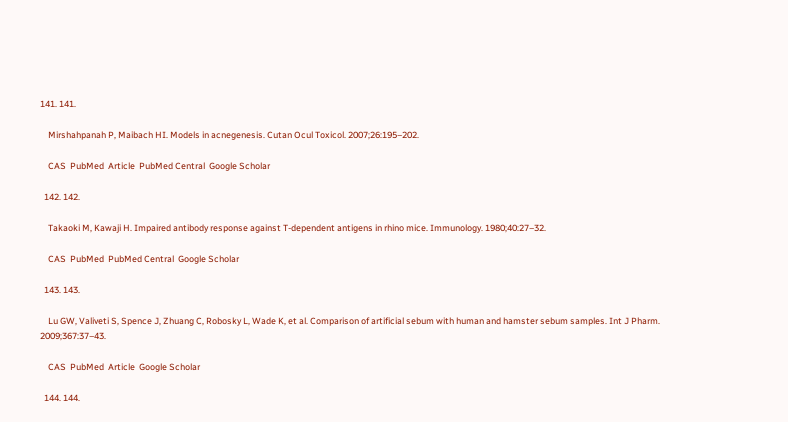141. 141.

    Mirshahpanah P, Maibach HI. Models in acnegenesis. Cutan Ocul Toxicol. 2007;26:195–202.

    CAS  PubMed  Article  PubMed Central  Google Scholar

  142. 142.

    Takaoki M, Kawaji H. Impaired antibody response against T-dependent antigens in rhino mice. Immunology. 1980;40:27–32.

    CAS  PubMed  PubMed Central  Google Scholar

  143. 143.

    Lu GW, Valiveti S, Spence J, Zhuang C, Robosky L, Wade K, et al. Comparison of artificial sebum with human and hamster sebum samples. Int J Pharm. 2009;367:37–43.

    CAS  PubMed  Article  Google Scholar

  144. 144.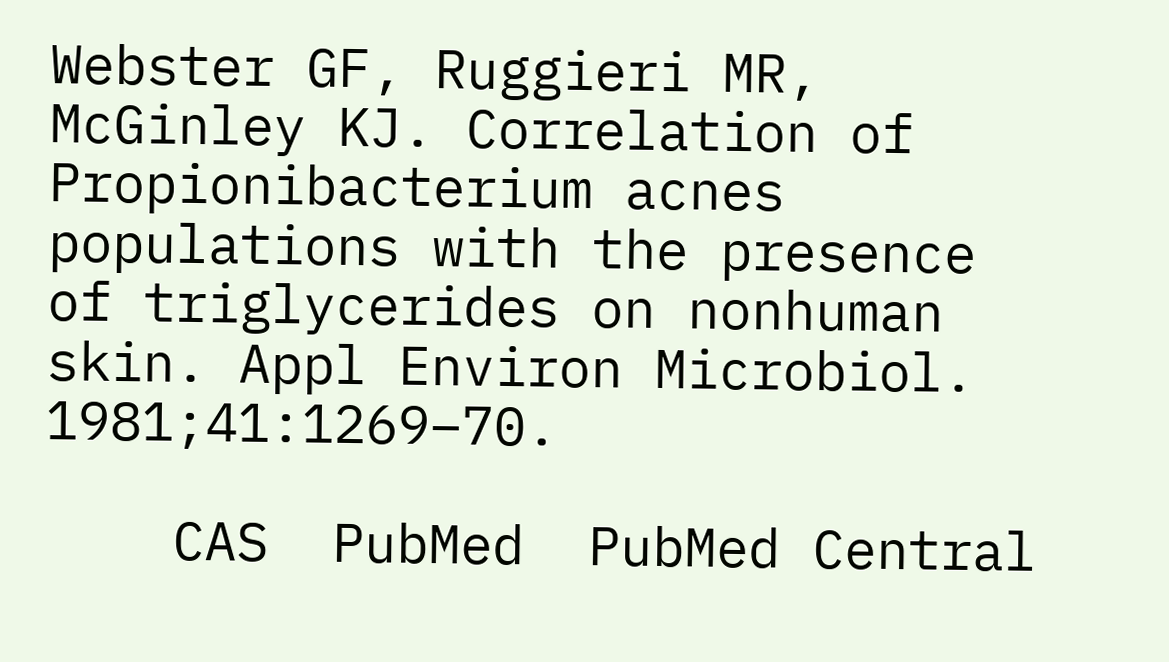Webster GF, Ruggieri MR, McGinley KJ. Correlation of Propionibacterium acnes populations with the presence of triglycerides on nonhuman skin. Appl Environ Microbiol. 1981;41:1269–70.

    CAS  PubMed  PubMed Central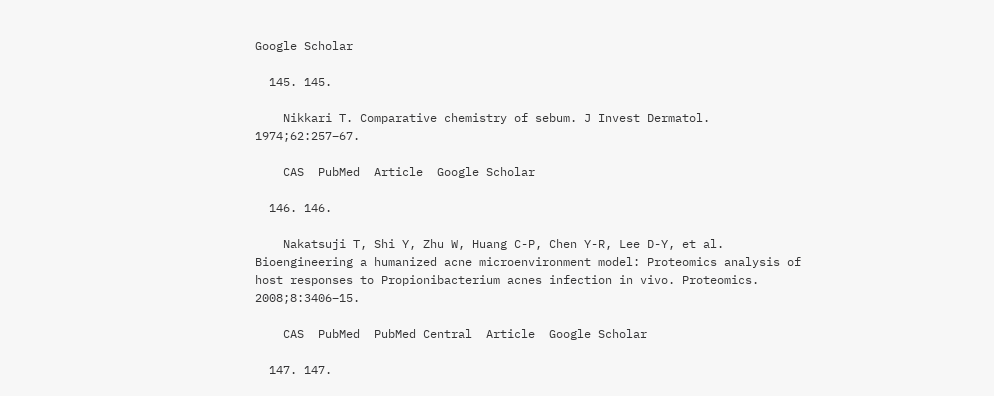Google Scholar

  145. 145.

    Nikkari T. Comparative chemistry of sebum. J Invest Dermatol. 1974;62:257–67.

    CAS  PubMed  Article  Google Scholar

  146. 146.

    Nakatsuji T, Shi Y, Zhu W, Huang C-P, Chen Y-R, Lee D-Y, et al. Bioengineering a humanized acne microenvironment model: Proteomics analysis of host responses to Propionibacterium acnes infection in vivo. Proteomics. 2008;8:3406–15.

    CAS  PubMed  PubMed Central  Article  Google Scholar

  147. 147.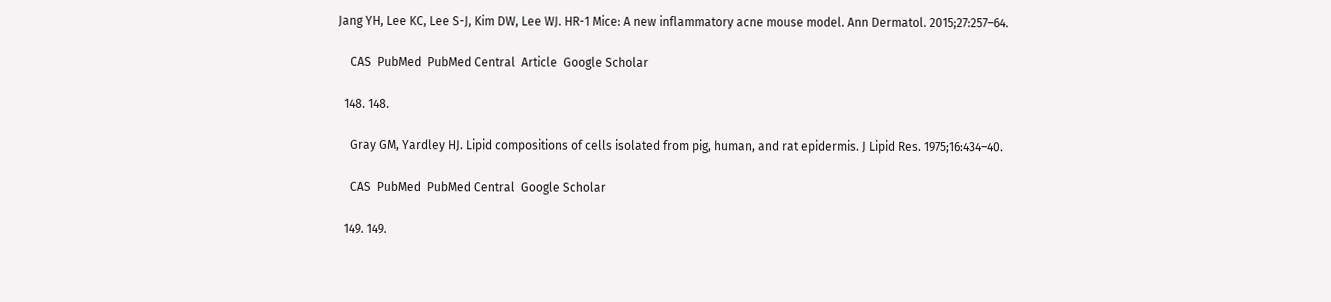Jang YH, Lee KC, Lee S-J, Kim DW, Lee WJ. HR-1 Mice: A new inflammatory acne mouse model. Ann Dermatol. 2015;27:257–64.

    CAS  PubMed  PubMed Central  Article  Google Scholar

  148. 148.

    Gray GM, Yardley HJ. Lipid compositions of cells isolated from pig, human, and rat epidermis. J Lipid Res. 1975;16:434–40.

    CAS  PubMed  PubMed Central  Google Scholar

  149. 149.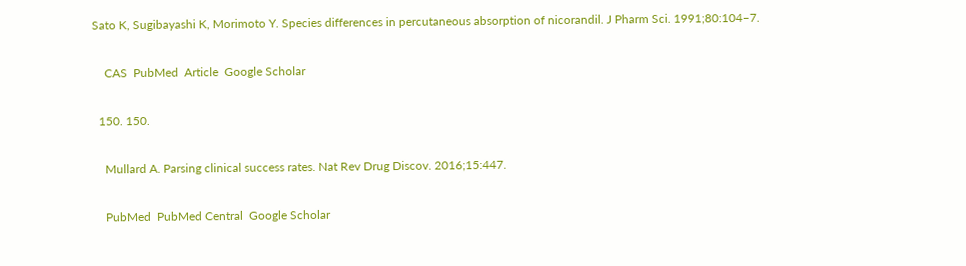Sato K, Sugibayashi K, Morimoto Y. Species differences in percutaneous absorption of nicorandil. J Pharm Sci. 1991;80:104–7.

    CAS  PubMed  Article  Google Scholar

  150. 150.

    Mullard A. Parsing clinical success rates. Nat Rev Drug Discov. 2016;15:447.

    PubMed  PubMed Central  Google Scholar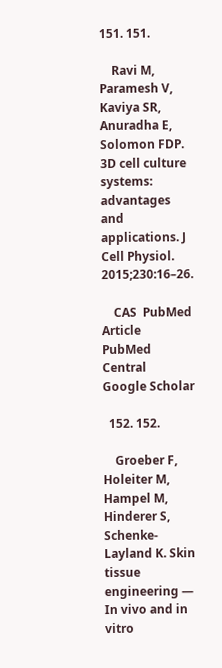151. 151.

    Ravi M, Paramesh V, Kaviya SR, Anuradha E, Solomon FDP. 3D cell culture systems: advantages and applications. J Cell Physiol. 2015;230:16–26.

    CAS  PubMed  Article  PubMed Central  Google Scholar

  152. 152.

    Groeber F, Holeiter M, Hampel M, Hinderer S, Schenke-Layland K. Skin tissue engineering — In vivo and in vitro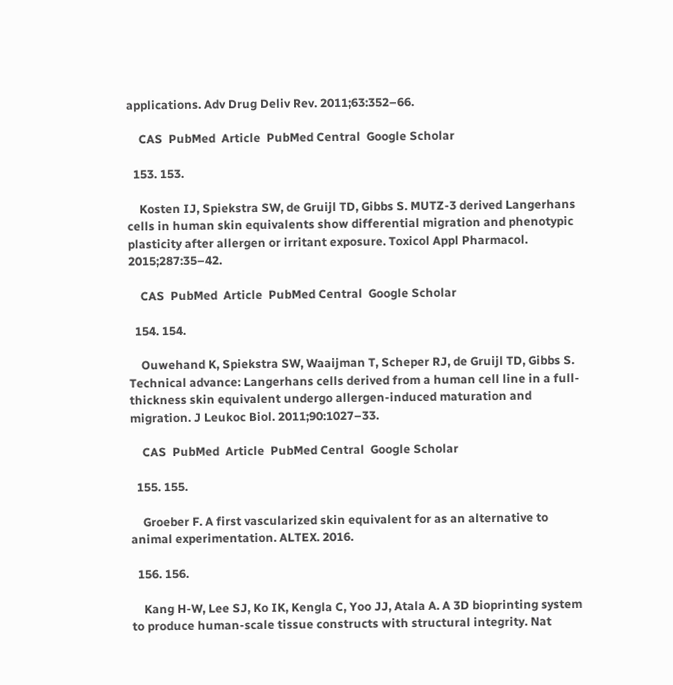applications. Adv Drug Deliv Rev. 2011;63:352–66.

    CAS  PubMed  Article  PubMed Central  Google Scholar

  153. 153.

    Kosten IJ, Spiekstra SW, de Gruijl TD, Gibbs S. MUTZ-3 derived Langerhans cells in human skin equivalents show differential migration and phenotypic plasticity after allergen or irritant exposure. Toxicol Appl Pharmacol. 2015;287:35–42.

    CAS  PubMed  Article  PubMed Central  Google Scholar

  154. 154.

    Ouwehand K, Spiekstra SW, Waaijman T, Scheper RJ, de Gruijl TD, Gibbs S. Technical advance: Langerhans cells derived from a human cell line in a full-thickness skin equivalent undergo allergen-induced maturation and migration. J Leukoc Biol. 2011;90:1027–33.

    CAS  PubMed  Article  PubMed Central  Google Scholar

  155. 155.

    Groeber F. A first vascularized skin equivalent for as an alternative to animal experimentation. ALTEX. 2016.

  156. 156.

    Kang H-W, Lee SJ, Ko IK, Kengla C, Yoo JJ, Atala A. A 3D bioprinting system to produce human-scale tissue constructs with structural integrity. Nat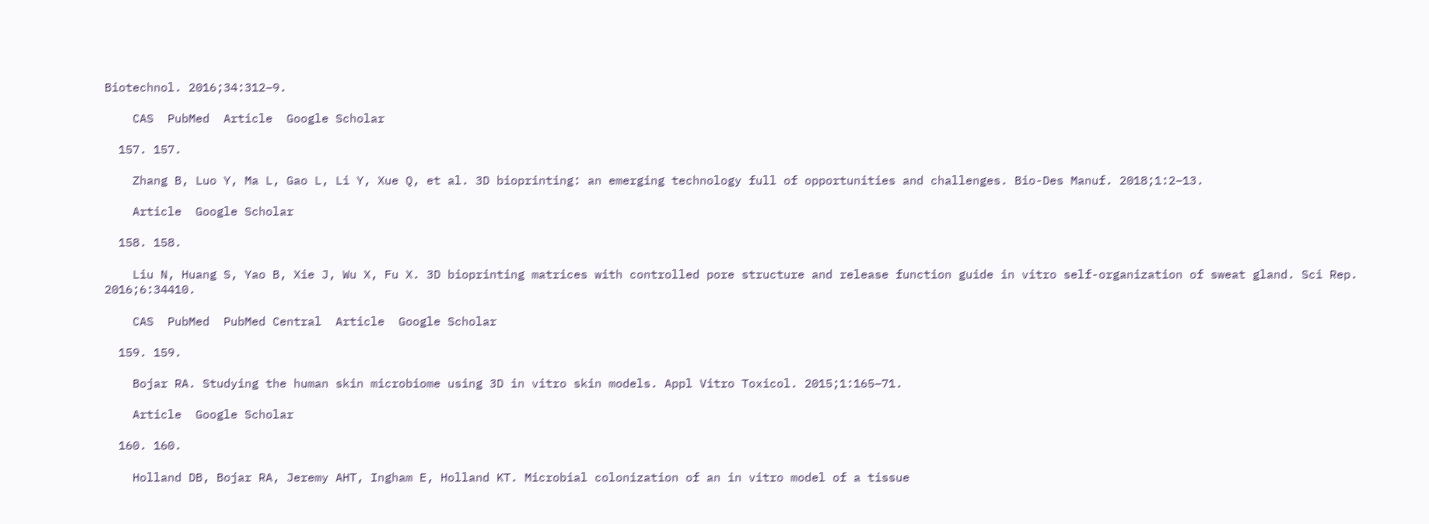Biotechnol. 2016;34:312–9.

    CAS  PubMed  Article  Google Scholar

  157. 157.

    Zhang B, Luo Y, Ma L, Gao L, Li Y, Xue Q, et al. 3D bioprinting: an emerging technology full of opportunities and challenges. Bio-Des Manuf. 2018;1:2–13.

    Article  Google Scholar

  158. 158.

    Liu N, Huang S, Yao B, Xie J, Wu X, Fu X. 3D bioprinting matrices with controlled pore structure and release function guide in vitro self-organization of sweat gland. Sci Rep. 2016;6:34410.

    CAS  PubMed  PubMed Central  Article  Google Scholar

  159. 159.

    Bojar RA. Studying the human skin microbiome using 3D in vitro skin models. Appl Vitro Toxicol. 2015;1:165–71.

    Article  Google Scholar

  160. 160.

    Holland DB, Bojar RA, Jeremy AHT, Ingham E, Holland KT. Microbial colonization of an in vitro model of a tissue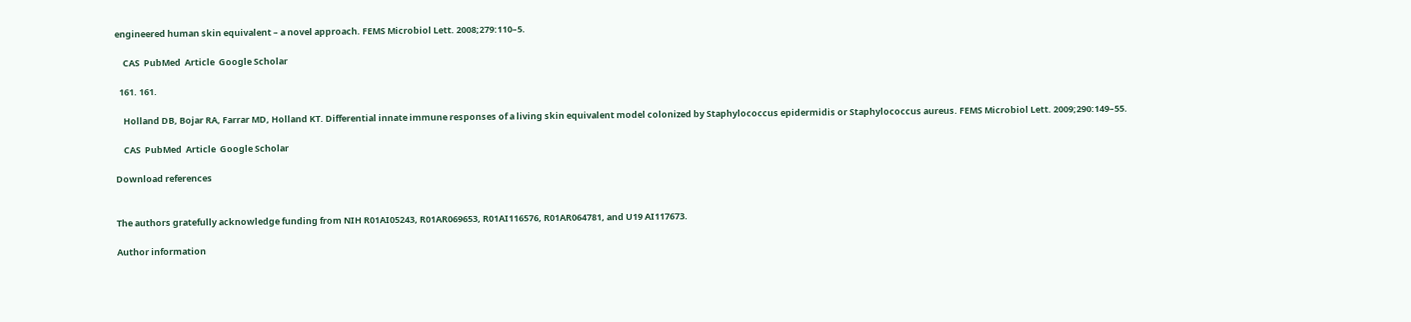engineered human skin equivalent – a novel approach. FEMS Microbiol Lett. 2008;279:110–5.

    CAS  PubMed  Article  Google Scholar

  161. 161.

    Holland DB, Bojar RA, Farrar MD, Holland KT. Differential innate immune responses of a living skin equivalent model colonized by Staphylococcus epidermidis or Staphylococcus aureus. FEMS Microbiol Lett. 2009;290:149–55.

    CAS  PubMed  Article  Google Scholar

Download references


The authors gratefully acknowledge funding from NIH R01AI05243, R01AR069653, R01AI116576, R01AR064781, and U19 AI117673.

Author information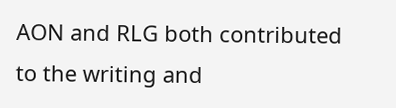AON and RLG both contributed to the writing and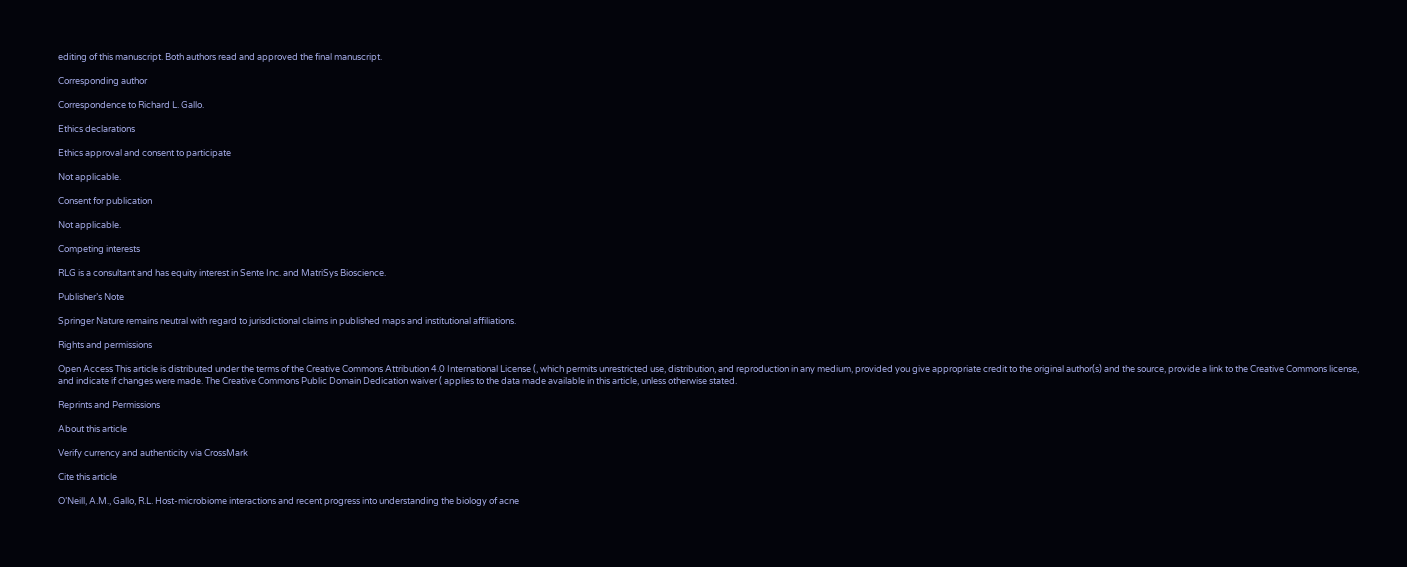editing of this manuscript. Both authors read and approved the final manuscript.

Corresponding author

Correspondence to Richard L. Gallo.

Ethics declarations

Ethics approval and consent to participate

Not applicable.

Consent for publication

Not applicable.

Competing interests

RLG is a consultant and has equity interest in Sente Inc. and MatriSys Bioscience.

Publisher’s Note

Springer Nature remains neutral with regard to jurisdictional claims in published maps and institutional affiliations.

Rights and permissions

Open Access This article is distributed under the terms of the Creative Commons Attribution 4.0 International License (, which permits unrestricted use, distribution, and reproduction in any medium, provided you give appropriate credit to the original author(s) and the source, provide a link to the Creative Commons license, and indicate if changes were made. The Creative Commons Public Domain Dedication waiver ( applies to the data made available in this article, unless otherwise stated.

Reprints and Permissions

About this article

Verify currency and authenticity via CrossMark

Cite this article

O’Neill, A.M., Gallo, R.L. Host-microbiome interactions and recent progress into understanding the biology of acne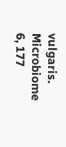vulgaris. Microbiome 6, 177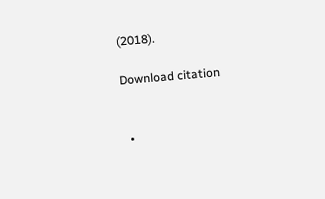(2018).

Download citation


  •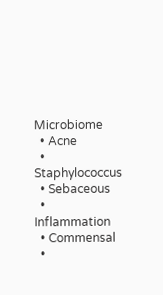Microbiome
  • Acne
  • Staphylococcus
  • Sebaceous
  • Inflammation
  • Commensal
  •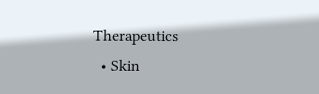Therapeutics
  • Skin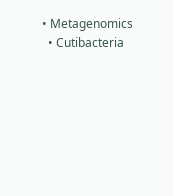• Metagenomics
  • Cutibacteria